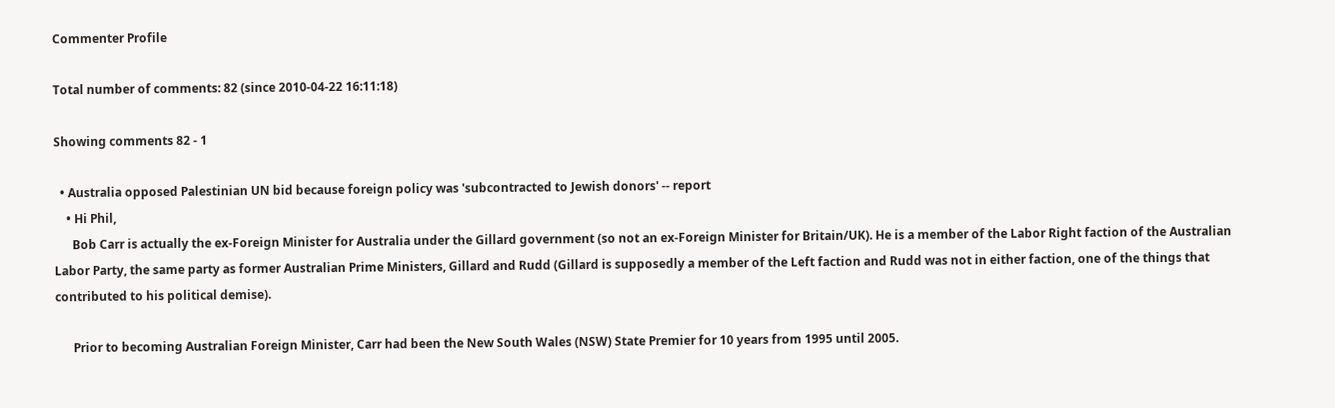Commenter Profile

Total number of comments: 82 (since 2010-04-22 16:11:18)

Showing comments 82 - 1

  • Australia opposed Palestinian UN bid because foreign policy was 'subcontracted to Jewish donors' -- report
    • Hi Phil,
      Bob Carr is actually the ex-Foreign Minister for Australia under the Gillard government (so not an ex-Foreign Minister for Britain/UK). He is a member of the Labor Right faction of the Australian Labor Party, the same party as former Australian Prime Ministers, Gillard and Rudd (Gillard is supposedly a member of the Left faction and Rudd was not in either faction, one of the things that contributed to his political demise).

      Prior to becoming Australian Foreign Minister, Carr had been the New South Wales (NSW) State Premier for 10 years from 1995 until 2005.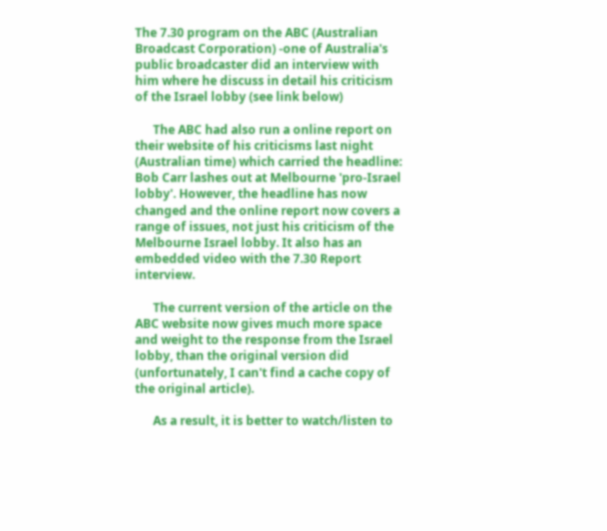The 7.30 program on the ABC (Australian Broadcast Corporation) -one of Australia's public broadcaster did an interview with him where he discuss in detail his criticism of the Israel lobby (see link below)

      The ABC had also run a online report on their website of his criticisms last night (Australian time) which carried the headline: Bob Carr lashes out at Melbourne 'pro-Israel lobby'. However, the headline has now changed and the online report now covers a range of issues, not just his criticism of the Melbourne Israel lobby. It also has an embedded video with the 7.30 Report interview.

      The current version of the article on the ABC website now gives much more space and weight to the response from the Israel lobby, than the original version did (unfortunately, I can't find a cache copy of the original article).

      As a result, it is better to watch/listen to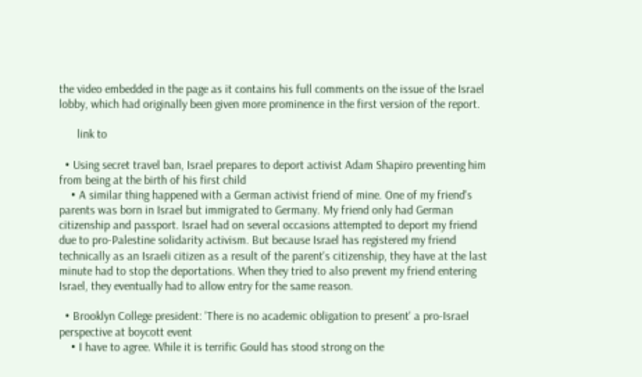the video embedded in the page as it contains his full comments on the issue of the Israel lobby, which had originally been given more prominence in the first version of the report.

      link to

  • Using secret travel ban, Israel prepares to deport activist Adam Shapiro preventing him from being at the birth of his first child
    • A similar thing happened with a German activist friend of mine. One of my friend's parents was born in Israel but immigrated to Germany. My friend only had German citizenship and passport. Israel had on several occasions attempted to deport my friend due to pro-Palestine solidarity activism. But because Israel has registered my friend technically as an Israeli citizen as a result of the parent's citizenship, they have at the last minute had to stop the deportations. When they tried to also prevent my friend entering Israel, they eventually had to allow entry for the same reason.

  • Brooklyn College president: 'There is no academic obligation to present' a pro-Israel perspective at boycott event
    • I have to agree. While it is terrific Gould has stood strong on the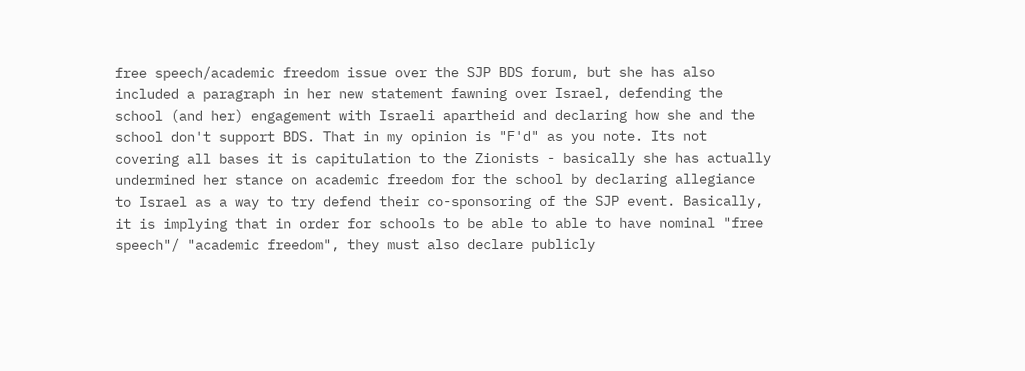free speech/academic freedom issue over the SJP BDS forum, but she has also included a paragraph in her new statement fawning over Israel, defending the school (and her) engagement with Israeli apartheid and declaring how she and the school don't support BDS. That in my opinion is "F'd" as you note. Its not covering all bases it is capitulation to the Zionists - basically she has actually undermined her stance on academic freedom for the school by declaring allegiance to Israel as a way to try defend their co-sponsoring of the SJP event. Basically, it is implying that in order for schools to be able to able to have nominal "free speech"/ "academic freedom", they must also declare publicly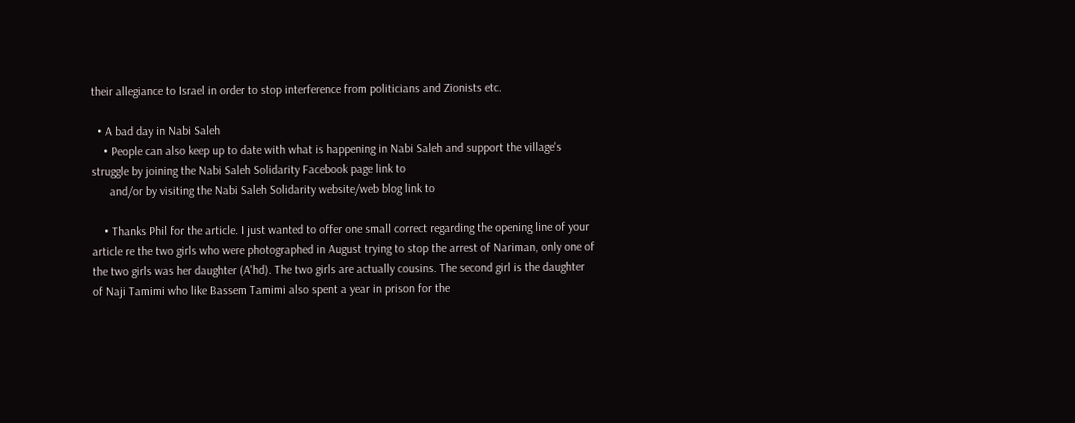their allegiance to Israel in order to stop interference from politicians and Zionists etc.

  • A bad day in Nabi Saleh
    • People can also keep up to date with what is happening in Nabi Saleh and support the village's struggle by joining the Nabi Saleh Solidarity Facebook page link to
      and/or by visiting the Nabi Saleh Solidarity website/web blog link to

    • Thanks Phil for the article. I just wanted to offer one small correct regarding the opening line of your article re the two girls who were photographed in August trying to stop the arrest of Nariman, only one of the two girls was her daughter (A'hd). The two girls are actually cousins. The second girl is the daughter of Naji Tamimi who like Bassem Tamimi also spent a year in prison for the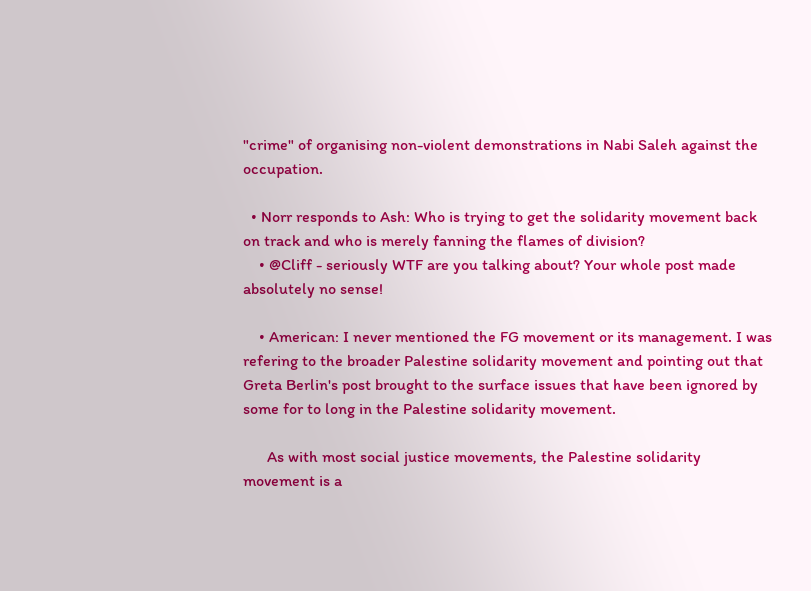"crime" of organising non-violent demonstrations in Nabi Saleh against the occupation.

  • Norr responds to Ash: Who is trying to get the solidarity movement back on track and who is merely fanning the flames of division?
    • @Cliff - seriously WTF are you talking about? Your whole post made absolutely no sense!

    • American: I never mentioned the FG movement or its management. I was refering to the broader Palestine solidarity movement and pointing out that Greta Berlin's post brought to the surface issues that have been ignored by some for to long in the Palestine solidarity movement.

      As with most social justice movements, the Palestine solidarity movement is a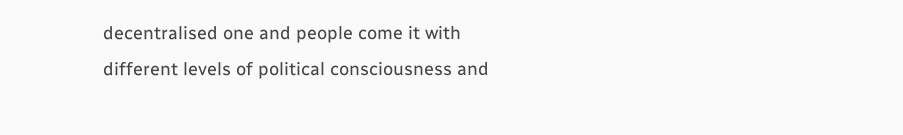decentralised one and people come it with different levels of political consciousness and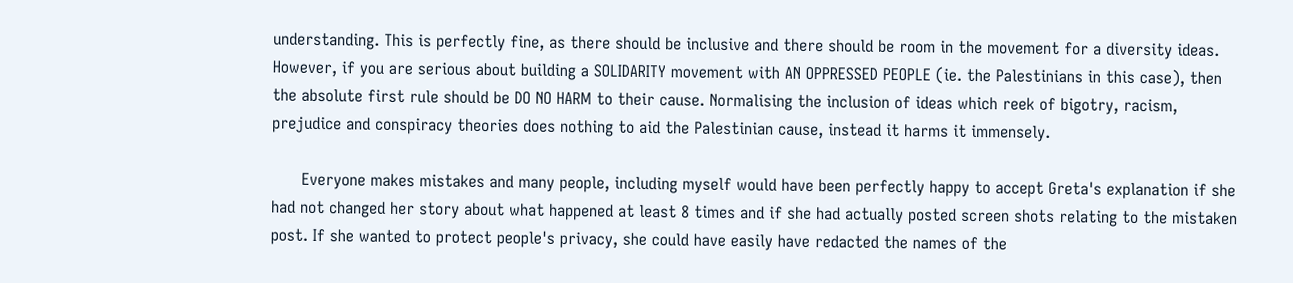understanding. This is perfectly fine, as there should be inclusive and there should be room in the movement for a diversity ideas. However, if you are serious about building a SOLIDARITY movement with AN OPPRESSED PEOPLE (ie. the Palestinians in this case), then the absolute first rule should be DO NO HARM to their cause. Normalising the inclusion of ideas which reek of bigotry, racism, prejudice and conspiracy theories does nothing to aid the Palestinian cause, instead it harms it immensely.

      Everyone makes mistakes and many people, including myself would have been perfectly happy to accept Greta's explanation if she had not changed her story about what happened at least 8 times and if she had actually posted screen shots relating to the mistaken post. If she wanted to protect people's privacy, she could have easily have redacted the names of the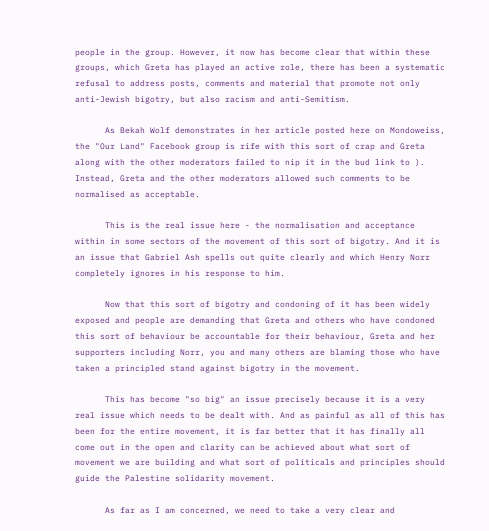people in the group. However, it now has become clear that within these groups, which Greta has played an active role, there has been a systematic refusal to address posts, comments and material that promote not only anti-Jewish bigotry, but also racism and anti-Semitism.

      As Bekah Wolf demonstrates in her article posted here on Mondoweiss, the "Our Land" Facebook group is rife with this sort of crap and Greta along with the other moderators failed to nip it in the bud link to ). Instead, Greta and the other moderators allowed such comments to be normalised as acceptable.

      This is the real issue here - the normalisation and acceptance within in some sectors of the movement of this sort of bigotry. And it is an issue that Gabriel Ash spells out quite clearly and which Henry Norr completely ignores in his response to him.

      Now that this sort of bigotry and condoning of it has been widely exposed and people are demanding that Greta and others who have condoned this sort of behaviour be accountable for their behaviour, Greta and her supporters including Norr, you and many others are blaming those who have taken a principled stand against bigotry in the movement.

      This has become "so big" an issue precisely because it is a very real issue which needs to be dealt with. And as painful as all of this has been for the entire movement, it is far better that it has finally all come out in the open and clarity can be achieved about what sort of movement we are building and what sort of politicals and principles should guide the Palestine solidarity movement.

      As far as I am concerned, we need to take a very clear and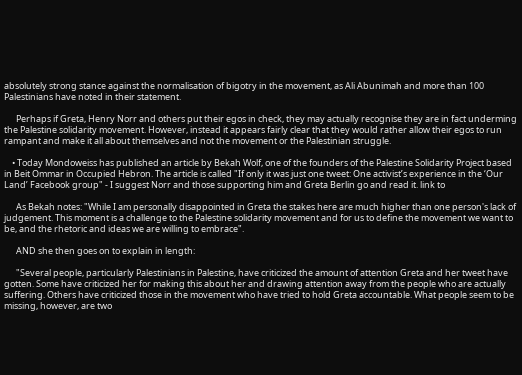absolutely strong stance against the normalisation of bigotry in the movement, as Ali Abunimah and more than 100 Palestinians have noted in their statement.

      Perhaps if Greta, Henry Norr and others put their egos in check, they may actually recognise they are in fact underming the Palestine solidarity movement. However, instead it appears fairly clear that they would rather allow their egos to run rampant and make it all about themselves and not the movement or the Palestinian struggle.

    • Today Mondoweiss has published an article by Bekah Wolf, one of the founders of the Palestine Solidarity Project based in Beit Ommar in Occupied Hebron. The article is called "If only it was just one tweet: One activist’s experience in the ‘Our Land’ Facebook group" - I suggest Norr and those supporting him and Greta Berlin go and read it. link to

      As Bekah notes: "While I am personally disappointed in Greta the stakes here are much higher than one person's lack of judgement. This moment is a challenge to the Palestine solidarity movement and for us to define the movement we want to be, and the rhetoric and ideas we are willing to embrace".

      AND she then goes on to explain in length:

      "Several people, particularly Palestinians in Palestine, have criticized the amount of attention Greta and her tweet have gotten. Some have criticized her for making this about her and drawing attention away from the people who are actually suffering. Others have criticized those in the movement who have tried to hold Greta accountable. What people seem to be missing, however, are two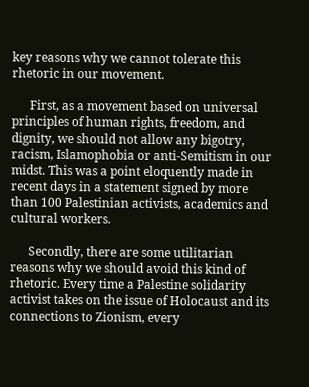key reasons why we cannot tolerate this rhetoric in our movement.

      First, as a movement based on universal principles of human rights, freedom, and dignity, we should not allow any bigotry, racism, Islamophobia or anti-Semitism in our midst. This was a point eloquently made in recent days in a statement signed by more than 100 Palestinian activists, academics and cultural workers.

      Secondly, there are some utilitarian reasons why we should avoid this kind of rhetoric. Every time a Palestine solidarity activist takes on the issue of Holocaust and its connections to Zionism, every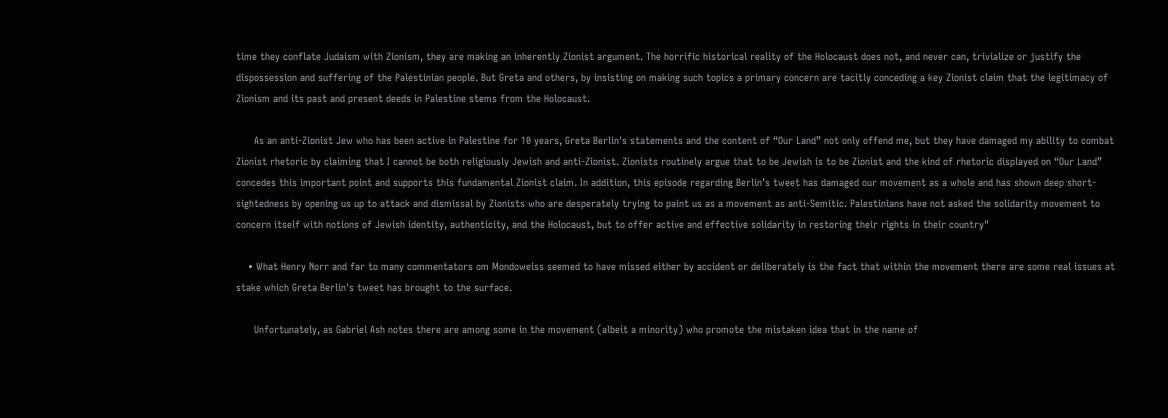time they conflate Judaism with Zionism, they are making an inherently Zionist argument. The horrific historical reality of the Holocaust does not, and never can, trivialize or justify the dispossession and suffering of the Palestinian people. But Greta and others, by insisting on making such topics a primary concern are tacitly conceding a key Zionist claim that the legitimacy of Zionism and its past and present deeds in Palestine stems from the Holocaust.

      As an anti-Zionist Jew who has been active in Palestine for 10 years, Greta Berlin's statements and the content of “Our Land” not only offend me, but they have damaged my ability to combat Zionist rhetoric by claiming that I cannot be both religiously Jewish and anti-Zionist. Zionists routinely argue that to be Jewish is to be Zionist and the kind of rhetoric displayed on “Our Land” concedes this important point and supports this fundamental Zionist claim. In addition, this episode regarding Berlin’s tweet has damaged our movement as a whole and has shown deep short-sightedness by opening us up to attack and dismissal by Zionists who are desperately trying to paint us as a movement as anti-Semitic. Palestinians have not asked the solidarity movement to concern itself with notions of Jewish identity, authenticity, and the Holocaust, but to offer active and effective solidarity in restoring their rights in their country"

    • What Henry Norr and far to many commentators om Mondoweiss seemed to have missed either by accident or deliberately is the fact that within the movement there are some real issues at stake which Greta Berlin's tweet has brought to the surface.

      Unfortunately, as Gabriel Ash notes there are among some in the movement (albeit a minority) who promote the mistaken idea that in the name of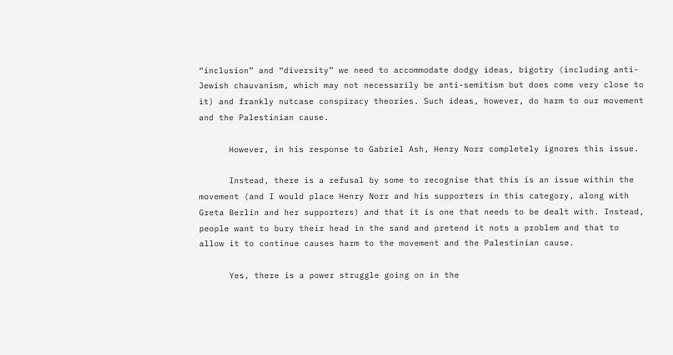“inclusion” and “diversity” we need to accommodate dodgy ideas, bigotry (including anti-Jewish chauvanism, which may not necessarily be anti-semitism but does come very close to it) and frankly nutcase conspiracy theories. Such ideas, however, do harm to our movement and the Palestinian cause.

      However, in his response to Gabriel Ash, Henry Norr completely ignores this issue.

      Instead, there is a refusal by some to recognise that this is an issue within the movement (and I would place Henry Norr and his supporters in this category, along with Greta Berlin and her supporters) and that it is one that needs to be dealt with. Instead, people want to bury their head in the sand and pretend it nots a problem and that to allow it to continue causes harm to the movement and the Palestinian cause.

      Yes, there is a power struggle going on in the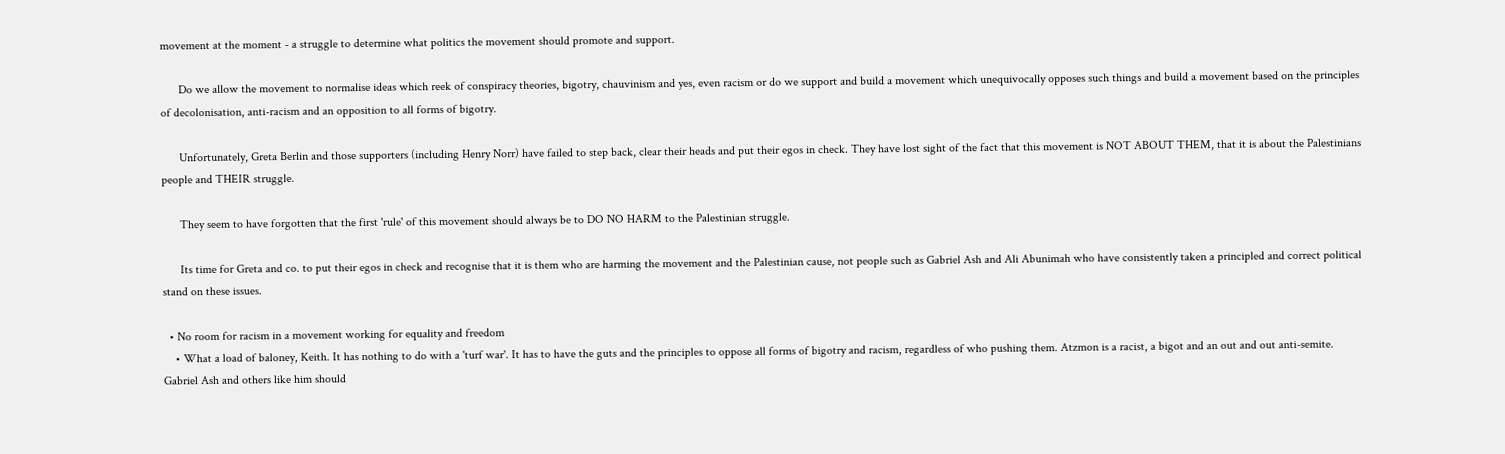movement at the moment - a struggle to determine what politics the movement should promote and support.

      Do we allow the movement to normalise ideas which reek of conspiracy theories, bigotry, chauvinism and yes, even racism or do we support and build a movement which unequivocally opposes such things and build a movement based on the principles of decolonisation, anti-racism and an opposition to all forms of bigotry.

      Unfortunately, Greta Berlin and those supporters (including Henry Norr) have failed to step back, clear their heads and put their egos in check. They have lost sight of the fact that this movement is NOT ABOUT THEM, that it is about the Palestinians people and THEIR struggle.

      They seem to have forgotten that the first 'rule' of this movement should always be to DO NO HARM to the Palestinian struggle.

      Its time for Greta and co. to put their egos in check and recognise that it is them who are harming the movement and the Palestinian cause, not people such as Gabriel Ash and Ali Abunimah who have consistently taken a principled and correct political stand on these issues.

  • No room for racism in a movement working for equality and freedom
    • What a load of baloney, Keith. It has nothing to do with a 'turf war'. It has to have the guts and the principles to oppose all forms of bigotry and racism, regardless of who pushing them. Atzmon is a racist, a bigot and an out and out anti-semite. Gabriel Ash and others like him should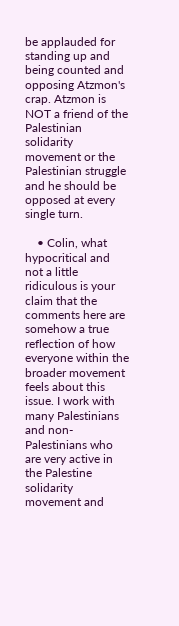be applauded for standing up and being counted and opposing Atzmon's crap. Atzmon is NOT a friend of the Palestinian solidarity movement or the Palestinian struggle and he should be opposed at every single turn.

    • Colin, what hypocritical and not a little ridiculous is your claim that the comments here are somehow a true reflection of how everyone within the broader movement feels about this issue. I work with many Palestinians and non-Palestinians who are very active in the Palestine solidarity movement and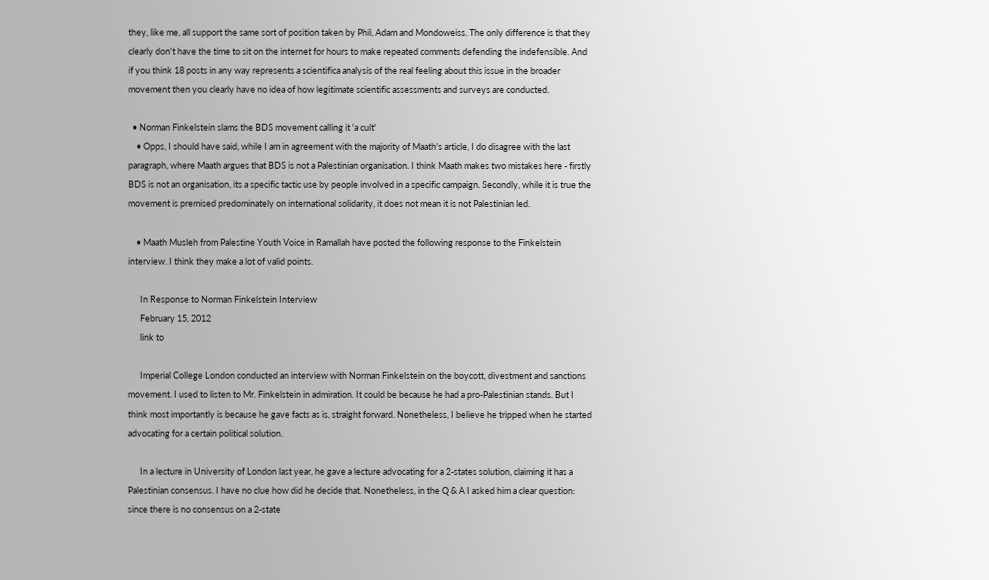they, like me, all support the same sort of position taken by Phil, Adam and Mondoweiss. The only difference is that they clearly don't have the time to sit on the internet for hours to make repeated comments defending the indefensible. And if you think 18 posts in any way represents a scientifica analysis of the real feeling about this issue in the broader movement then you clearly have no idea of how legitimate scientific assessments and surveys are conducted.

  • Norman Finkelstein slams the BDS movement calling it 'a cult'
    • Opps, I should have said, while I am in agreement with the majority of Maath's article, I do disagree with the last paragraph, where Maath argues that BDS is not a Palestinian organisation. I think Maath makes two mistakes here - firstly BDS is not an organisation, its a specific tactic use by people involved in a specific campaign. Secondly, while it is true the movement is premised predominately on international solidarity, it does not mean it is not Palestinian led.

    • Maath Musleh from Palestine Youth Voice in Ramallah have posted the following response to the Finkelstein interview. I think they make a lot of valid points.

      In Response to Norman Finkelstein Interview
      February 15, 2012
      link to

      Imperial College London conducted an interview with Norman Finkelstein on the boycott, divestment and sanctions movement. I used to listen to Mr. Finkelstein in admiration. It could be because he had a pro-Palestinian stands. But I think most importantly is because he gave facts as is, straight forward. Nonetheless, I believe he tripped when he started advocating for a certain political solution.

      In a lecture in University of London last year, he gave a lecture advocating for a 2-states solution, claiming it has a Palestinian consensus. I have no clue how did he decide that. Nonetheless, in the Q & A I asked him a clear question: since there is no consensus on a 2-state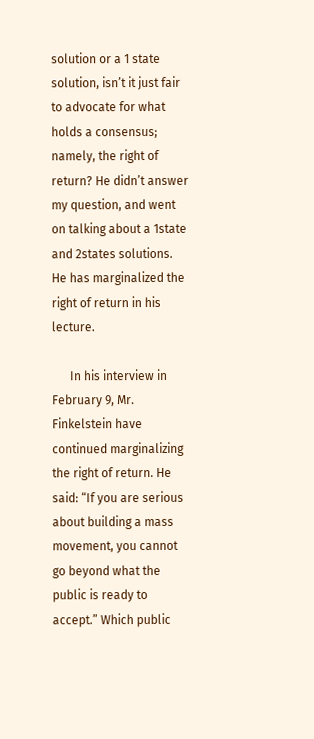solution or a 1 state solution, isn’t it just fair to advocate for what holds a consensus; namely, the right of return? He didn’t answer my question, and went on talking about a 1state and 2states solutions. He has marginalized the right of return in his lecture.

      In his interview in February 9, Mr. Finkelstein have continued marginalizing the right of return. He said: “If you are serious about building a mass movement, you cannot go beyond what the public is ready to accept.” Which public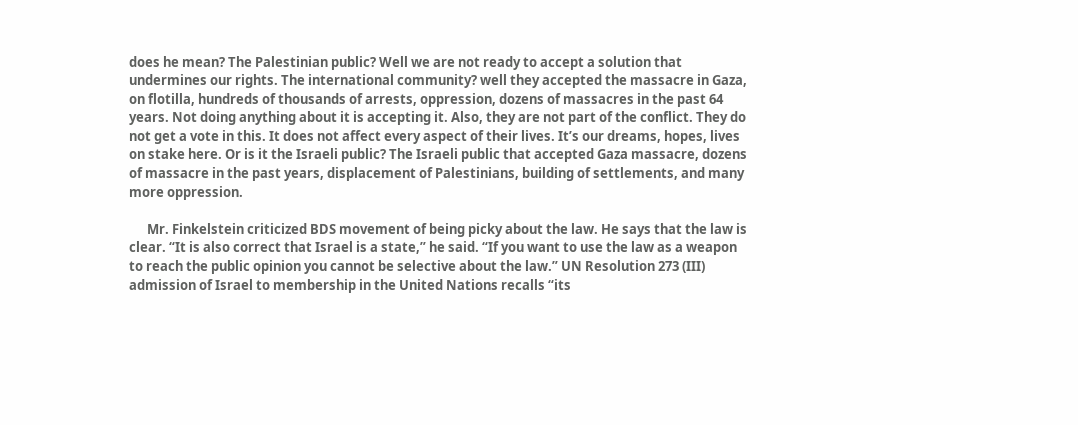does he mean? The Palestinian public? Well we are not ready to accept a solution that undermines our rights. The international community? well they accepted the massacre in Gaza, on flotilla, hundreds of thousands of arrests, oppression, dozens of massacres in the past 64 years. Not doing anything about it is accepting it. Also, they are not part of the conflict. They do not get a vote in this. It does not affect every aspect of their lives. It’s our dreams, hopes, lives on stake here. Or is it the Israeli public? The Israeli public that accepted Gaza massacre, dozens of massacre in the past years, displacement of Palestinians, building of settlements, and many more oppression.

      Mr. Finkelstein criticized BDS movement of being picky about the law. He says that the law is clear. “It is also correct that Israel is a state,” he said. “If you want to use the law as a weapon to reach the public opinion you cannot be selective about the law.” UN Resolution 273 (III) admission of Israel to membership in the United Nations recalls “its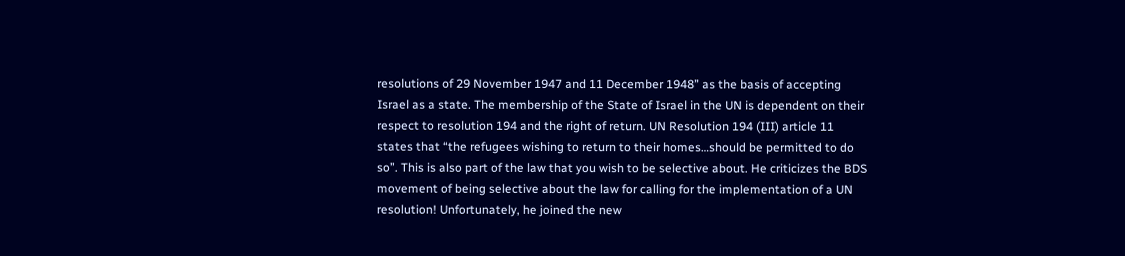resolutions of 29 November 1947 and 11 December 1948” as the basis of accepting Israel as a state. The membership of the State of Israel in the UN is dependent on their respect to resolution 194 and the right of return. UN Resolution 194 (III) article 11 states that “the refugees wishing to return to their homes…should be permitted to do so”. This is also part of the law that you wish to be selective about. He criticizes the BDS movement of being selective about the law for calling for the implementation of a UN resolution! Unfortunately, he joined the new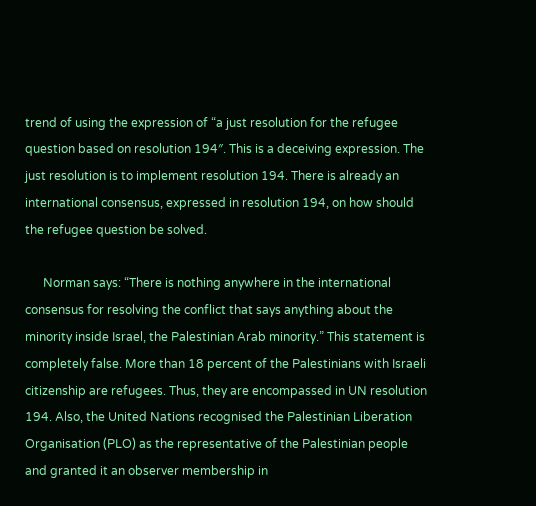trend of using the expression of “a just resolution for the refugee question based on resolution 194″. This is a deceiving expression. The just resolution is to implement resolution 194. There is already an international consensus, expressed in resolution 194, on how should the refugee question be solved.

      Norman says: “There is nothing anywhere in the international consensus for resolving the conflict that says anything about the minority inside Israel, the Palestinian Arab minority.” This statement is completely false. More than 18 percent of the Palestinians with Israeli citizenship are refugees. Thus, they are encompassed in UN resolution 194. Also, the United Nations recognised the Palestinian Liberation Organisation (PLO) as the representative of the Palestinian people and granted it an observer membership in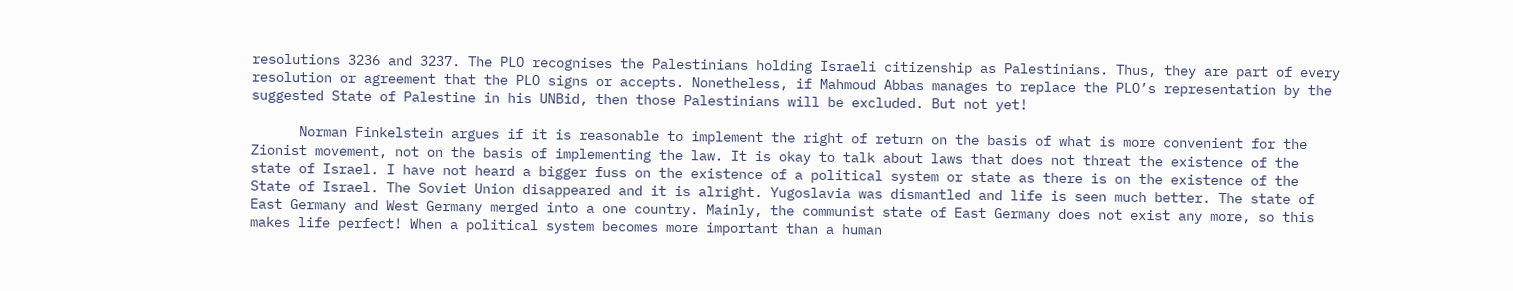resolutions 3236 and 3237. The PLO recognises the Palestinians holding Israeli citizenship as Palestinians. Thus, they are part of every resolution or agreement that the PLO signs or accepts. Nonetheless, if Mahmoud Abbas manages to replace the PLO’s representation by the suggested State of Palestine in his UNBid, then those Palestinians will be excluded. But not yet!

      Norman Finkelstein argues if it is reasonable to implement the right of return on the basis of what is more convenient for the Zionist movement, not on the basis of implementing the law. It is okay to talk about laws that does not threat the existence of the state of Israel. I have not heard a bigger fuss on the existence of a political system or state as there is on the existence of the State of Israel. The Soviet Union disappeared and it is alright. Yugoslavia was dismantled and life is seen much better. The state of East Germany and West Germany merged into a one country. Mainly, the communist state of East Germany does not exist any more, so this makes life perfect! When a political system becomes more important than a human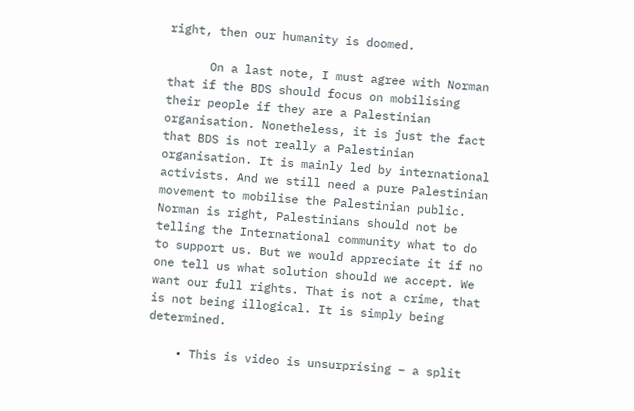right, then our humanity is doomed.

      On a last note, I must agree with Norman that if the BDS should focus on mobilising their people if they are a Palestinian organisation. Nonetheless, it is just the fact that BDS is not really a Palestinian organisation. It is mainly led by international activists. And we still need a pure Palestinian movement to mobilise the Palestinian public. Norman is right, Palestinians should not be telling the International community what to do to support us. But we would appreciate it if no one tell us what solution should we accept. We want our full rights. That is not a crime, that is not being illogical. It is simply being determined.

    • This is video is unsurprising – a split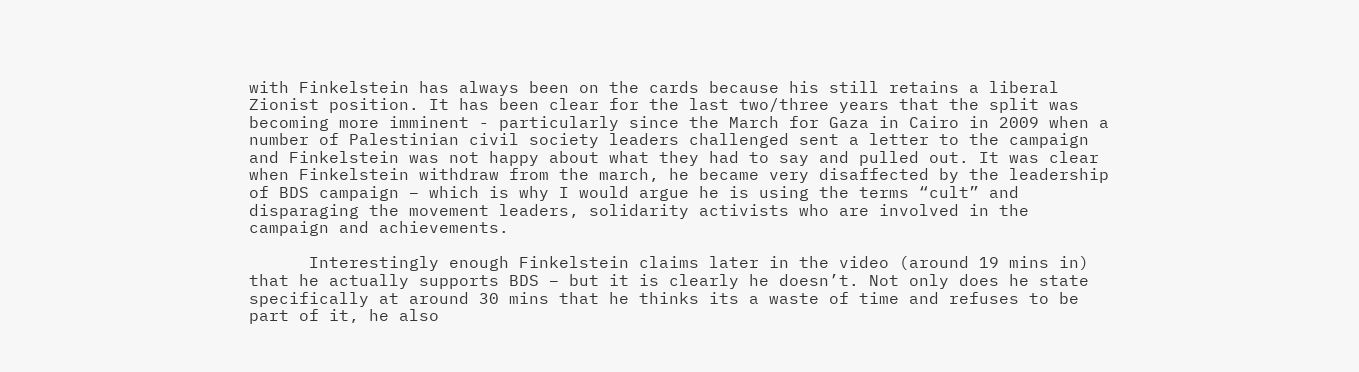with Finkelstein has always been on the cards because his still retains a liberal Zionist position. It has been clear for the last two/three years that the split was becoming more imminent - particularly since the March for Gaza in Cairo in 2009 when a number of Palestinian civil society leaders challenged sent a letter to the campaign and Finkelstein was not happy about what they had to say and pulled out. It was clear when Finkelstein withdraw from the march, he became very disaffected by the leadership of BDS campaign – which is why I would argue he is using the terms “cult” and disparaging the movement leaders, solidarity activists who are involved in the campaign and achievements.

      Interestingly enough Finkelstein claims later in the video (around 19 mins in) that he actually supports BDS – but it is clearly he doesn’t. Not only does he state specifically at around 30 mins that he thinks its a waste of time and refuses to be part of it, he also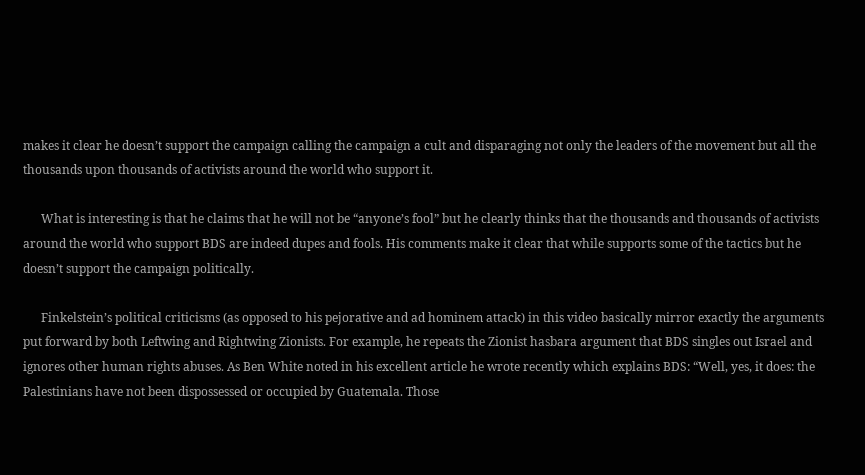makes it clear he doesn’t support the campaign calling the campaign a cult and disparaging not only the leaders of the movement but all the thousands upon thousands of activists around the world who support it.

      What is interesting is that he claims that he will not be “anyone’s fool” but he clearly thinks that the thousands and thousands of activists around the world who support BDS are indeed dupes and fools. His comments make it clear that while supports some of the tactics but he doesn’t support the campaign politically.

      Finkelstein’s political criticisms (as opposed to his pejorative and ad hominem attack) in this video basically mirror exactly the arguments put forward by both Leftwing and Rightwing Zionists. For example, he repeats the Zionist hasbara argument that BDS singles out Israel and ignores other human rights abuses. As Ben White noted in his excellent article he wrote recently which explains BDS: “Well, yes, it does: the Palestinians have not been dispossessed or occupied by Guatemala. Those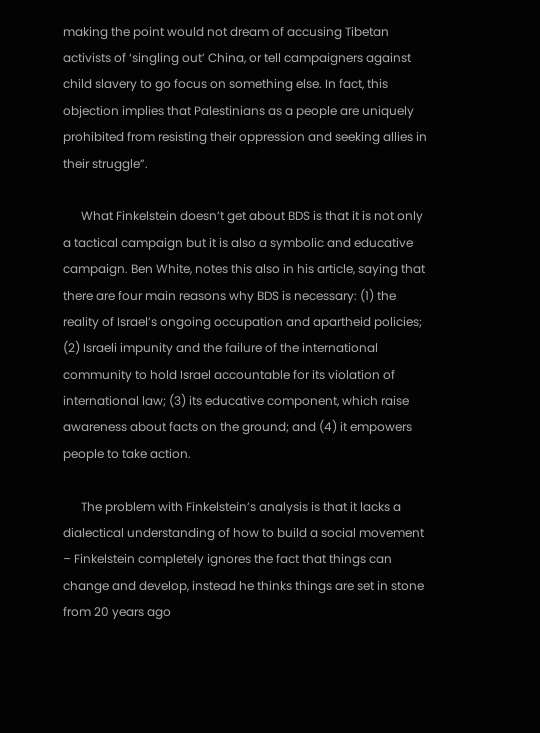making the point would not dream of accusing Tibetan activists of ‘singling out’ China, or tell campaigners against child slavery to go focus on something else. In fact, this objection implies that Palestinians as a people are uniquely prohibited from resisting their oppression and seeking allies in their struggle”.

      What Finkelstein doesn’t get about BDS is that it is not only a tactical campaign but it is also a symbolic and educative campaign. Ben White, notes this also in his article, saying that there are four main reasons why BDS is necessary: (1) the reality of Israel’s ongoing occupation and apartheid policies; (2) Israeli impunity and the failure of the international community to hold Israel accountable for its violation of international law; (3) its educative component, which raise awareness about facts on the ground; and (4) it empowers people to take action.

      The problem with Finkelstein’s analysis is that it lacks a dialectical understanding of how to build a social movement – Finkelstein completely ignores the fact that things can change and develop, instead he thinks things are set in stone from 20 years ago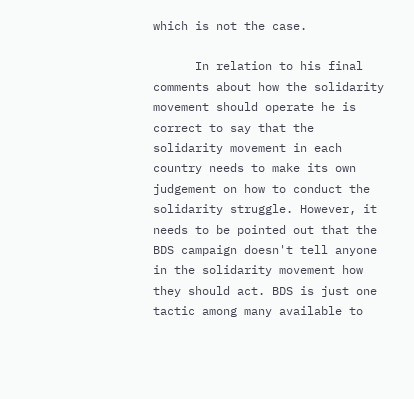which is not the case.

      In relation to his final comments about how the solidarity movement should operate he is correct to say that the solidarity movement in each country needs to make its own judgement on how to conduct the solidarity struggle. However, it needs to be pointed out that the BDS campaign doesn't tell anyone in the solidarity movement how they should act. BDS is just one tactic among many available to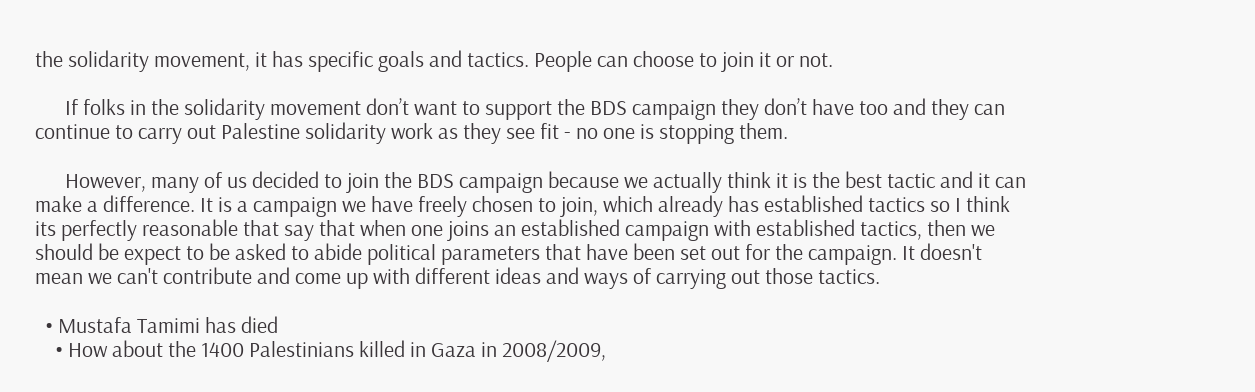the solidarity movement, it has specific goals and tactics. People can choose to join it or not.

      If folks in the solidarity movement don’t want to support the BDS campaign they don’t have too and they can continue to carry out Palestine solidarity work as they see fit - no one is stopping them.

      However, many of us decided to join the BDS campaign because we actually think it is the best tactic and it can make a difference. It is a campaign we have freely chosen to join, which already has established tactics so I think its perfectly reasonable that say that when one joins an established campaign with established tactics, then we should be expect to be asked to abide political parameters that have been set out for the campaign. It doesn't mean we can't contribute and come up with different ideas and ways of carrying out those tactics.

  • Mustafa Tamimi has died
    • How about the 1400 Palestinians killed in Gaza in 2008/2009,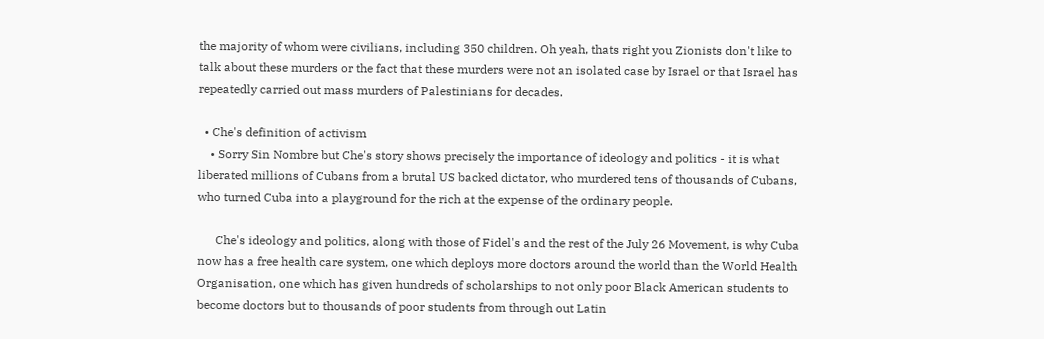the majority of whom were civilians, including 350 children. Oh yeah, thats right you Zionists don't like to talk about these murders or the fact that these murders were not an isolated case by Israel or that Israel has repeatedly carried out mass murders of Palestinians for decades.

  • Che's definition of activism
    • Sorry Sin Nombre but Che's story shows precisely the importance of ideology and politics - it is what liberated millions of Cubans from a brutal US backed dictator, who murdered tens of thousands of Cubans, who turned Cuba into a playground for the rich at the expense of the ordinary people.

      Che's ideology and politics, along with those of Fidel's and the rest of the July 26 Movement, is why Cuba now has a free health care system, one which deploys more doctors around the world than the World Health Organisation, one which has given hundreds of scholarships to not only poor Black American students to become doctors but to thousands of poor students from through out Latin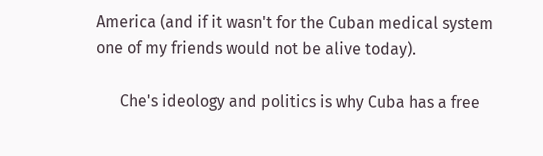America (and if it wasn't for the Cuban medical system one of my friends would not be alive today).

      Che's ideology and politics is why Cuba has a free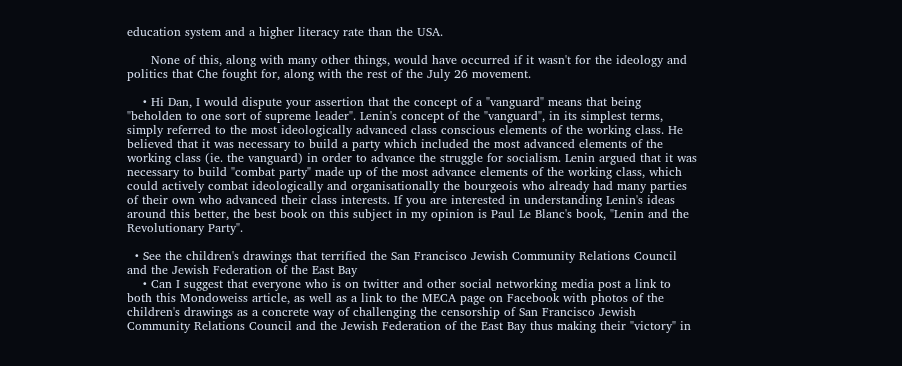education system and a higher literacy rate than the USA.

      None of this, along with many other things, would have occurred if it wasn't for the ideology and politics that Che fought for, along with the rest of the July 26 movement.

    • Hi Dan, I would dispute your assertion that the concept of a "vanguard" means that being "beholden to one sort of supreme leader". Lenin's concept of the "vanguard", in its simplest terms, simply referred to the most ideologically advanced class conscious elements of the working class. He believed that it was necessary to build a party which included the most advanced elements of the working class (ie. the vanguard) in order to advance the struggle for socialism. Lenin argued that it was necessary to build "combat party" made up of the most advance elements of the working class, which could actively combat ideologically and organisationally the bourgeois who already had many parties of their own who advanced their class interests. If you are interested in understanding Lenin's ideas around this better, the best book on this subject in my opinion is Paul Le Blanc's book, "Lenin and the Revolutionary Party".

  • See the children's drawings that terrified the San Francisco Jewish Community Relations Council and the Jewish Federation of the East Bay
    • Can I suggest that everyone who is on twitter and other social networking media post a link to both this Mondoweiss article, as well as a link to the MECA page on Facebook with photos of the children's drawings as a concrete way of challenging the censorship of San Francisco Jewish Community Relations Council and the Jewish Federation of the East Bay thus making their "victory" in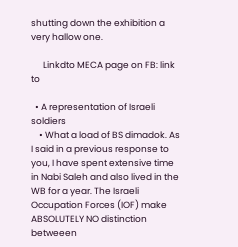shutting down the exhibition a very hallow one.

      Linkdto MECA page on FB: link to

  • A representation of Israeli soldiers
    • What a load of BS dimadok. As I said in a previous response to you, I have spent extensive time in Nabi Saleh and also lived in the WB for a year. The Israeli Occupation Forces (IOF) make ABSOLUTELY NO distinction betweeen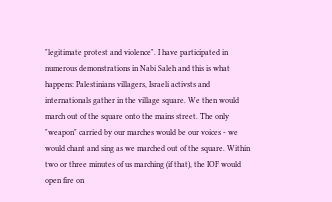"legitimate protest and violence". I have participated in numerous demonstrations in Nabi Saleh and this is what happens: Palestinians villagers, Israeli activsts and internationals gather in the village square. We then would march out of the square onto the mains street. The only "weapon" carried by our marches would be our voices - we would chant and sing as we marched out of the square. Within two or three minutes of us marching (if that), the IOF would open fire on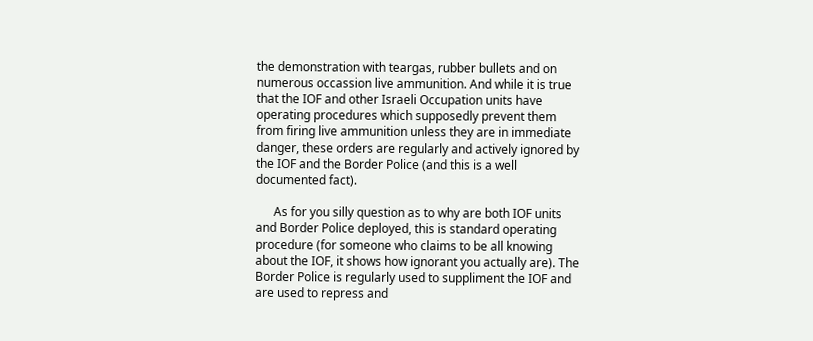the demonstration with teargas, rubber bullets and on numerous occassion live ammunition. And while it is true that the IOF and other Israeli Occupation units have operating procedures which supposedly prevent them from firing live ammunition unless they are in immediate danger, these orders are regularly and actively ignored by the IOF and the Border Police (and this is a well documented fact).

      As for you silly question as to why are both IOF units and Border Police deployed, this is standard operating procedure (for someone who claims to be all knowing about the IOF, it shows how ignorant you actually are). The Border Police is regularly used to suppliment the IOF and are used to repress and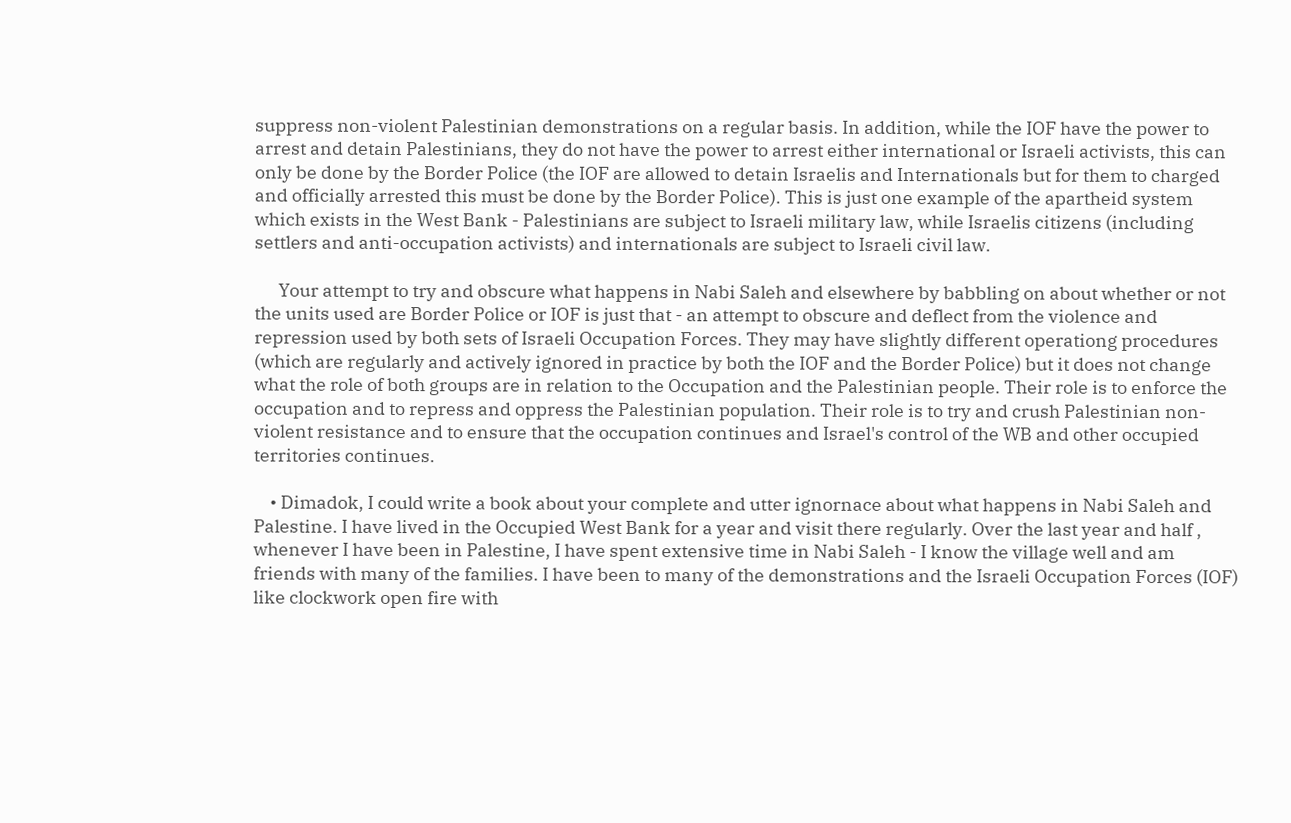suppress non-violent Palestinian demonstrations on a regular basis. In addition, while the IOF have the power to arrest and detain Palestinians, they do not have the power to arrest either international or Israeli activists, this can only be done by the Border Police (the IOF are allowed to detain Israelis and Internationals but for them to charged and officially arrested this must be done by the Border Police). This is just one example of the apartheid system which exists in the West Bank - Palestinians are subject to Israeli military law, while Israelis citizens (including settlers and anti-occupation activists) and internationals are subject to Israeli civil law.

      Your attempt to try and obscure what happens in Nabi Saleh and elsewhere by babbling on about whether or not the units used are Border Police or IOF is just that - an attempt to obscure and deflect from the violence and repression used by both sets of Israeli Occupation Forces. They may have slightly different operationg procedures (which are regularly and actively ignored in practice by both the IOF and the Border Police) but it does not change what the role of both groups are in relation to the Occupation and the Palestinian people. Their role is to enforce the occupation and to repress and oppress the Palestinian population. Their role is to try and crush Palestinian non-violent resistance and to ensure that the occupation continues and Israel's control of the WB and other occupied territories continues.

    • Dimadok, I could write a book about your complete and utter ignornace about what happens in Nabi Saleh and Palestine. I have lived in the Occupied West Bank for a year and visit there regularly. Over the last year and half , whenever I have been in Palestine, I have spent extensive time in Nabi Saleh - I know the village well and am friends with many of the families. I have been to many of the demonstrations and the Israeli Occupation Forces (IOF) like clockwork open fire with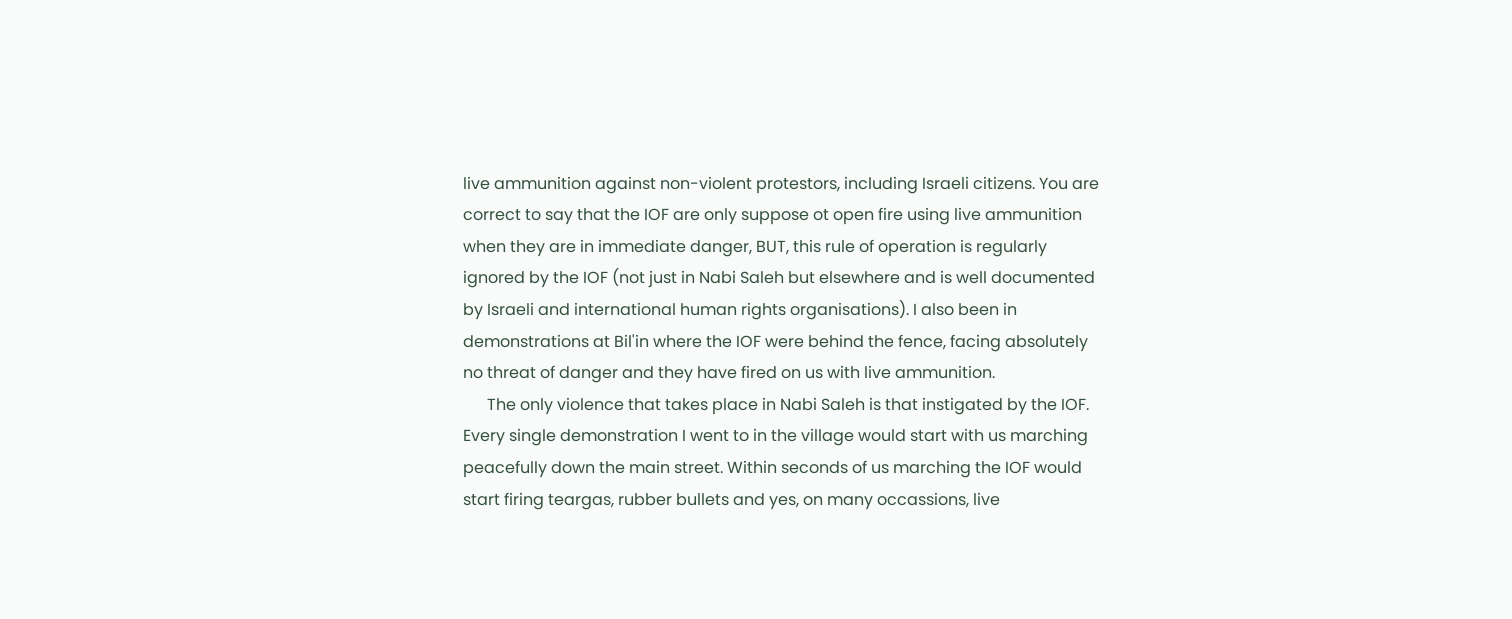live ammunition against non-violent protestors, including Israeli citizens. You are correct to say that the IOF are only suppose ot open fire using live ammunition when they are in immediate danger, BUT, this rule of operation is regularly ignored by the IOF (not just in Nabi Saleh but elsewhere and is well documented by Israeli and international human rights organisations). I also been in demonstrations at Bil'in where the IOF were behind the fence, facing absolutely no threat of danger and they have fired on us with live ammunition.
      The only violence that takes place in Nabi Saleh is that instigated by the IOF. Every single demonstration I went to in the village would start with us marching peacefully down the main street. Within seconds of us marching the IOF would start firing teargas, rubber bullets and yes, on many occassions, live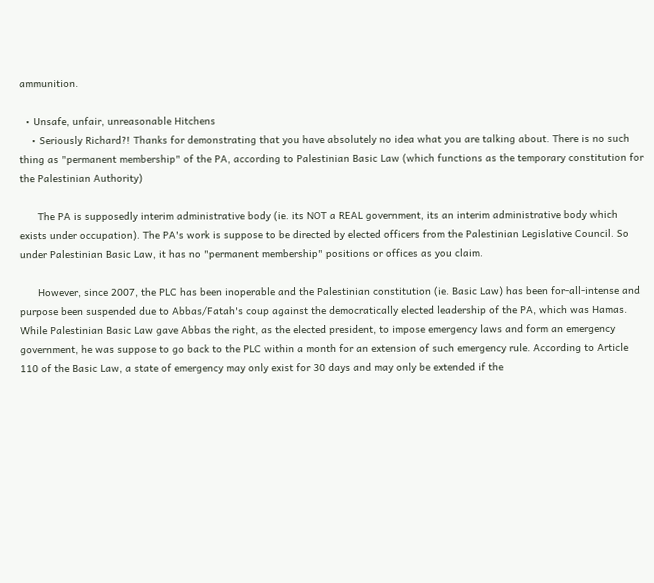ammunition.

  • Unsafe, unfair, unreasonable Hitchens
    • Seriously Richard?! Thanks for demonstrating that you have absolutely no idea what you are talking about. There is no such thing as "permanent membership" of the PA, according to Palestinian Basic Law (which functions as the temporary constitution for the Palestinian Authority)

      The PA is supposedly interim administrative body (ie. its NOT a REAL government, its an interim administrative body which exists under occupation). The PA's work is suppose to be directed by elected officers from the Palestinian Legislative Council. So under Palestinian Basic Law, it has no "permanent membership" positions or offices as you claim.

      However, since 2007, the PLC has been inoperable and the Palestinian constitution (ie. Basic Law) has been for-all-intense and purpose been suspended due to Abbas/Fatah's coup against the democratically elected leadership of the PA, which was Hamas. While Palestinian Basic Law gave Abbas the right, as the elected president, to impose emergency laws and form an emergency government, he was suppose to go back to the PLC within a month for an extension of such emergency rule. According to Article 110 of the Basic Law, a state of emergency may only exist for 30 days and may only be extended if the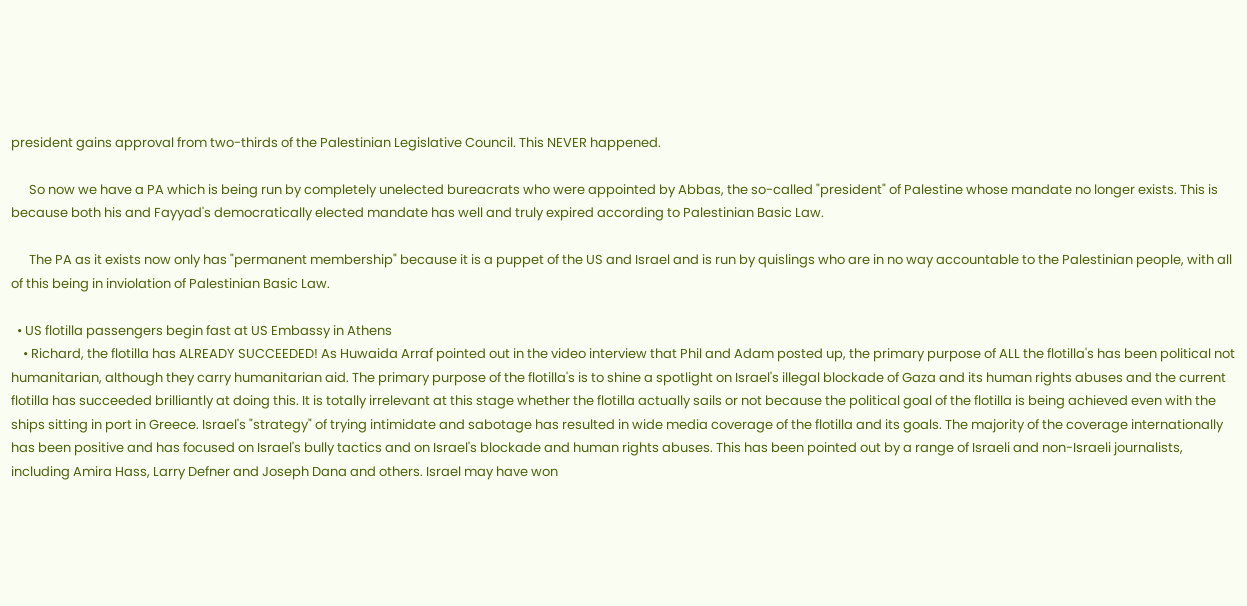president gains approval from two-thirds of the Palestinian Legislative Council. This NEVER happened.

      So now we have a PA which is being run by completely unelected bureacrats who were appointed by Abbas, the so-called "president" of Palestine whose mandate no longer exists. This is because both his and Fayyad's democratically elected mandate has well and truly expired according to Palestinian Basic Law.

      The PA as it exists now only has "permanent membership" because it is a puppet of the US and Israel and is run by quislings who are in no way accountable to the Palestinian people, with all of this being in inviolation of Palestinian Basic Law.

  • US flotilla passengers begin fast at US Embassy in Athens
    • Richard, the flotilla has ALREADY SUCCEEDED! As Huwaida Arraf pointed out in the video interview that Phil and Adam posted up, the primary purpose of ALL the flotilla's has been political not humanitarian, although they carry humanitarian aid. The primary purpose of the flotilla's is to shine a spotlight on Israel's illegal blockade of Gaza and its human rights abuses and the current flotilla has succeeded brilliantly at doing this. It is totally irrelevant at this stage whether the flotilla actually sails or not because the political goal of the flotilla is being achieved even with the ships sitting in port in Greece. Israel's "strategy" of trying intimidate and sabotage has resulted in wide media coverage of the flotilla and its goals. The majority of the coverage internationally has been positive and has focused on Israel's bully tactics and on Israel's blockade and human rights abuses. This has been pointed out by a range of Israeli and non-Israeli journalists, including Amira Hass, Larry Defner and Joseph Dana and others. Israel may have won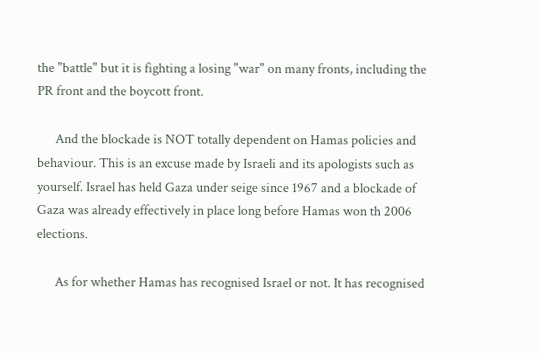the "battle" but it is fighting a losing "war" on many fronts, including the PR front and the boycott front.

      And the blockade is NOT totally dependent on Hamas policies and behaviour. This is an excuse made by Israeli and its apologists such as yourself. Israel has held Gaza under seige since 1967 and a blockade of Gaza was already effectively in place long before Hamas won th 2006 elections.

      As for whether Hamas has recognised Israel or not. It has recognised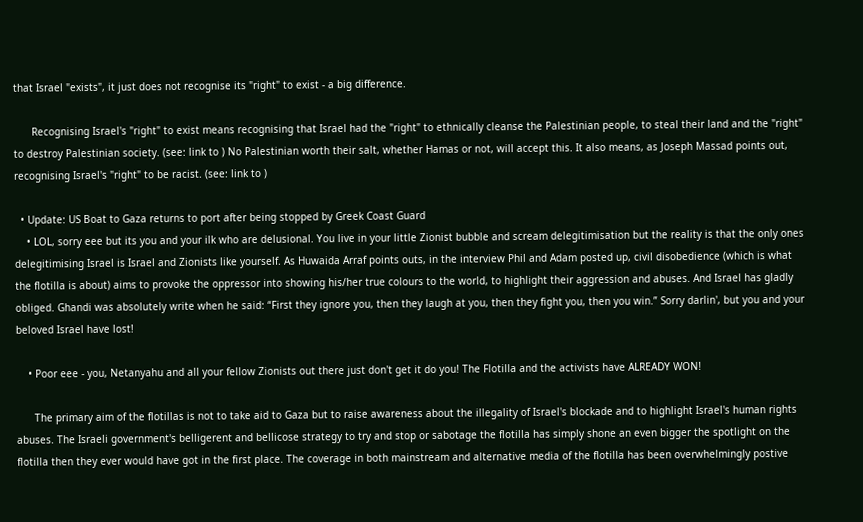that Israel "exists", it just does not recognise its "right" to exist - a big difference.

      Recognising Israel's "right" to exist means recognising that Israel had the "right" to ethnically cleanse the Palestinian people, to steal their land and the "right" to destroy Palestinian society. (see: link to ) No Palestinian worth their salt, whether Hamas or not, will accept this. It also means, as Joseph Massad points out, recognising Israel's "right" to be racist. (see: link to )

  • Update: US Boat to Gaza returns to port after being stopped by Greek Coast Guard
    • LOL, sorry eee but its you and your ilk who are delusional. You live in your little Zionist bubble and scream delegitimisation but the reality is that the only ones delegitimising Israel is Israel and Zionists like yourself. As Huwaida Arraf points outs, in the interview Phil and Adam posted up, civil disobedience (which is what the flotilla is about) aims to provoke the oppressor into showing his/her true colours to the world, to highlight their aggression and abuses. And Israel has gladly obliged. Ghandi was absolutely write when he said: “First they ignore you, then they laugh at you, then they fight you, then you win.” Sorry darlin', but you and your beloved Israel have lost!

    • Poor eee - you, Netanyahu and all your fellow Zionists out there just don't get it do you! The Flotilla and the activists have ALREADY WON!

      The primary aim of the flotillas is not to take aid to Gaza but to raise awareness about the illegality of Israel's blockade and to highlight Israel's human rights abuses. The Israeli government's belligerent and bellicose strategy to try and stop or sabotage the flotilla has simply shone an even bigger the spotlight on the flotilla then they ever would have got in the first place. The coverage in both mainstream and alternative media of the flotilla has been overwhelmingly postive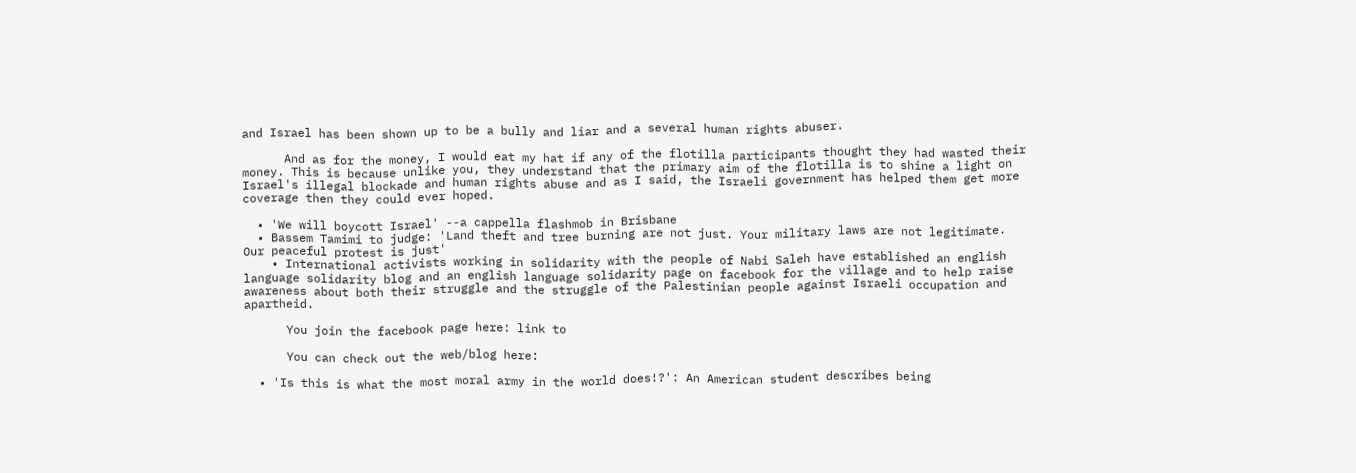and Israel has been shown up to be a bully and liar and a several human rights abuser.

      And as for the money, I would eat my hat if any of the flotilla participants thought they had wasted their money. This is because unlike you, they understand that the primary aim of the flotilla is to shine a light on Israel's illegal blockade and human rights abuse and as I said, the Israeli government has helped them get more coverage then they could ever hoped.

  • 'We will boycott Israel' --a cappella flashmob in Brisbane
  • Bassem Tamimi to judge: 'Land theft and tree burning are not just. Your military laws are not legitimate. Our peaceful protest is just'
    • International activists working in solidarity with the people of Nabi Saleh have established an english language solidarity blog and an english language solidarity page on facebook for the village and to help raise awareness about both their struggle and the struggle of the Palestinian people against Israeli occupation and apartheid.

      You join the facebook page here: link to

      You can check out the web/blog here:

  • 'Is this is what the most moral army in the world does!?': An American student describes being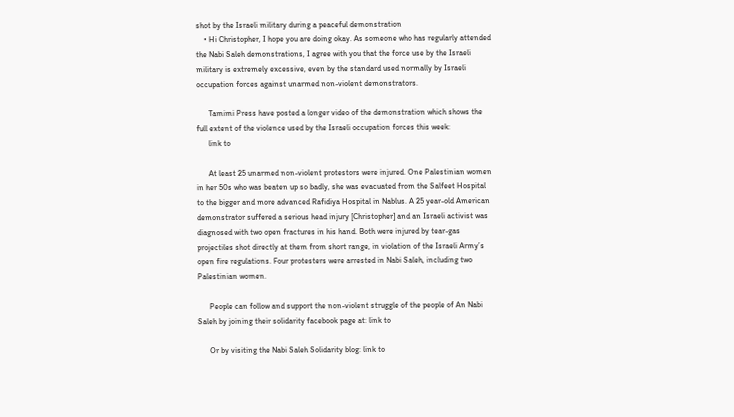shot by the Israeli military during a peaceful demonstration
    • Hi Christopher, I hope you are doing okay. As someone who has regularly attended the Nabi Saleh demonstrations, I agree with you that the force use by the Israeli military is extremely excessive, even by the standard used normally by Israeli occupation forces against unarmed non-violent demonstrators.

      Tamimi Press have posted a longer video of the demonstration which shows the full extent of the violence used by the Israeli occupation forces this week:
      link to

      At least 25 unarmed non-violent protestors were injured. One Palestinian women in her 50s who was beaten up so badly, she was evacuated from the Salfeet Hospital to the bigger and more advanced Rafidiya Hospital in Nablus. A 25 year-old American demonstrator suffered a serious head injury [Christopher] and an Israeli activist was diagnosed with two open fractures in his hand. Both were injured by tear-gas projectiles shot directly at them from short range, in violation of the Israeli Army’s open fire regulations. Four protesters were arrested in Nabi Saleh, including two Palestinian women.

      People can follow and support the non-violent struggle of the people of An Nabi Saleh by joining their solidarity facebook page at: link to

      Or by visiting the Nabi Saleh Solidarity blog: link to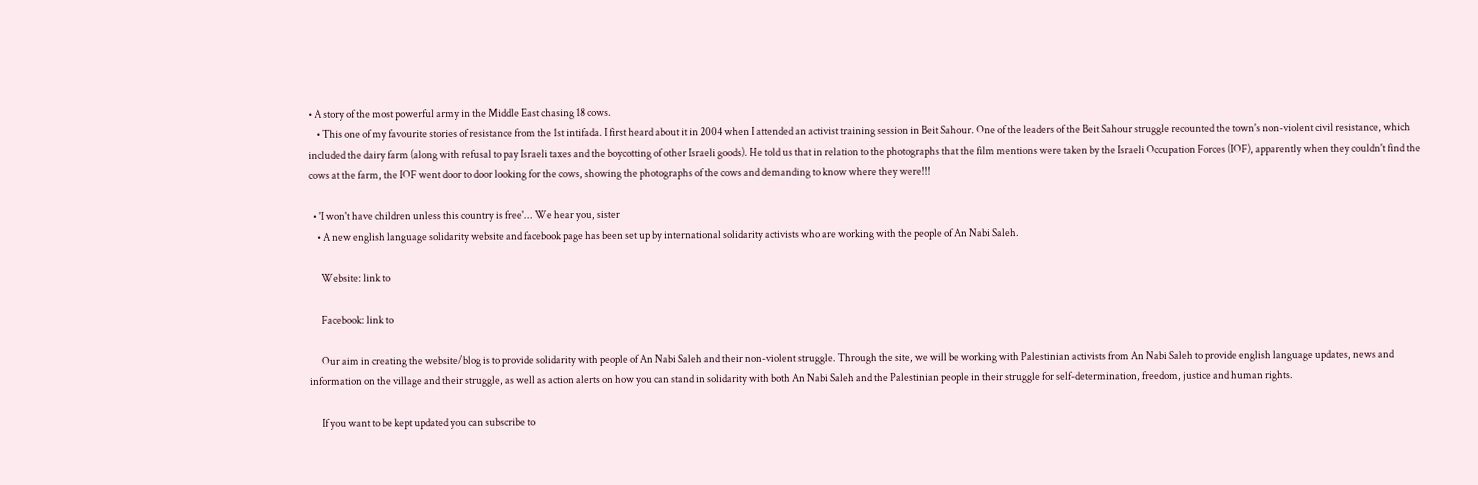• A story of the most powerful army in the Middle East chasing 18 cows.
    • This one of my favourite stories of resistance from the 1st intifada. I first heard about it in 2004 when I attended an activist training session in Beit Sahour. One of the leaders of the Beit Sahour struggle recounted the town's non-violent civil resistance, which included the dairy farm (along with refusal to pay Israeli taxes and the boycotting of other Israeli goods). He told us that in relation to the photographs that the film mentions were taken by the Israeli Occupation Forces (IOF), apparently when they couldn't find the cows at the farm, the IOF went door to door looking for the cows, showing the photographs of the cows and demanding to know where they were!!!

  • 'I won't have children unless this country is free'... We hear you, sister
    • A new english language solidarity website and facebook page has been set up by international solidarity activists who are working with the people of An Nabi Saleh.

      Website: link to

      Facebook: link to

      Our aim in creating the website/blog is to provide solidarity with people of An Nabi Saleh and their non-violent struggle. Through the site, we will be working with Palestinian activists from An Nabi Saleh to provide english language updates, news and information on the village and their struggle, as well as action alerts on how you can stand in solidarity with both An Nabi Saleh and the Palestinian people in their struggle for self-determination, freedom, justice and human rights.

      If you want to be kept updated you can subscribe to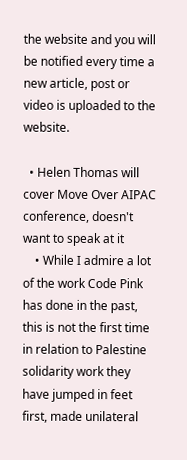the website and you will be notified every time a new article, post or video is uploaded to the website.

  • Helen Thomas will cover Move Over AIPAC conference, doesn't want to speak at it
    • While I admire a lot of the work Code Pink has done in the past, this is not the first time in relation to Palestine solidarity work they have jumped in feet first, made unilateral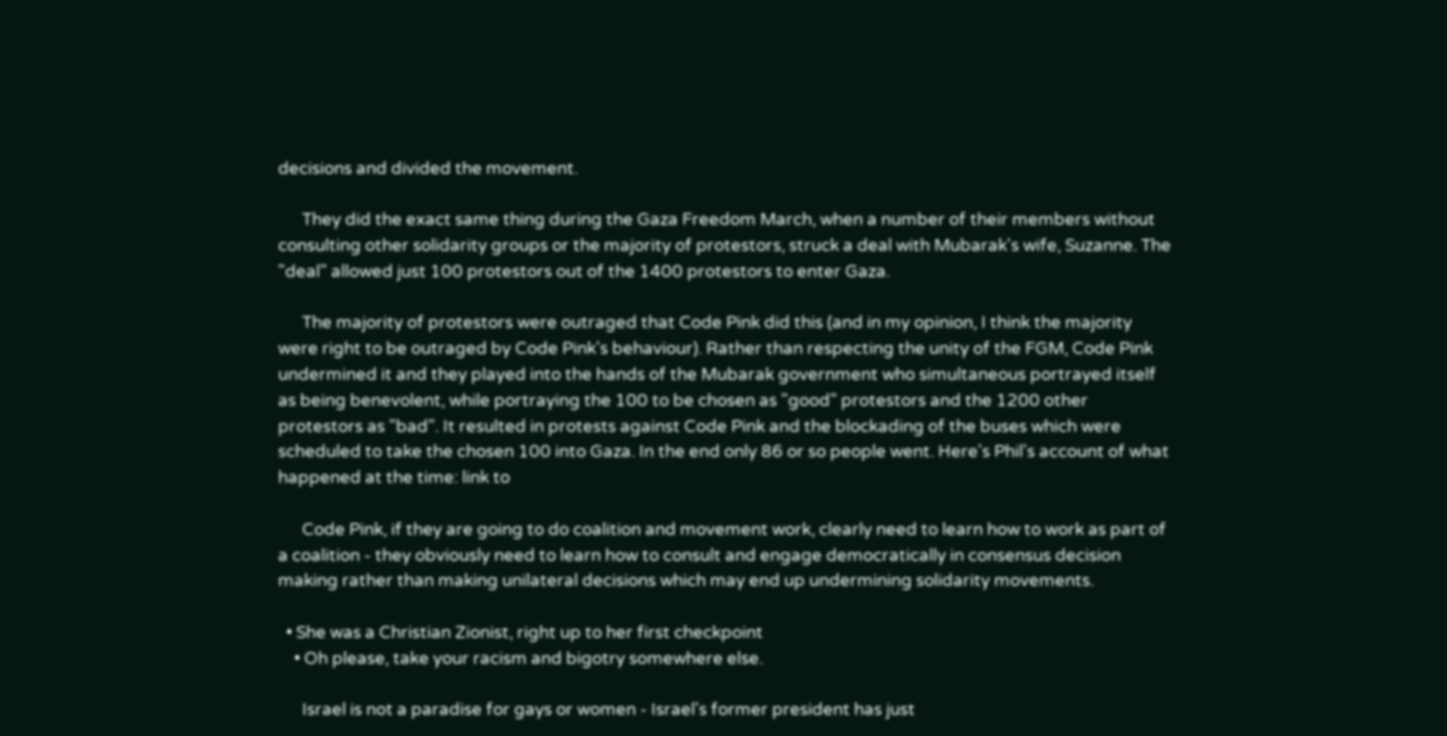decisions and divided the movement.

      They did the exact same thing during the Gaza Freedom March, when a number of their members without consulting other solidarity groups or the majority of protestors, struck a deal with Mubarak's wife, Suzanne. The "deal" allowed just 100 protestors out of the 1400 protestors to enter Gaza.

      The majority of protestors were outraged that Code Pink did this (and in my opinion, I think the majority were right to be outraged by Code Pink's behaviour). Rather than respecting the unity of the FGM, Code Pink undermined it and they played into the hands of the Mubarak government who simultaneous portrayed itself as being benevolent, while portraying the 100 to be chosen as "good" protestors and the 1200 other protestors as "bad". It resulted in protests against Code Pink and the blockading of the buses which were scheduled to take the chosen 100 into Gaza. In the end only 86 or so people went. Here's Phil's account of what happened at the time: link to

      Code Pink, if they are going to do coalition and movement work, clearly need to learn how to work as part of a coalition - they obviously need to learn how to consult and engage democratically in consensus decision making rather than making unilateral decisions which may end up undermining solidarity movements.

  • She was a Christian Zionist, right up to her first checkpoint
    • Oh please, take your racism and bigotry somewhere else.

      Israel is not a paradise for gays or women - Israel's former president has just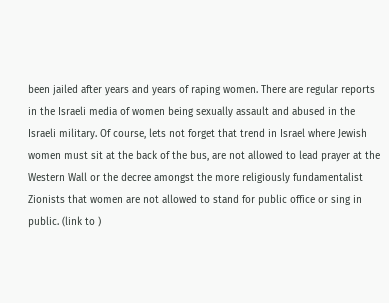been jailed after years and years of raping women. There are regular reports in the Israeli media of women being sexually assault and abused in the Israeli military. Of course, lets not forget that trend in Israel where Jewish women must sit at the back of the bus, are not allowed to lead prayer at the Western Wall or the decree amongst the more religiously fundamentalist Zionists that women are not allowed to stand for public office or sing in public. (link to )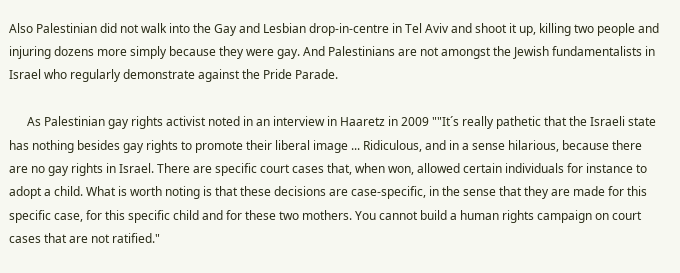Also Palestinian did not walk into the Gay and Lesbian drop-in-centre in Tel Aviv and shoot it up, killing two people and injuring dozens more simply because they were gay. And Palestinians are not amongst the Jewish fundamentalists in Israel who regularly demonstrate against the Pride Parade.

      As Palestinian gay rights activist noted in an interview in Haaretz in 2009 ""It´s really pathetic that the Israeli state has nothing besides gay rights to promote their liberal image ... Ridiculous, and in a sense hilarious, because there are no gay rights in Israel. There are specific court cases that, when won, allowed certain individuals for instance to adopt a child. What is worth noting is that these decisions are case-specific, in the sense that they are made for this specific case, for this specific child and for these two mothers. You cannot build a human rights campaign on court cases that are not ratified."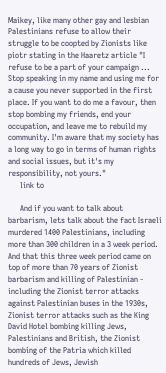Maikey, like many other gay and lesbian Palestinians refuse to allow their struggle to be coopted by Zionists like piotr stating in the Haaretz article "I refuse to be a part of your campaign ... Stop speaking in my name and using me for a cause you never supported in the first place. If you want to do me a favour, then stop bombing my friends, end your occupation, and leave me to rebuild my community. I'm aware that my society has a long way to go in terms of human rights and social issues, but it's my responsibility, not yours."
      link to

      And if you want to talk about barbarism, lets talk about the fact Israeli murdered 1400 Palestinians, including more than 300 children in a 3 week period. And that this three week period came on top of more than 70 years of Zionist barbarism and killing of Palestinian - including the Zionist terror attacks against Palestinian buses in the 1930s, Zionist terror attacks such as the King David Hotel bombing killing Jews, Palestinians and British, the Zionist bombing of the Patria which killed hundreds of Jews, Jewish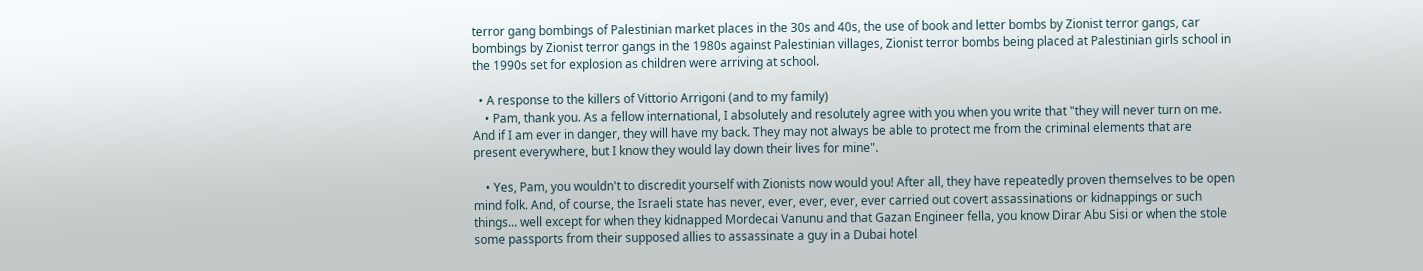terror gang bombings of Palestinian market places in the 30s and 40s, the use of book and letter bombs by Zionist terror gangs, car bombings by Zionist terror gangs in the 1980s against Palestinian villages, Zionist terror bombs being placed at Palestinian girls school in the 1990s set for explosion as children were arriving at school.

  • A response to the killers of Vittorio Arrigoni (and to my family)
    • Pam, thank you. As a fellow international, I absolutely and resolutely agree with you when you write that "they will never turn on me. And if I am ever in danger, they will have my back. They may not always be able to protect me from the criminal elements that are present everywhere, but I know they would lay down their lives for mine".

    • Yes, Pam, you wouldn't to discredit yourself with Zionists now would you! After all, they have repeatedly proven themselves to be open mind folk. And, of course, the Israeli state has never, ever, ever, ever, ever carried out covert assassinations or kidnappings or such things... well except for when they kidnapped Mordecai Vanunu and that Gazan Engineer fella, you know Dirar Abu Sisi or when the stole some passports from their supposed allies to assassinate a guy in a Dubai hotel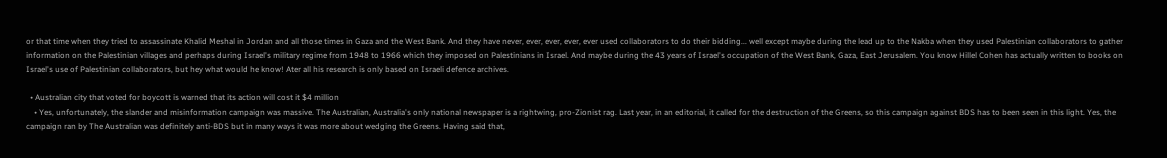or that time when they tried to assassinate Khalid Meshal in Jordan and all those times in Gaza and the West Bank. And they have never, ever, ever, ever, ever used collaborators to do their bidding... well except maybe during the lead up to the Nakba when they used Palestinian collaborators to gather information on the Palestinian villages and perhaps during Israel's military regime from 1948 to 1966 which they imposed on Palestinians in Israel. And maybe during the 43 years of Israel's occupation of the West Bank, Gaza, East Jerusalem. You know Hillel Cohen has actually written to books on Israel's use of Palestinian collaborators, but hey what would he know! Ater all his research is only based on Israeli defence archives.

  • Australian city that voted for boycott is warned that its action will cost it $4 million
    • Yes, unfortunately, the slander and misinformation campaign was massive. The Australian, Australia's only national newspaper is a rightwing, pro-Zionist rag. Last year, in an editorial, it called for the destruction of the Greens, so this campaign against BDS has to been seen in this light. Yes, the campaign ran by The Australian was definitely anti-BDS but in many ways it was more about wedging the Greens. Having said that,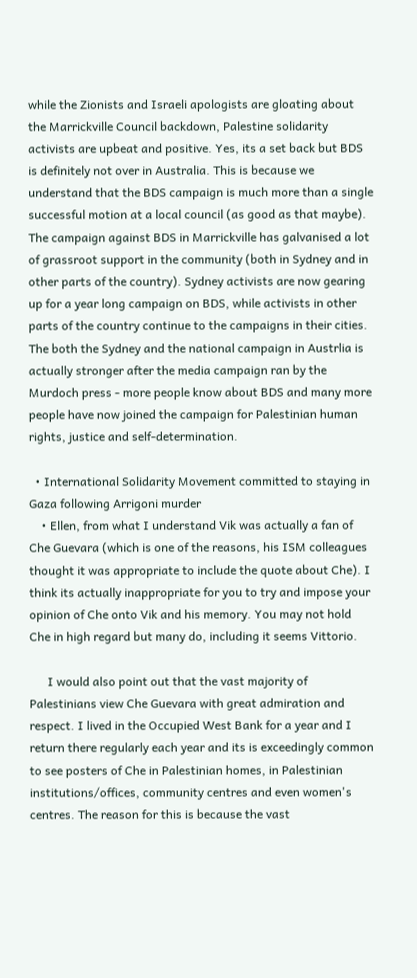while the Zionists and Israeli apologists are gloating about the Marrickville Council backdown, Palestine solidarity activists are upbeat and positive. Yes, its a set back but BDS is definitely not over in Australia. This is because we understand that the BDS campaign is much more than a single successful motion at a local council (as good as that maybe). The campaign against BDS in Marrickville has galvanised a lot of grassroot support in the community (both in Sydney and in other parts of the country). Sydney activists are now gearing up for a year long campaign on BDS, while activists in other parts of the country continue to the campaigns in their cities. The both the Sydney and the national campaign in Austrlia is actually stronger after the media campaign ran by the Murdoch press - more people know about BDS and many more people have now joined the campaign for Palestinian human rights, justice and self-determination.

  • International Solidarity Movement committed to staying in Gaza following Arrigoni murder
    • Ellen, from what I understand Vik was actually a fan of Che Guevara (which is one of the reasons, his ISM colleagues thought it was appropriate to include the quote about Che). I think its actually inappropriate for you to try and impose your opinion of Che onto Vik and his memory. You may not hold Che in high regard but many do, including it seems Vittorio.

      I would also point out that the vast majority of Palestinians view Che Guevara with great admiration and respect. I lived in the Occupied West Bank for a year and I return there regularly each year and its is exceedingly common to see posters of Che in Palestinian homes, in Palestinian institutions/offices, community centres and even women's centres. The reason for this is because the vast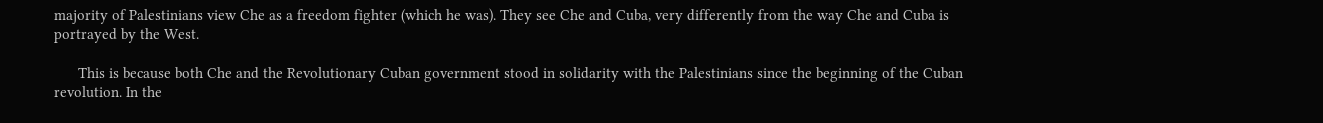majority of Palestinians view Che as a freedom fighter (which he was). They see Che and Cuba, very differently from the way Che and Cuba is portrayed by the West.

      This is because both Che and the Revolutionary Cuban government stood in solidarity with the Palestinians since the beginning of the Cuban revolution. In the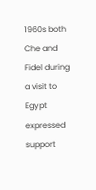1960s both Che and Fidel during a visit to Egypt expressed support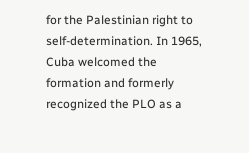for the Palestinian right to self-determination. In 1965, Cuba welcomed the formation and formerly recognized the PLO as a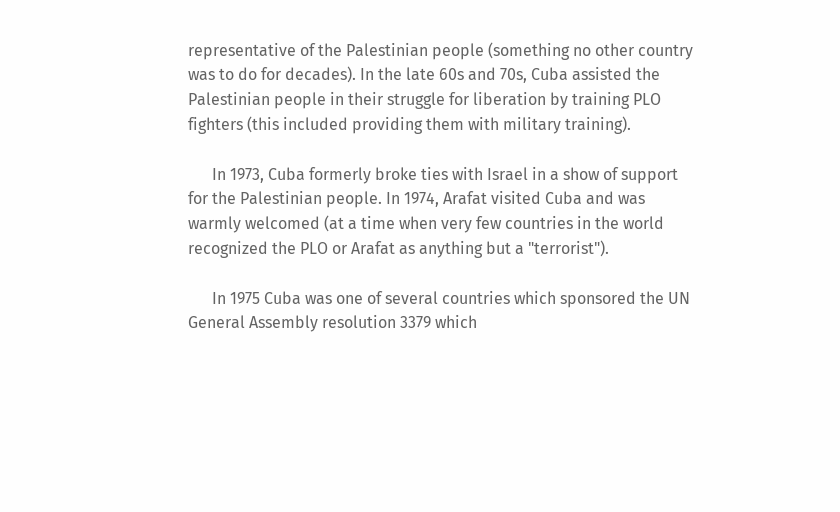representative of the Palestinian people (something no other country was to do for decades). In the late 60s and 70s, Cuba assisted the Palestinian people in their struggle for liberation by training PLO fighters (this included providing them with military training).

      In 1973, Cuba formerly broke ties with Israel in a show of support for the Palestinian people. In 1974, Arafat visited Cuba and was warmly welcomed (at a time when very few countries in the world recognized the PLO or Arafat as anything but a "terrorist").

      In 1975 Cuba was one of several countries which sponsored the UN General Assembly resolution 3379 which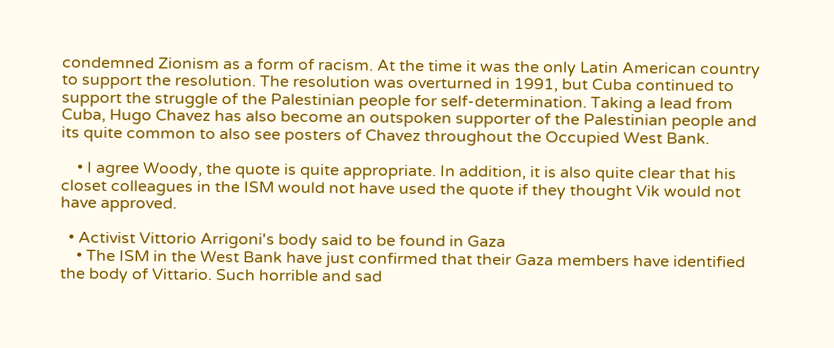condemned Zionism as a form of racism. At the time it was the only Latin American country to support the resolution. The resolution was overturned in 1991, but Cuba continued to support the struggle of the Palestinian people for self-determination. Taking a lead from Cuba, Hugo Chavez has also become an outspoken supporter of the Palestinian people and its quite common to also see posters of Chavez throughout the Occupied West Bank.

    • I agree Woody, the quote is quite appropriate. In addition, it is also quite clear that his closet colleagues in the ISM would not have used the quote if they thought Vik would not have approved.

  • Activist Vittorio Arrigoni's body said to be found in Gaza
    • The ISM in the West Bank have just confirmed that their Gaza members have identified the body of Vittario. Such horrible and sad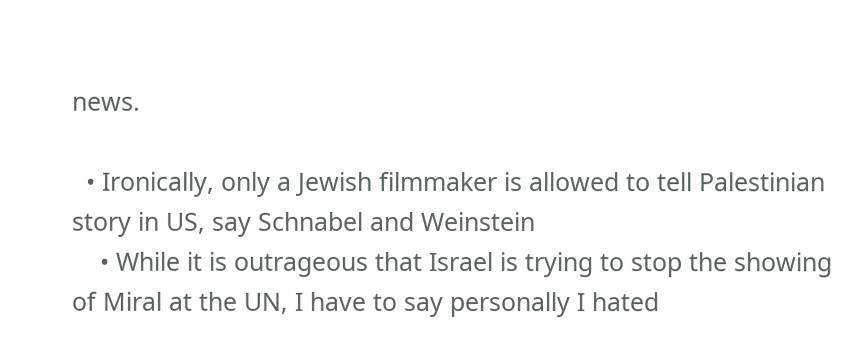news.

  • Ironically, only a Jewish filmmaker is allowed to tell Palestinian story in US, say Schnabel and Weinstein
    • While it is outrageous that Israel is trying to stop the showing of Miral at the UN, I have to say personally I hated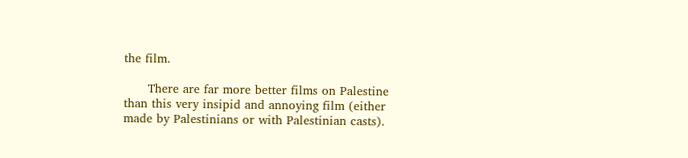the film.

      There are far more better films on Palestine than this very insipid and annoying film (either made by Palestinians or with Palestinian casts).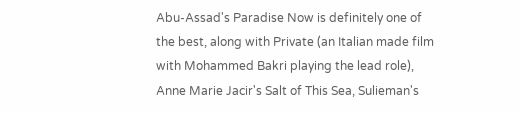Abu-Assad's Paradise Now is definitely one of the best, along with Private (an Italian made film with Mohammed Bakri playing the lead role), Anne Marie Jacir's Salt of This Sea, Sulieman's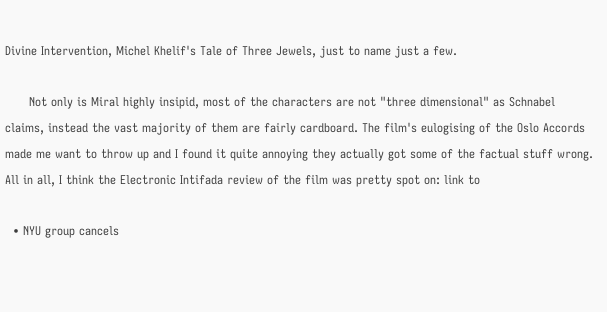Divine Intervention, Michel Khelif's Tale of Three Jewels, just to name just a few.

      Not only is Miral highly insipid, most of the characters are not "three dimensional" as Schnabel claims, instead the vast majority of them are fairly cardboard. The film's eulogising of the Oslo Accords made me want to throw up and I found it quite annoying they actually got some of the factual stuff wrong. All in all, I think the Electronic Intifada review of the film was pretty spot on: link to

  • NYU group cancels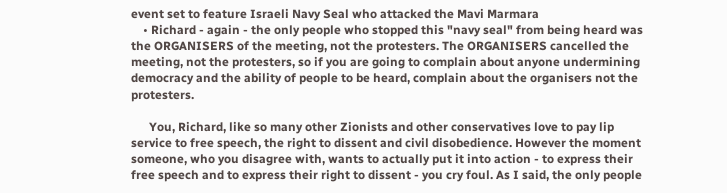event set to feature Israeli Navy Seal who attacked the Mavi Marmara
    • Richard - again - the only people who stopped this "navy seal" from being heard was the ORGANISERS of the meeting, not the protesters. The ORGANISERS cancelled the meeting, not the protesters, so if you are going to complain about anyone undermining democracy and the ability of people to be heard, complain about the organisers not the protesters.

      You, Richard, like so many other Zionists and other conservatives love to pay lip service to free speech, the right to dissent and civil disobedience. However the moment someone, who you disagree with, wants to actually put it into action - to express their free speech and to express their right to dissent - you cry foul. As I said, the only people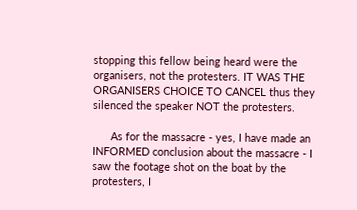stopping this fellow being heard were the organisers, not the protesters. IT WAS THE ORGANISERS CHOICE TO CANCEL thus they silenced the speaker NOT the protesters.

      As for the massacre - yes, I have made an INFORMED conclusion about the massacre - I saw the footage shot on the boat by the protesters, I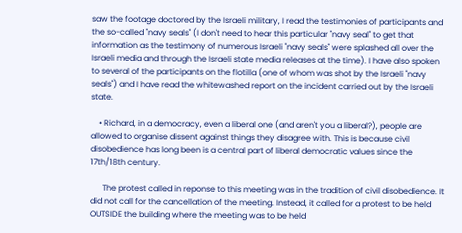saw the footage doctored by the Israeli military, I read the testimonies of participants and the so-called "navy seals" (I don't need to hear this particular "navy seal" to get that information as the testimony of numerous Israeli "navy seals" were splashed all over the Israeli media and through the Israeli state media releases at the time). I have also spoken to several of the participants on the flotilla (one of whom was shot by the Israeli "navy seals") and I have read the whitewashed report on the incident carried out by the Israeli state.

    • Richard, in a democracy, even a liberal one (and aren't you a liberal?), people are allowed to organise dissent against things they disagree with. This is because civil disobedience has long been is a central part of liberal democratic values since the 17th/18th century.

      The protest called in reponse to this meeting was in the tradition of civil disobedience. It did not call for the cancellation of the meeting. Instead, it called for a protest to be held OUTSIDE the building where the meeting was to be held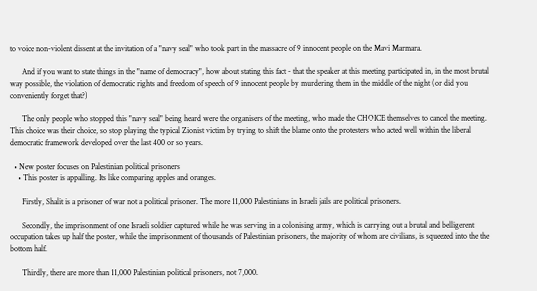to voice non-violent dissent at the invitation of a "navy seal" who took part in the massacre of 9 innocent people on the Mavi Marmara.

      And if you want to state things in the "name of democracy", how about stating this fact - that the speaker at this meeting participated in, in the most brutal way possible, the violation of democratic rights and freedom of speech of 9 innocent people by murdering them in the middle of the night (or did you conveniently forget that?)

      The only people who stopped this "navy seal" being heard were the organisers of the meeting, who made the CHOICE themselves to cancel the meeting. This choice was their choice, so stop playing the typical Zionist victim by trying to shift the blame onto the protesters who acted well within the liberal democratic framework developed over the last 400 or so years.

  • New poster focuses on Palestinian political prisoners
    • This poster is appalling. Its like comparing apples and oranges.

      Firstly, Shalit is a prisoner of war not a political prisoner. The more 11,000 Palestinians in Israeli jails are political prisoners.

      Secondly, the imprisonment of one Israeli soldier captured while he was serving in a colonising army, which is carrying out a brutal and belligerent occupation takes up half the poster, while the imprisonment of thousands of Palestinian prisoners, the majority of whom are civilians, is squeezed into the the bottom half.

      Thirdly, there are more than 11,000 Palestinian political prisoners, not 7,000.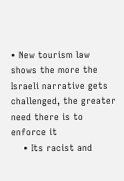• New tourism law shows the more the Israeli narrative gets challenged, the greater need there is to enforce it
    • Its racist and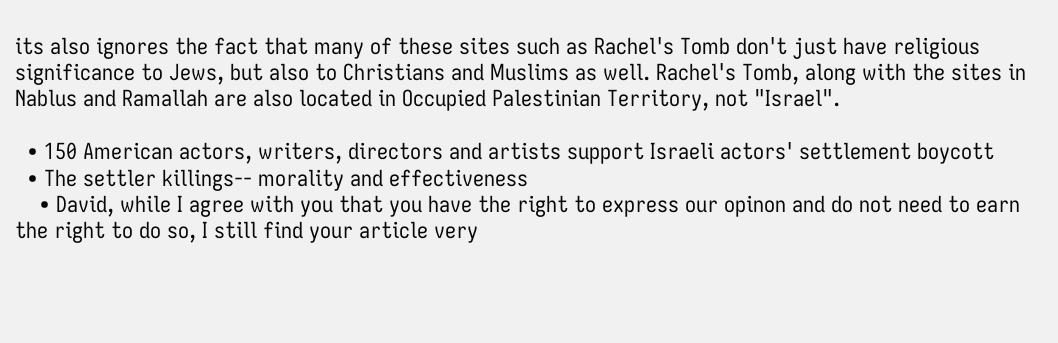its also ignores the fact that many of these sites such as Rachel's Tomb don't just have religious significance to Jews, but also to Christians and Muslims as well. Rachel's Tomb, along with the sites in Nablus and Ramallah are also located in Occupied Palestinian Territory, not "Israel".

  • 150 American actors, writers, directors and artists support Israeli actors' settlement boycott
  • The settler killings-- morality and effectiveness
    • David, while I agree with you that you have the right to express our opinon and do not need to earn the right to do so, I still find your article very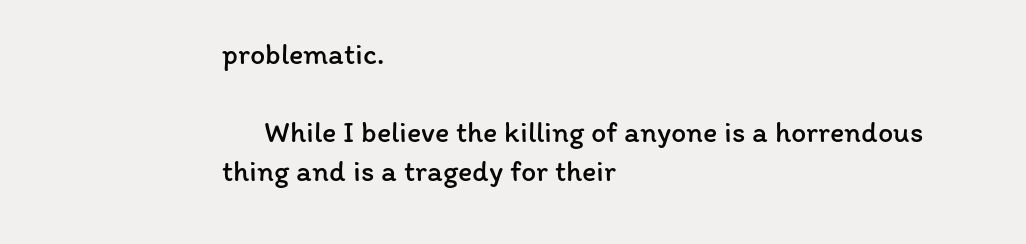problematic.

      While I believe the killing of anyone is a horrendous thing and is a tragedy for their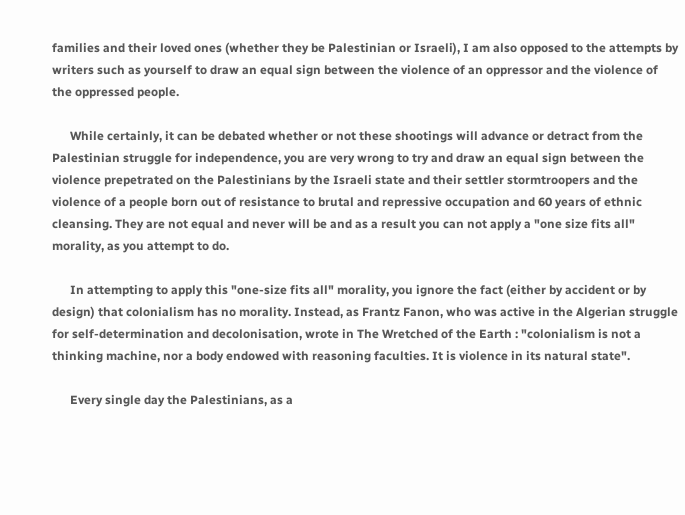families and their loved ones (whether they be Palestinian or Israeli), I am also opposed to the attempts by writers such as yourself to draw an equal sign between the violence of an oppressor and the violence of the oppressed people.

      While certainly, it can be debated whether or not these shootings will advance or detract from the Palestinian struggle for independence, you are very wrong to try and draw an equal sign between the violence prepetrated on the Palestinians by the Israeli state and their settler stormtroopers and the violence of a people born out of resistance to brutal and repressive occupation and 60 years of ethnic cleansing. They are not equal and never will be and as a result you can not apply a "one size fits all" morality, as you attempt to do.

      In attempting to apply this "one-size fits all" morality, you ignore the fact (either by accident or by design) that colonialism has no morality. Instead, as Frantz Fanon, who was active in the Algerian struggle for self-determination and decolonisation, wrote in The Wretched of the Earth : "colonialism is not a thinking machine, nor a body endowed with reasoning faculties. It is violence in its natural state".

      Every single day the Palestinians, as a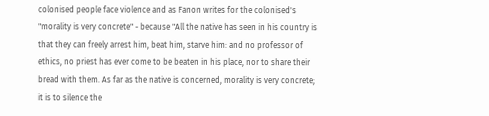colonised people face violence and as Fanon writes for the colonised's "morality is very concrete" - because "All the native has seen in his country is that they can freely arrest him, beat him, starve him: and no professor of ethics, no priest has ever come to be beaten in his place, nor to share their bread with them. As far as the native is concerned, morality is very concrete; it is to silence the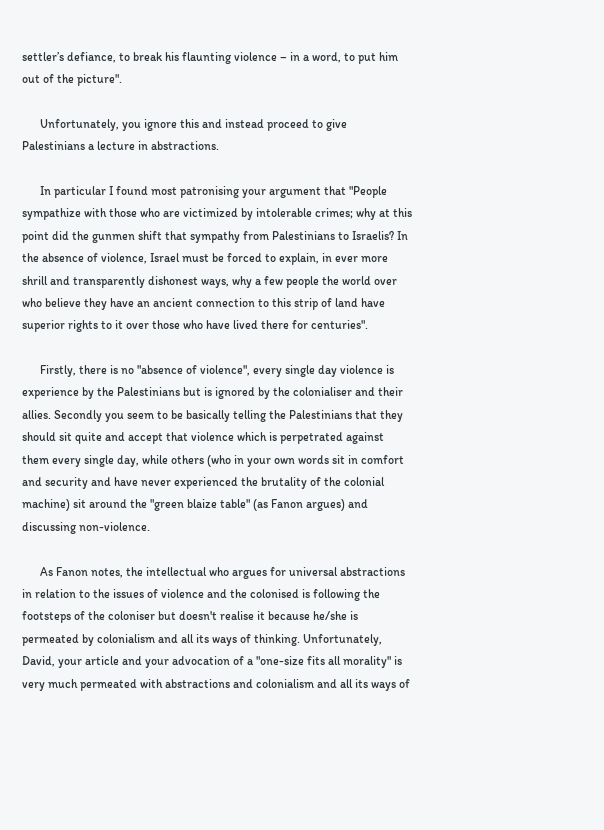settler’s defiance, to break his flaunting violence – in a word, to put him out of the picture".

      Unfortunately, you ignore this and instead proceed to give Palestinians a lecture in abstractions.

      In particular I found most patronising your argument that "People sympathize with those who are victimized by intolerable crimes; why at this point did the gunmen shift that sympathy from Palestinians to Israelis? In the absence of violence, Israel must be forced to explain, in ever more shrill and transparently dishonest ways, why a few people the world over who believe they have an ancient connection to this strip of land have superior rights to it over those who have lived there for centuries".

      Firstly, there is no "absence of violence", every single day violence is experience by the Palestinians but is ignored by the colonialiser and their allies. Secondly you seem to be basically telling the Palestinians that they should sit quite and accept that violence which is perpetrated against them every single day, while others (who in your own words sit in comfort and security and have never experienced the brutality of the colonial machine) sit around the "green blaize table" (as Fanon argues) and discussing non-violence.

      As Fanon notes, the intellectual who argues for universal abstractions in relation to the issues of violence and the colonised is following the footsteps of the coloniser but doesn't realise it because he/she is permeated by colonialism and all its ways of thinking. Unfortunately, David, your article and your advocation of a "one-size fits all morality" is very much permeated with abstractions and colonialism and all its ways of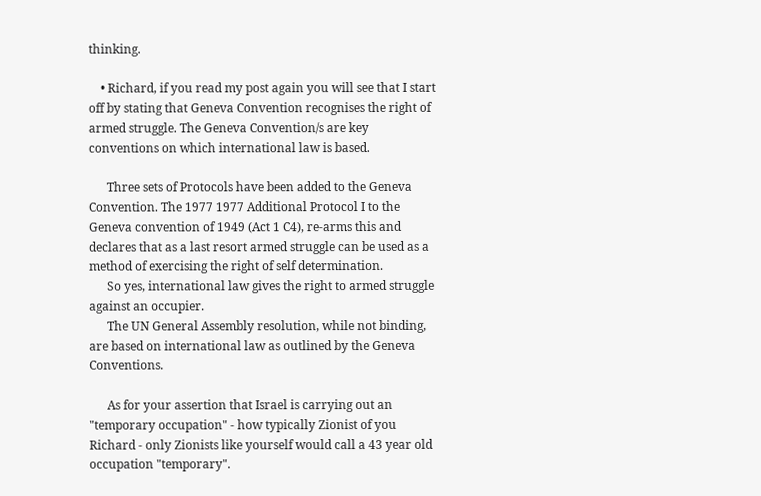thinking.

    • Richard, if you read my post again you will see that I start off by stating that Geneva Convention recognises the right of armed struggle. The Geneva Convention/s are key conventions on which international law is based.

      Three sets of Protocols have been added to the Geneva Convention. The 1977 1977 Additional Protocol I to the Geneva convention of 1949 (Act 1 C4), re-arms this and declares that as a last resort armed struggle can be used as a method of exercising the right of self determination.
      So yes, international law gives the right to armed struggle against an occupier.
      The UN General Assembly resolution, while not binding, are based on international law as outlined by the Geneva Conventions.

      As for your assertion that Israel is carrying out an "temporary occupation" - how typically Zionist of you Richard - only Zionists like yourself would call a 43 year old occupation "temporary".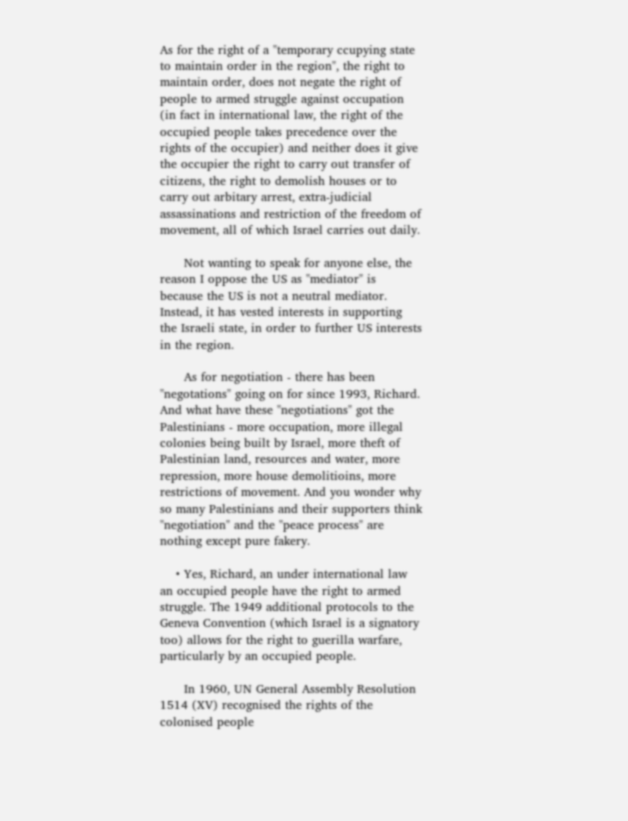As for the right of a "temporary ccupying state to maintain order in the region", the right to maintain order, does not negate the right of people to armed struggle against occupation (in fact in international law, the right of the occupied people takes precedence over the rights of the occupier) and neither does it give the occupier the right to carry out transfer of citizens, the right to demolish houses or to carry out arbitary arrest, extra-judicial assassinations and restriction of the freedom of movement, all of which Israel carries out daily.

      Not wanting to speak for anyone else, the reason I oppose the US as "mediator" is because the US is not a neutral mediator. Instead, it has vested interests in supporting the Israeli state, in order to further US interests in the region.

      As for negotiation - there has been "negotations" going on for since 1993, Richard. And what have these "negotiations" got the Palestinians - more occupation, more illegal colonies being built by Israel, more theft of Palestinian land, resources and water, more repression, more house demolitioins, more restrictions of movement. And you wonder why so many Palestinians and their supporters think "negotiation" and the "peace process" are nothing except pure fakery.

    • Yes, Richard, an under international law an occupied people have the right to armed struggle. The 1949 additional protocols to the Geneva Convention (which Israel is a signatory too) allows for the right to guerilla warfare, particularly by an occupied people.

      In 1960, UN General Assembly Resolution 1514 (XV) recognised the rights of the colonised people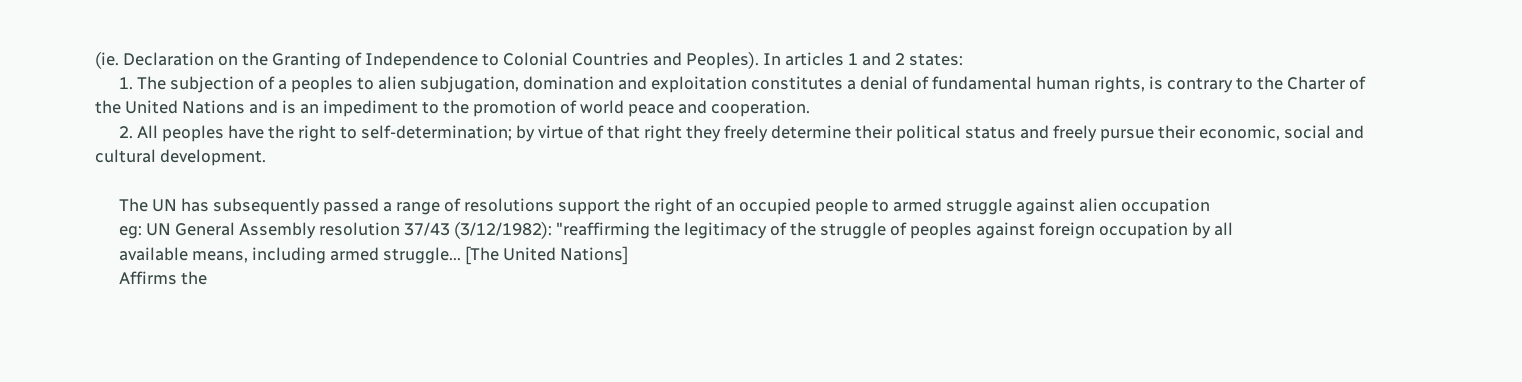(ie. Declaration on the Granting of Independence to Colonial Countries and Peoples). In articles 1 and 2 states:
      1. The subjection of a peoples to alien subjugation, domination and exploitation constitutes a denial of fundamental human rights, is contrary to the Charter of the United Nations and is an impediment to the promotion of world peace and cooperation.
      2. All peoples have the right to self-determination; by virtue of that right they freely determine their political status and freely pursue their economic, social and cultural development.

      The UN has subsequently passed a range of resolutions support the right of an occupied people to armed struggle against alien occupation
      eg: UN General Assembly resolution 37/43 (3/12/1982): "reaffirming the legitimacy of the struggle of peoples against foreign occupation by all
      available means, including armed struggle... [The United Nations]
      Affirms the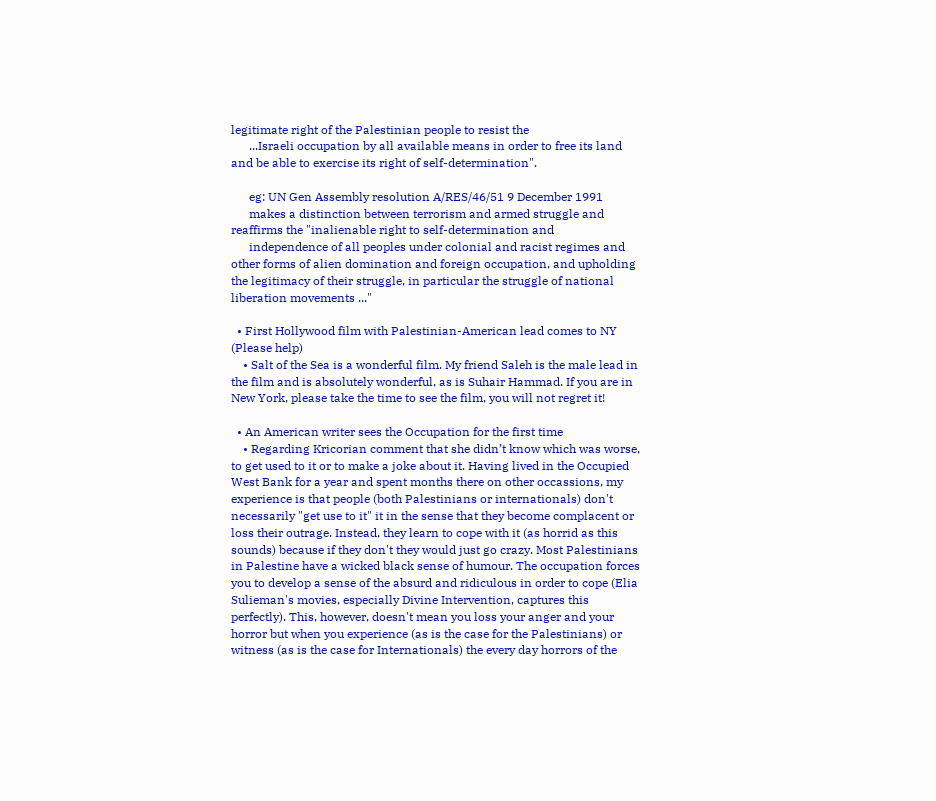legitimate right of the Palestinian people to resist the
      ...Israeli occupation by all available means in order to free its land and be able to exercise its right of self-determination".

      eg: UN Gen Assembly resolution A/RES/46/51 9 December 1991
      makes a distinction between terrorism and armed struggle and reaffirms the "inalienable right to self-determination and
      independence of all peoples under colonial and racist regimes and other forms of alien domination and foreign occupation, and upholding the legitimacy of their struggle, in particular the struggle of national liberation movements ..."

  • First Hollywood film with Palestinian-American lead comes to NY (Please help)
    • Salt of the Sea is a wonderful film. My friend Saleh is the male lead in the film and is absolutely wonderful, as is Suhair Hammad. If you are in New York, please take the time to see the film, you will not regret it!

  • An American writer sees the Occupation for the first time
    • Regarding Kricorian comment that she didn’t know which was worse, to get used to it or to make a joke about it. Having lived in the Occupied West Bank for a year and spent months there on other occassions, my experience is that people (both Palestinians or internationals) don't necessarily "get use to it" it in the sense that they become complacent or loss their outrage. Instead, they learn to cope with it (as horrid as this sounds) because if they don't they would just go crazy. Most Palestinians in Palestine have a wicked black sense of humour. The occupation forces you to develop a sense of the absurd and ridiculous in order to cope (Elia Sulieman's movies, especially Divine Intervention, captures this perfectly). This, however, doesn't mean you loss your anger and your horror but when you experience (as is the case for the Palestinians) or witness (as is the case for Internationals) the every day horrors of the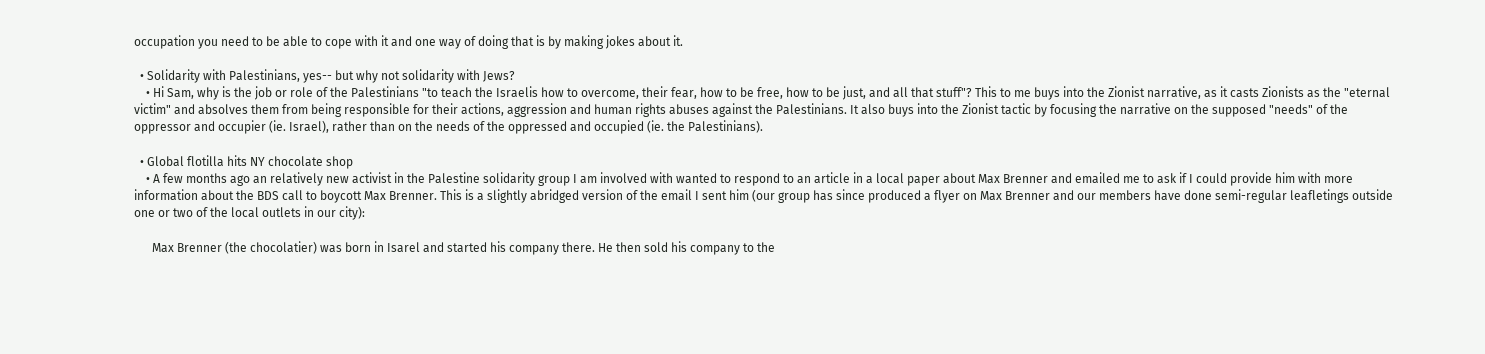occupation you need to be able to cope with it and one way of doing that is by making jokes about it.

  • Solidarity with Palestinians, yes-- but why not solidarity with Jews?
    • Hi Sam, why is the job or role of the Palestinians "to teach the Israelis how to overcome, their fear, how to be free, how to be just, and all that stuff"? This to me buys into the Zionist narrative, as it casts Zionists as the "eternal victim" and absolves them from being responsible for their actions, aggression and human rights abuses against the Palestinians. It also buys into the Zionist tactic by focusing the narrative on the supposed "needs" of the oppressor and occupier (ie. Israel), rather than on the needs of the oppressed and occupied (ie. the Palestinians).

  • Global flotilla hits NY chocolate shop
    • A few months ago an relatively new activist in the Palestine solidarity group I am involved with wanted to respond to an article in a local paper about Max Brenner and emailed me to ask if I could provide him with more information about the BDS call to boycott Max Brenner. This is a slightly abridged version of the email I sent him (our group has since produced a flyer on Max Brenner and our members have done semi-regular leafletings outside one or two of the local outlets in our city):

      Max Brenner (the chocolatier) was born in Isarel and started his company there. He then sold his company to the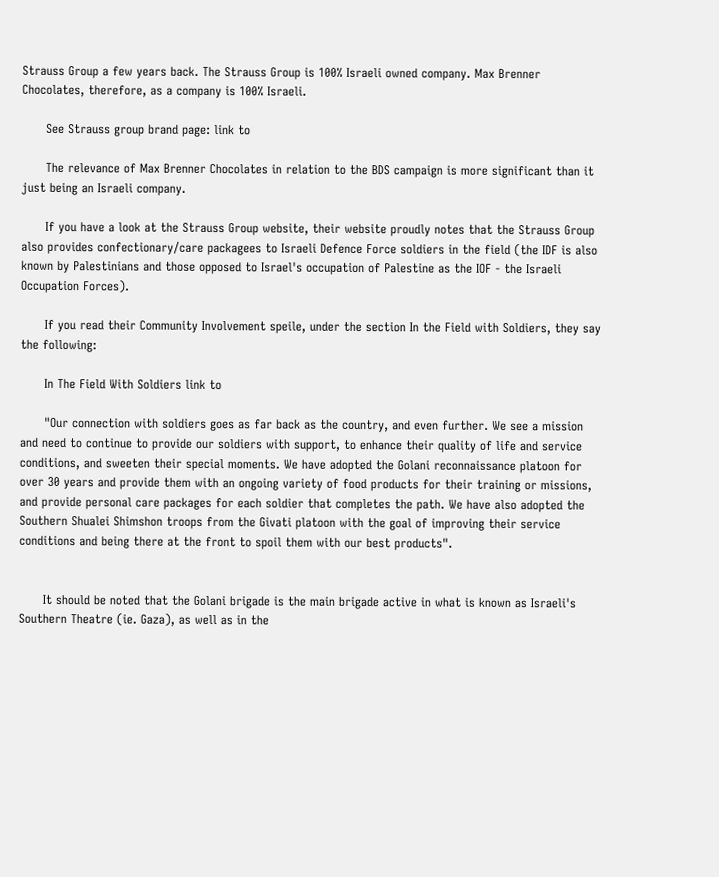Strauss Group a few years back. The Strauss Group is 100% Israeli owned company. Max Brenner Chocolates, therefore, as a company is 100% Israeli.

      See Strauss group brand page: link to

      The relevance of Max Brenner Chocolates in relation to the BDS campaign is more significant than it just being an Israeli company.

      If you have a look at the Strauss Group website, their website proudly notes that the Strauss Group also provides confectionary/care packagees to Israeli Defence Force soldiers in the field (the IDF is also known by Palestinians and those opposed to Israel's occupation of Palestine as the IOF - the Israeli Occupation Forces).

      If you read their Community Involvement speile, under the section In the Field with Soldiers, they say the following:

      In The Field With Soldiers link to

      "Our connection with soldiers goes as far back as the country, and even further. We see a mission and need to continue to provide our soldiers with support, to enhance their quality of life and service conditions, and sweeten their special moments. We have adopted the Golani reconnaissance platoon for over 30 years and provide them with an ongoing variety of food products for their training or missions, and provide personal care packages for each soldier that completes the path. We have also adopted the Southern Shualei Shimshon troops from the Givati platoon with the goal of improving their service conditions and being there at the front to spoil them with our best products".


      It should be noted that the Golani brigade is the main brigade active in what is known as Israeli's Southern Theatre (ie. Gaza), as well as in the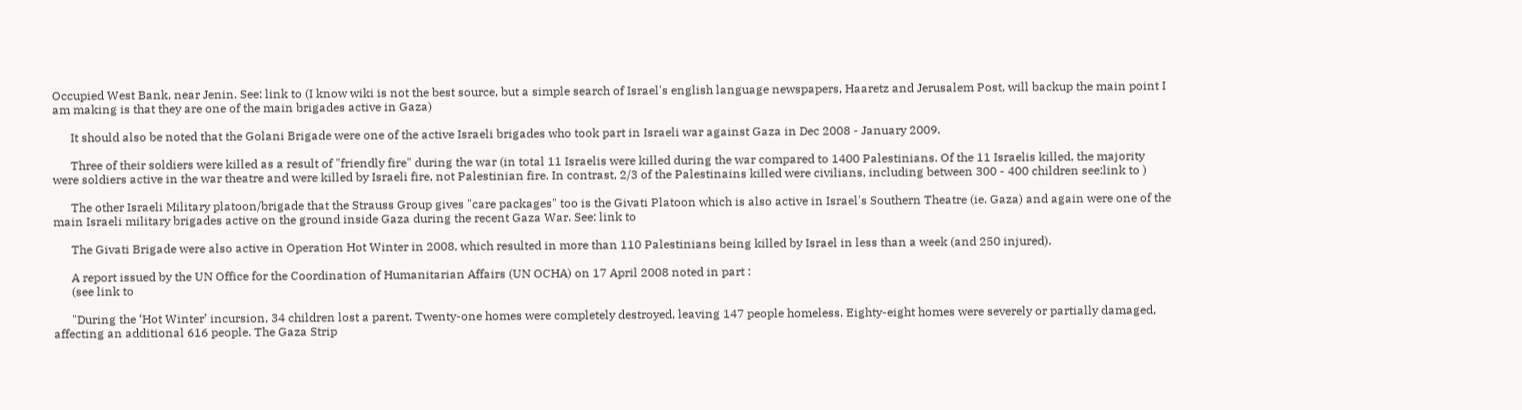Occupied West Bank, near Jenin. See: link to (I know wiki is not the best source, but a simple search of Israel's english language newspapers, Haaretz and Jerusalem Post, will backup the main point I am making is that they are one of the main brigades active in Gaza)

      It should also be noted that the Golani Brigade were one of the active Israeli brigades who took part in Israeli war against Gaza in Dec 2008 - January 2009.

      Three of their soldiers were killed as a result of "friendly fire" during the war (in total 11 Israelis were killed during the war compared to 1400 Palestinians. Of the 11 Israelis killed, the majority were soldiers active in the war theatre and were killed by Israeli fire, not Palestinian fire. In contrast, 2/3 of the Palestinains killed were civilians, including between 300 - 400 children see:link to )

      The other Israeli Military platoon/brigade that the Strauss Group gives "care packages" too is the Givati Platoon which is also active in Israel's Southern Theatre (ie. Gaza) and again were one of the main Israeli military brigades active on the ground inside Gaza during the recent Gaza War. See: link to

      The Givati Brigade were also active in Operation Hot Winter in 2008, which resulted in more than 110 Palestinians being killed by Israel in less than a week (and 250 injured).

      A report issued by the UN Office for the Coordination of Humanitarian Affairs (UN OCHA) on 17 April 2008 noted in part :
      (see link to

      "During the ‘Hot Winter’ incursion, 34 children lost a parent. Twenty-one homes were completely destroyed, leaving 147 people homeless. Eighty-eight homes were severely or partially damaged, affecting an additional 616 people. The Gaza Strip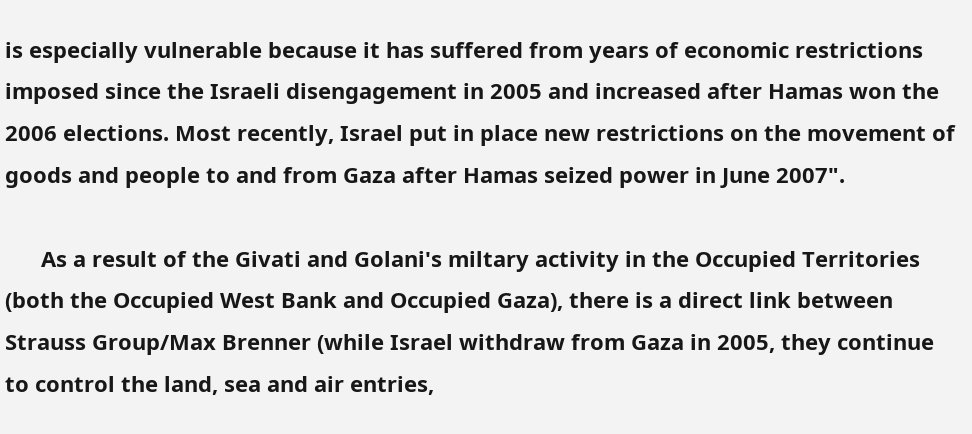is especially vulnerable because it has suffered from years of economic restrictions imposed since the Israeli disengagement in 2005 and increased after Hamas won the 2006 elections. Most recently, Israel put in place new restrictions on the movement of goods and people to and from Gaza after Hamas seized power in June 2007".

      As a result of the Givati and Golani's miltary activity in the Occupied Territories (both the Occupied West Bank and Occupied Gaza), there is a direct link between Strauss Group/Max Brenner (while Israel withdraw from Gaza in 2005, they continue to control the land, sea and air entries,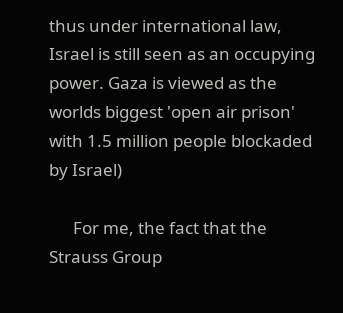thus under international law, Israel is still seen as an occupying power. Gaza is viewed as the worlds biggest 'open air prison' with 1.5 million people blockaded by Israel)

      For me, the fact that the Strauss Group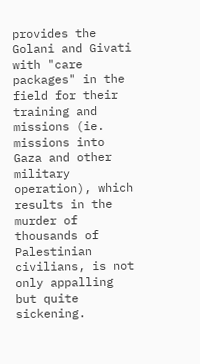provides the Golani and Givati with "care packages" in the field for their training and missions (ie. missions into Gaza and other military operation), which results in the murder of thousands of Palestinian civilians, is not only appalling but quite sickening.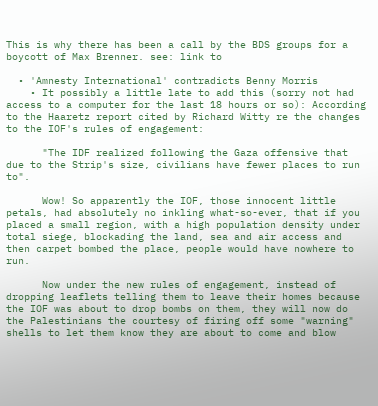This is why there has been a call by the BDS groups for a boycott of Max Brenner. see: link to

  • 'Amnesty International' contradicts Benny Morris
    • It possibly a little late to add this (sorry not had access to a computer for the last 18 hours or so): According to the Haaretz report cited by Richard Witty re the changes to the IOF's rules of engagement:

      "The IDF realized following the Gaza offensive that due to the Strip's size, civilians have fewer places to run to".

      Wow! So apparently the IOF, those innocent little petals, had absolutely no inkling what-so-ever, that if you placed a small region, with a high population density under total siege, blockading the land, sea and air access and then carpet bombed the place, people would have nowhere to run.

      Now under the new rules of engagement, instead of dropping leaflets telling them to leave their homes because the IOF was about to drop bombs on them, they will now do the Palestinians the courtesy of firing off some "warning" shells to let them know they are about to come and blow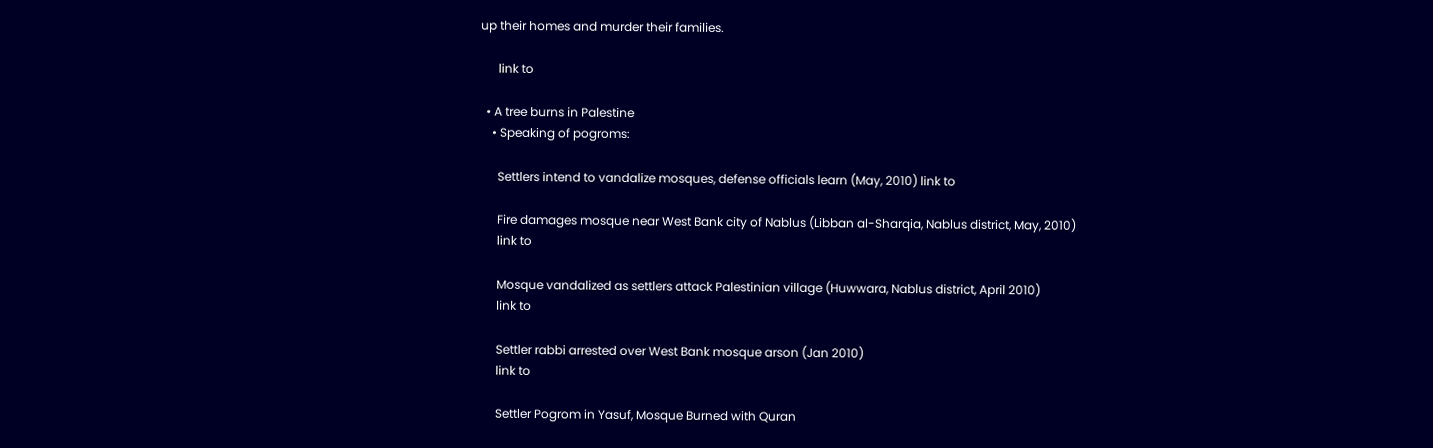up their homes and murder their families.

      link to

  • A tree burns in Palestine
    • Speaking of pogroms:

      Settlers intend to vandalize mosques, defense officials learn (May, 2010) link to

      Fire damages mosque near West Bank city of Nablus (Libban al-Sharqia, Nablus district, May, 2010)
      link to

      Mosque vandalized as settlers attack Palestinian village (Huwwara, Nablus district, April 2010)
      link to

      Settler rabbi arrested over West Bank mosque arson (Jan 2010)
      link to

      Settler Pogrom in Yasuf, Mosque Burned with Quran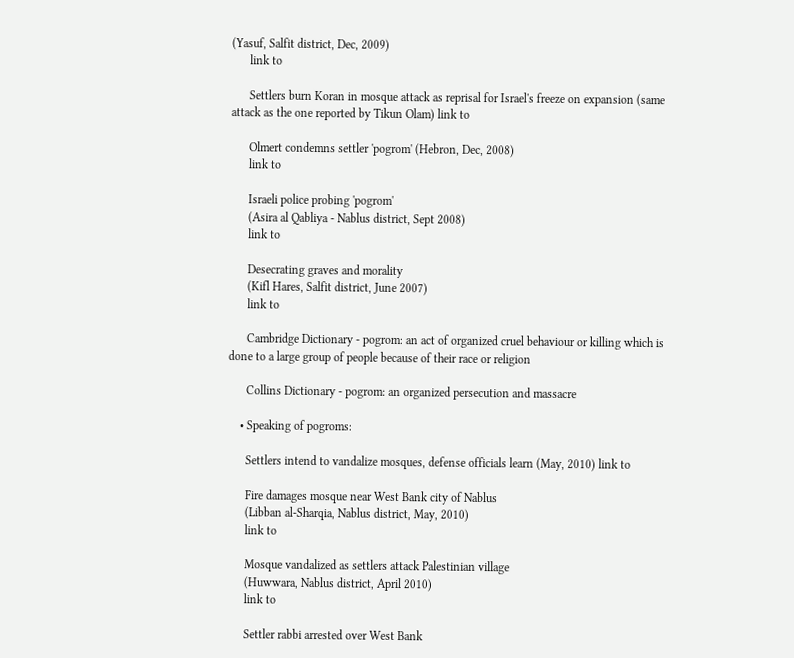(Yasuf, Salfit district, Dec, 2009)
      link to

      Settlers burn Koran in mosque attack as reprisal for Israel's freeze on expansion (same attack as the one reported by Tikun Olam) link to

      Olmert condemns settler 'pogrom' (Hebron, Dec, 2008)
      link to

      Israeli police probing 'pogrom'
      (Asira al Qabliya - Nablus district, Sept 2008)
      link to

      Desecrating graves and morality
      (Kifl Hares, Salfit district, June 2007)
      link to

      Cambridge Dictionary - pogrom: an act of organized cruel behaviour or killing which is done to a large group of people because of their race or religion

      Collins Dictionary - pogrom: an organized persecution and massacre

    • Speaking of pogroms:

      Settlers intend to vandalize mosques, defense officials learn (May, 2010) link to

      Fire damages mosque near West Bank city of Nablus
      (Libban al-Sharqia, Nablus district, May, 2010)
      link to

      Mosque vandalized as settlers attack Palestinian village
      (Huwwara, Nablus district, April 2010)
      link to

      Settler rabbi arrested over West Bank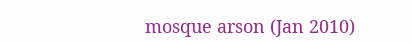mosque arson (Jan 2010)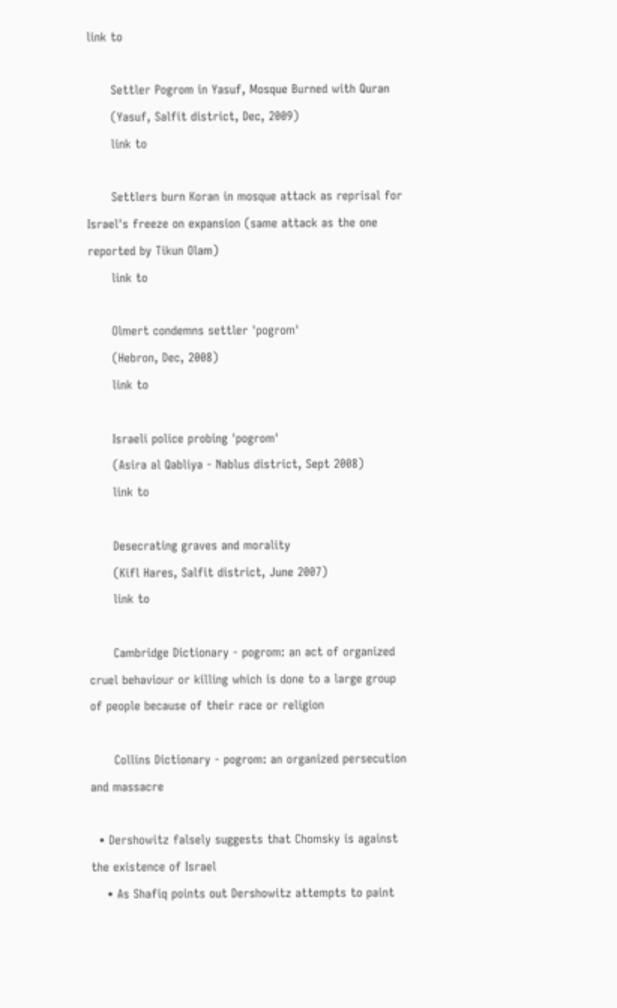link to

      Settler Pogrom in Yasuf, Mosque Burned with Quran
      (Yasuf, Salfit district, Dec, 2009)
      link to

      Settlers burn Koran in mosque attack as reprisal for Israel's freeze on expansion (same attack as the one reported by Tikun Olam)
      link to

      Olmert condemns settler 'pogrom'
      (Hebron, Dec, 2008)
      link to

      Israeli police probing 'pogrom'
      (Asira al Qabliya - Nablus district, Sept 2008)
      link to

      Desecrating graves and morality
      (Kifl Hares, Salfit district, June 2007)
      link to

      Cambridge Dictionary - pogrom: an act of organized cruel behaviour or killing which is done to a large group of people because of their race or religion

      Collins Dictionary - pogrom: an organized persecution and massacre

  • Dershowitz falsely suggests that Chomsky is against the existence of Israel
    • As Shafiq points out Dershowitz attempts to paint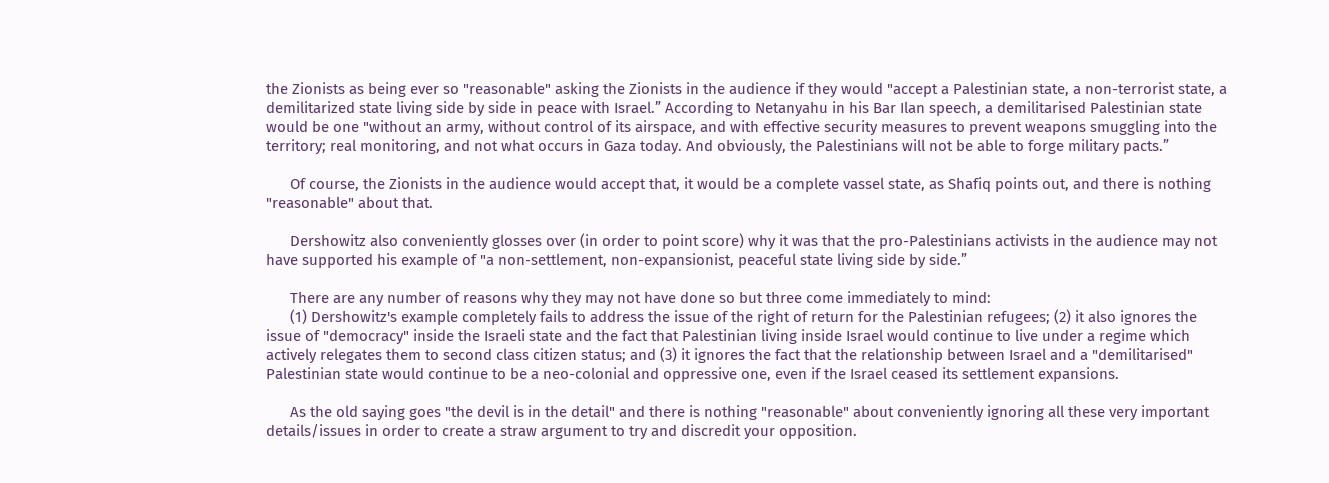the Zionists as being ever so "reasonable" asking the Zionists in the audience if they would "accept a Palestinian state, a non-terrorist state, a demilitarized state living side by side in peace with Israel.” According to Netanyahu in his Bar Ilan speech, a demilitarised Palestinian state would be one "without an army, without control of its airspace, and with effective security measures to prevent weapons smuggling into the territory; real monitoring, and not what occurs in Gaza today. And obviously, the Palestinians will not be able to forge military pacts.”

      Of course, the Zionists in the audience would accept that, it would be a complete vassel state, as Shafiq points out, and there is nothing "reasonable" about that.

      Dershowitz also conveniently glosses over (in order to point score) why it was that the pro-Palestinians activists in the audience may not have supported his example of "a non-settlement, non-expansionist, peaceful state living side by side.”

      There are any number of reasons why they may not have done so but three come immediately to mind:
      (1) Dershowitz's example completely fails to address the issue of the right of return for the Palestinian refugees; (2) it also ignores the issue of "democracy" inside the Israeli state and the fact that Palestinian living inside Israel would continue to live under a regime which actively relegates them to second class citizen status; and (3) it ignores the fact that the relationship between Israel and a "demilitarised" Palestinian state would continue to be a neo-colonial and oppressive one, even if the Israel ceased its settlement expansions.

      As the old saying goes "the devil is in the detail" and there is nothing "reasonable" about conveniently ignoring all these very important details/issues in order to create a straw argument to try and discredit your opposition.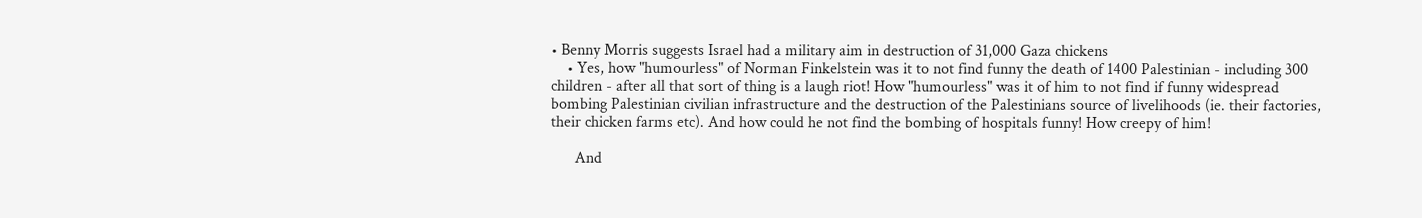• Benny Morris suggests Israel had a military aim in destruction of 31,000 Gaza chickens
    • Yes, how "humourless" of Norman Finkelstein was it to not find funny the death of 1400 Palestinian - including 300 children - after all that sort of thing is a laugh riot! How "humourless" was it of him to not find if funny widespread bombing Palestinian civilian infrastructure and the destruction of the Palestinians source of livelihoods (ie. their factories, their chicken farms etc). And how could he not find the bombing of hospitals funny! How creepy of him!

      And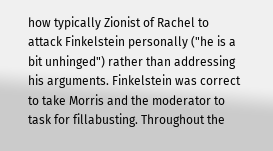how typically Zionist of Rachel to attack Finkelstein personally ("he is a bit unhinged") rather than addressing his arguments. Finkelstein was correct to take Morris and the moderator to task for fillabusting. Throughout the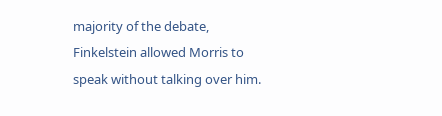majority of the debate, Finkelstein allowed Morris to speak without talking over him.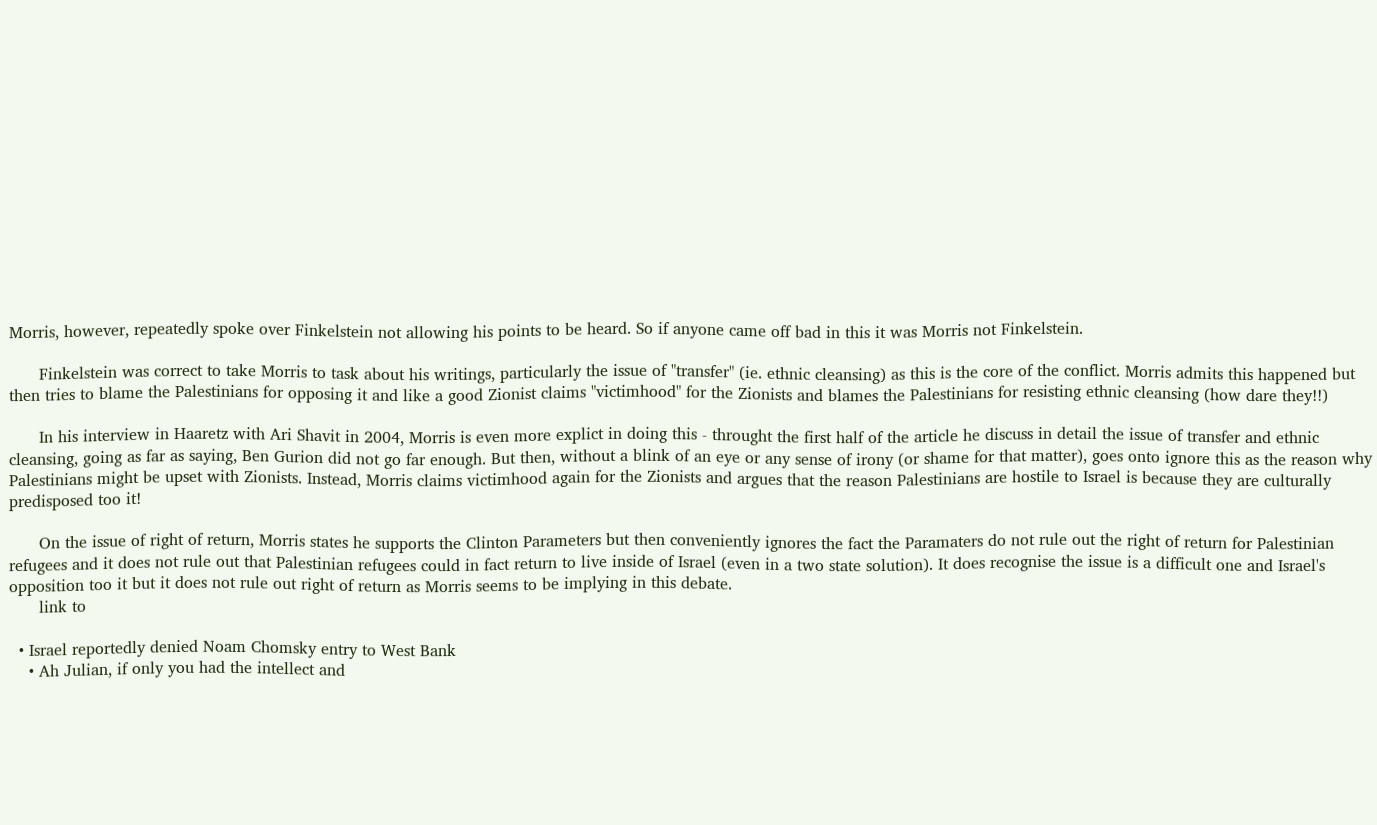Morris, however, repeatedly spoke over Finkelstein not allowing his points to be heard. So if anyone came off bad in this it was Morris not Finkelstein.

      Finkelstein was correct to take Morris to task about his writings, particularly the issue of "transfer" (ie. ethnic cleansing) as this is the core of the conflict. Morris admits this happened but then tries to blame the Palestinians for opposing it and like a good Zionist claims "victimhood" for the Zionists and blames the Palestinians for resisting ethnic cleansing (how dare they!!)

      In his interview in Haaretz with Ari Shavit in 2004, Morris is even more explict in doing this - throught the first half of the article he discuss in detail the issue of transfer and ethnic cleansing, going as far as saying, Ben Gurion did not go far enough. But then, without a blink of an eye or any sense of irony (or shame for that matter), goes onto ignore this as the reason why Palestinians might be upset with Zionists. Instead, Morris claims victimhood again for the Zionists and argues that the reason Palestinians are hostile to Israel is because they are culturally predisposed too it!

      On the issue of right of return, Morris states he supports the Clinton Parameters but then conveniently ignores the fact the Paramaters do not rule out the right of return for Palestinian refugees and it does not rule out that Palestinian refugees could in fact return to live inside of Israel (even in a two state solution). It does recognise the issue is a difficult one and Israel's opposition too it but it does not rule out right of return as Morris seems to be implying in this debate.
      link to

  • Israel reportedly denied Noam Chomsky entry to West Bank
    • Ah Julian, if only you had the intellect and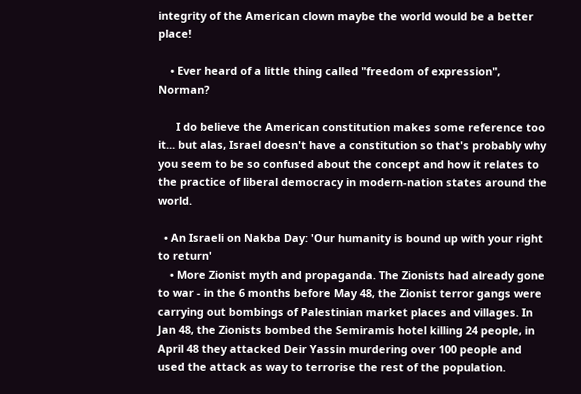integrity of the American clown maybe the world would be a better place!

    • Ever heard of a little thing called "freedom of expression", Norman?

      I do believe the American constitution makes some reference too it... but alas, Israel doesn't have a constitution so that's probably why you seem to be so confused about the concept and how it relates to the practice of liberal democracy in modern-nation states around the world.

  • An Israeli on Nakba Day: 'Our humanity is bound up with your right to return'
    • More Zionist myth and propaganda. The Zionists had already gone to war - in the 6 months before May 48, the Zionist terror gangs were carrying out bombings of Palestinian market places and villages. In Jan 48, the Zionists bombed the Semiramis hotel killing 24 people, in April 48 they attacked Deir Yassin murdering over 100 people and used the attack as way to terrorise the rest of the population.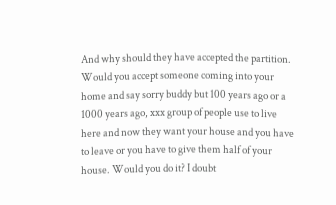And why should they have accepted the partition. Would you accept someone coming into your home and say sorry buddy but 100 years ago or a 1000 years ago, xxx group of people use to live here and now they want your house and you have to leave or you have to give them half of your house. Would you do it? I doubt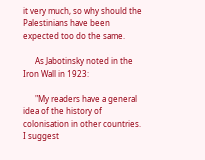it very much, so why should the Palestinians have been expected too do the same.

      As Jabotinsky noted in the Iron Wall in 1923:

      "My readers have a general idea of the history of colonisation in other countries. I suggest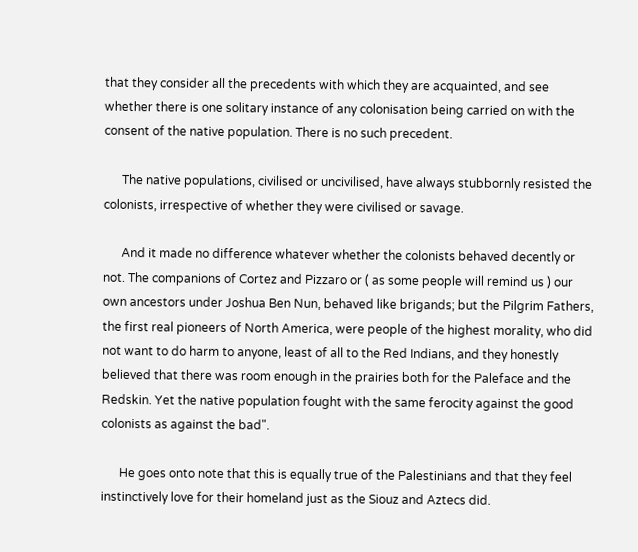that they consider all the precedents with which they are acquainted, and see whether there is one solitary instance of any colonisation being carried on with the consent of the native population. There is no such precedent.

      The native populations, civilised or uncivilised, have always stubbornly resisted the colonists, irrespective of whether they were civilised or savage.

      And it made no difference whatever whether the colonists behaved decently or not. The companions of Cortez and Pizzaro or ( as some people will remind us ) our own ancestors under Joshua Ben Nun, behaved like brigands; but the Pilgrim Fathers, the first real pioneers of North America, were people of the highest morality, who did not want to do harm to anyone, least of all to the Red Indians, and they honestly believed that there was room enough in the prairies both for the Paleface and the Redskin. Yet the native population fought with the same ferocity against the good colonists as against the bad".

      He goes onto note that this is equally true of the Palestinians and that they feel instinctively love for their homeland just as the Siouz and Aztecs did.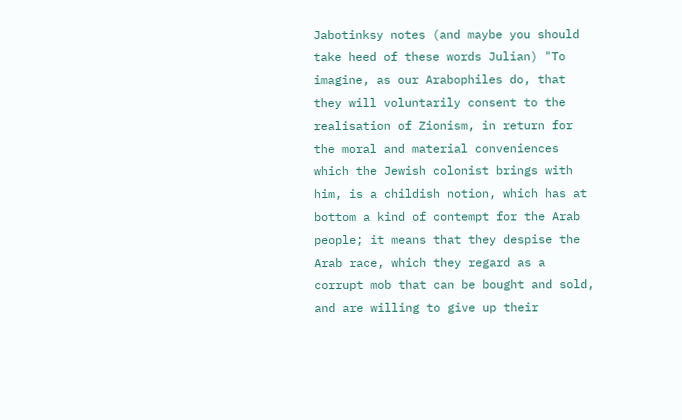Jabotinksy notes (and maybe you should take heed of these words Julian) "To imagine, as our Arabophiles do, that they will voluntarily consent to the realisation of Zionism, in return for the moral and material conveniences which the Jewish colonist brings with him, is a childish notion, which has at bottom a kind of contempt for the Arab people; it means that they despise the Arab race, which they regard as a corrupt mob that can be bought and sold, and are willing to give up their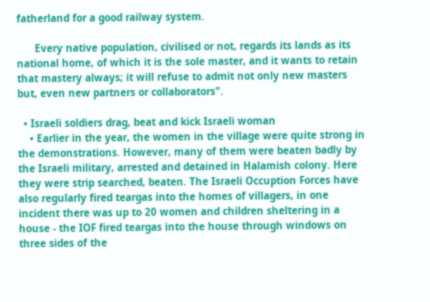fatherland for a good railway system.

      Every native population, civilised or not, regards its lands as its national home, of which it is the sole master, and it wants to retain that mastery always; it will refuse to admit not only new masters but, even new partners or collaborators".

  • Israeli soldiers drag, beat and kick Israeli woman
    • Earlier in the year, the women in the village were quite strong in the demonstrations. However, many of them were beaten badly by the Israeli military, arrested and detained in Halamish colony. Here they were strip searched, beaten. The Israeli Occuption Forces have also regularly fired teargas into the homes of villagers, in one incident there was up to 20 women and children sheltering in a house - the IOF fired teargas into the house through windows on three sides of the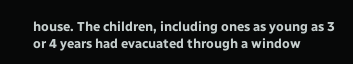house. The children, including ones as young as 3 or 4 years had evacuated through a window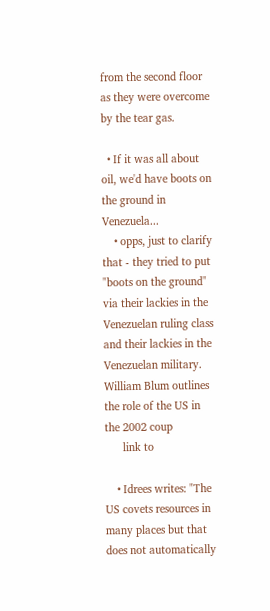from the second floor as they were overcome by the tear gas.

  • If it was all about oil, we'd have boots on the ground in Venezuela...
    • opps, just to clarify that - they tried to put "boots on the ground" via their lackies in the Venezuelan ruling class and their lackies in the Venezuelan military. William Blum outlines the role of the US in the 2002 coup
      link to

    • Idrees writes: "The US covets resources in many places but that does not automatically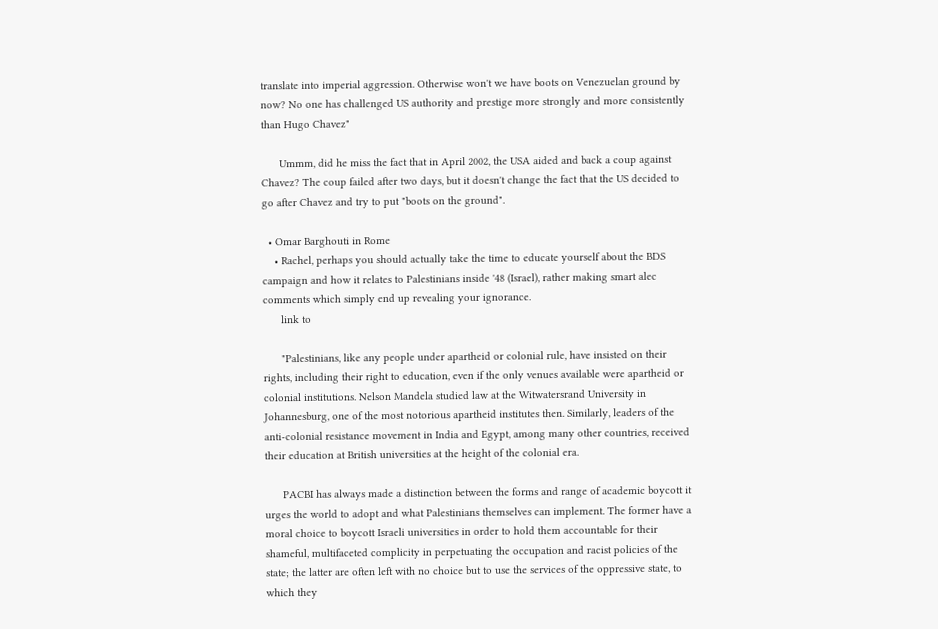translate into imperial aggression. Otherwise won't we have boots on Venezuelan ground by now? No one has challenged US authority and prestige more strongly and more consistently than Hugo Chavez"

      Ummm, did he miss the fact that in April 2002, the USA aided and back a coup against Chavez? The coup failed after two days, but it doesn't change the fact that the US decided to go after Chavez and try to put "boots on the ground".

  • Omar Barghouti in Rome
    • Rachel, perhaps you should actually take the time to educate yourself about the BDS campaign and how it relates to Palestinians inside '48 (Israel), rather making smart alec comments which simply end up revealing your ignorance.
      link to

      "Palestinians, like any people under apartheid or colonial rule, have insisted on their rights, including their right to education, even if the only venues available were apartheid or colonial institutions. Nelson Mandela studied law at the Witwatersrand University in Johannesburg, one of the most notorious apartheid institutes then. Similarly, leaders of the anti-colonial resistance movement in India and Egypt, among many other countries, received their education at British universities at the height of the colonial era.

      PACBI has always made a distinction between the forms and range of academic boycott it urges the world to adopt and what Palestinians themselves can implement. The former have a moral choice to boycott Israeli universities in order to hold them accountable for their shameful, multifaceted complicity in perpetuating the occupation and racist policies of the state; the latter are often left with no choice but to use the services of the oppressive state, to which they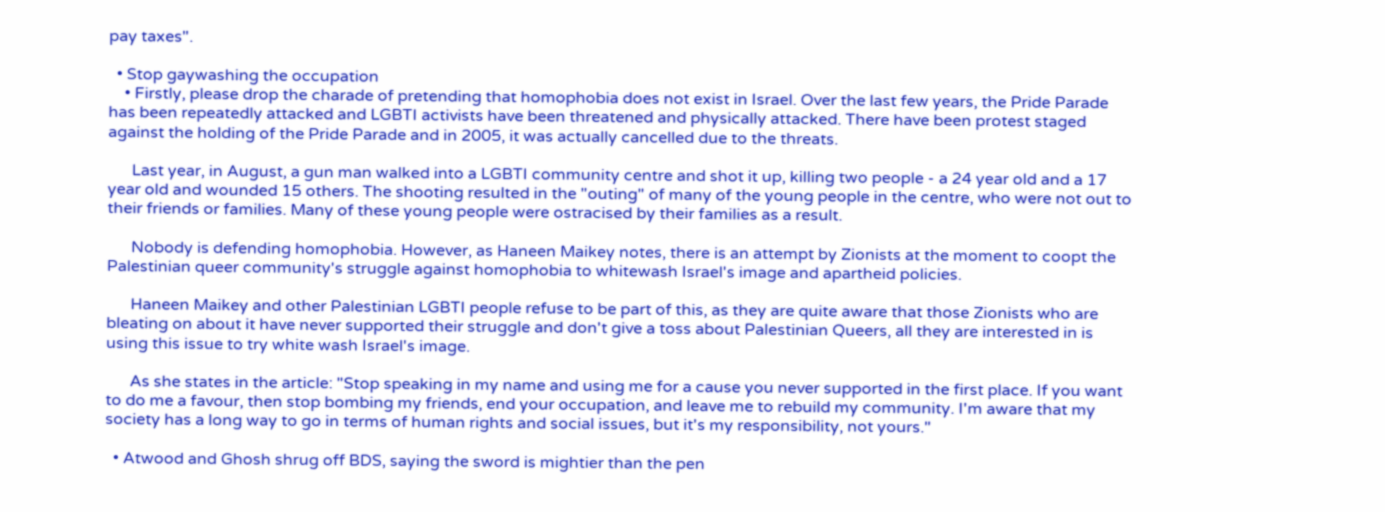pay taxes".

  • Stop gaywashing the occupation
    • Firstly, please drop the charade of pretending that homophobia does not exist in Israel. Over the last few years, the Pride Parade has been repeatedly attacked and LGBTI activists have been threatened and physically attacked. There have been protest staged against the holding of the Pride Parade and in 2005, it was actually cancelled due to the threats.

      Last year, in August, a gun man walked into a LGBTI community centre and shot it up, killing two people - a 24 year old and a 17 year old and wounded 15 others. The shooting resulted in the "outing" of many of the young people in the centre, who were not out to their friends or families. Many of these young people were ostracised by their families as a result.

      Nobody is defending homophobia. However, as Haneen Maikey notes, there is an attempt by Zionists at the moment to coopt the Palestinian queer community's struggle against homophobia to whitewash Israel's image and apartheid policies.

      Haneen Maikey and other Palestinian LGBTI people refuse to be part of this, as they are quite aware that those Zionists who are bleating on about it have never supported their struggle and don't give a toss about Palestinian Queers, all they are interested in is using this issue to try white wash Israel's image.

      As she states in the article: "Stop speaking in my name and using me for a cause you never supported in the first place. If you want to do me a favour, then stop bombing my friends, end your occupation, and leave me to rebuild my community. I'm aware that my society has a long way to go in terms of human rights and social issues, but it's my responsibility, not yours."

  • Atwood and Ghosh shrug off BDS, saying the sword is mightier than the pen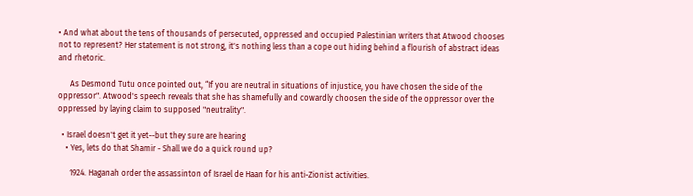• And what about the tens of thousands of persecuted, oppressed and occupied Palestinian writers that Atwood chooses not to represent? Her statement is not strong, it's nothing less than a cope out hiding behind a flourish of abstract ideas and rhetoric.

      As Desmond Tutu once pointed out, “If you are neutral in situations of injustice, you have chosen the side of the oppressor". Atwood's speech reveals that she has shamefully and cowardly choosen the side of the oppressor over the oppressed by laying claim to supposed "neutrality".

  • Israel doesn't get it yet--but they sure are hearing
    • Yes, lets do that Shamir - Shall we do a quick round up?

      1924. Haganah order the assassinton of Israel de Haan for his anti-Zionist activities.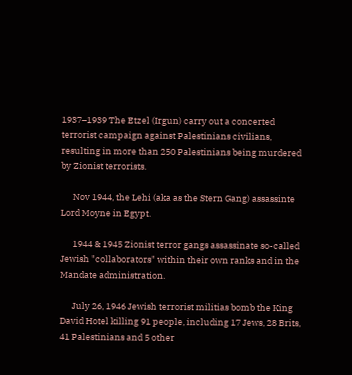1937–1939 The Etzel (Irgun) carry out a concerted terrorist campaign against Palestinians civilians, resulting in more than 250 Palestinians being murdered by Zionist terrorists.

      Nov 1944, the Lehi (aka as the Stern Gang) assassinte Lord Moyne in Egypt.

      1944 & 1945 Zionist terror gangs assassinate so-called Jewish "collaborators" within their own ranks and in the Mandate administration.

      July 26, 1946 Jewish terrorist militias bomb the King David Hotel killing 91 people, including 17 Jews, 28 Brits, 41 Palestinians and 5 other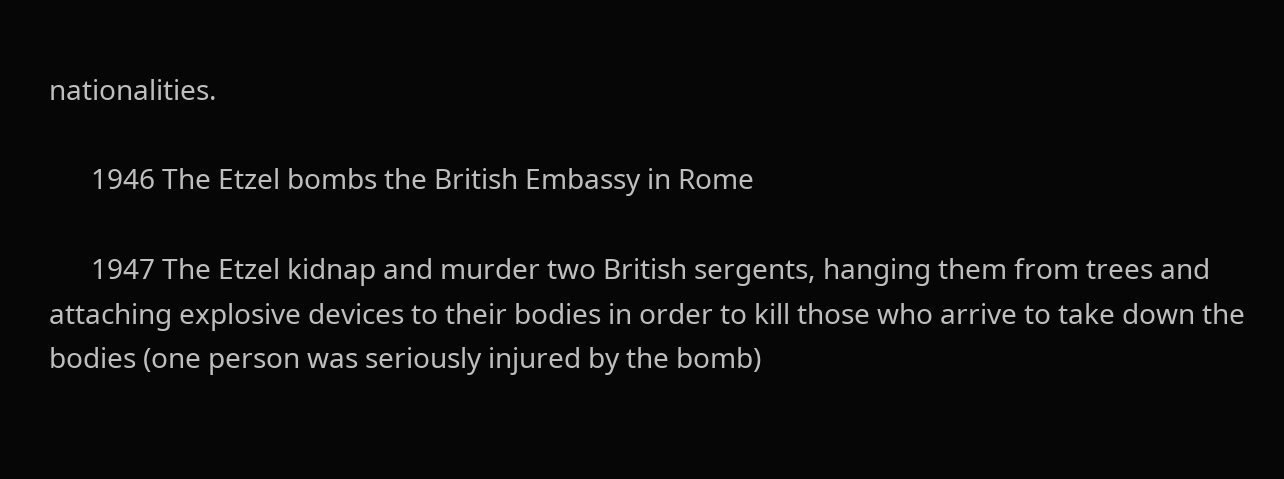nationalities.

      1946 The Etzel bombs the British Embassy in Rome

      1947 The Etzel kidnap and murder two British sergents, hanging them from trees and attaching explosive devices to their bodies in order to kill those who arrive to take down the bodies (one person was seriously injured by the bomb)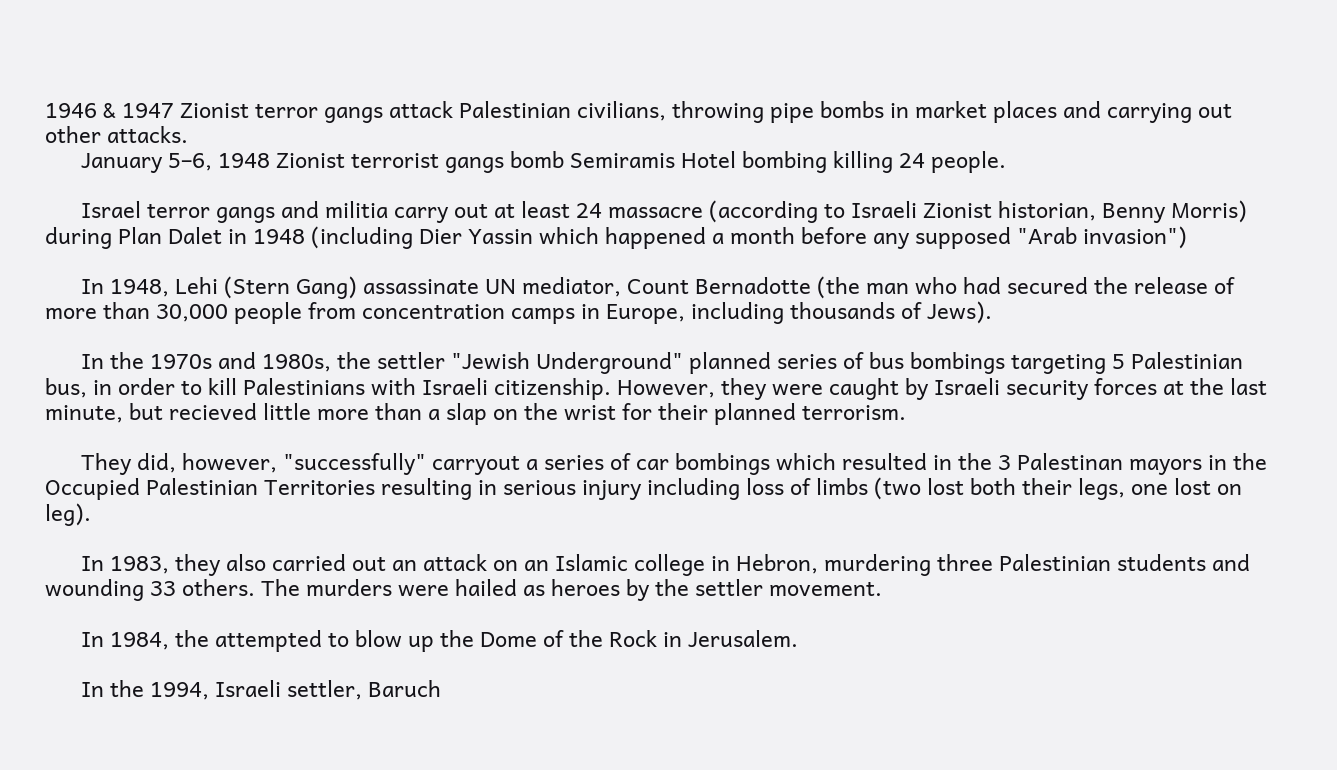1946 & 1947 Zionist terror gangs attack Palestinian civilians, throwing pipe bombs in market places and carrying out other attacks.
      January 5–6, 1948 Zionist terrorist gangs bomb Semiramis Hotel bombing killing 24 people.

      Israel terror gangs and militia carry out at least 24 massacre (according to Israeli Zionist historian, Benny Morris) during Plan Dalet in 1948 (including Dier Yassin which happened a month before any supposed "Arab invasion")

      In 1948, Lehi (Stern Gang) assassinate UN mediator, Count Bernadotte (the man who had secured the release of more than 30,000 people from concentration camps in Europe, including thousands of Jews).

      In the 1970s and 1980s, the settler "Jewish Underground" planned series of bus bombings targeting 5 Palestinian bus, in order to kill Palestinians with Israeli citizenship. However, they were caught by Israeli security forces at the last minute, but recieved little more than a slap on the wrist for their planned terrorism.

      They did, however, "successfully" carryout a series of car bombings which resulted in the 3 Palestinan mayors in the Occupied Palestinian Territories resulting in serious injury including loss of limbs (two lost both their legs, one lost on leg).

      In 1983, they also carried out an attack on an Islamic college in Hebron, murdering three Palestinian students and wounding 33 others. The murders were hailed as heroes by the settler movement.

      In 1984, the attempted to blow up the Dome of the Rock in Jerusalem.

      In the 1994, Israeli settler, Baruch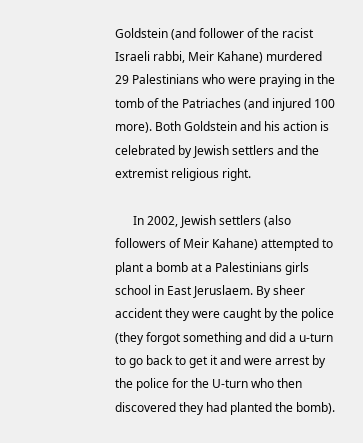Goldstein (and follower of the racist Israeli rabbi, Meir Kahane) murdered 29 Palestinians who were praying in the tomb of the Patriaches (and injured 100 more). Both Goldstein and his action is celebrated by Jewish settlers and the extremist religious right.

      In 2002, Jewish settlers (also followers of Meir Kahane) attempted to plant a bomb at a Palestinians girls school in East Jeruslaem. By sheer accident they were caught by the police (they forgot something and did a u-turn to go back to get it and were arrest by the police for the U-turn who then discovered they had planted the bomb).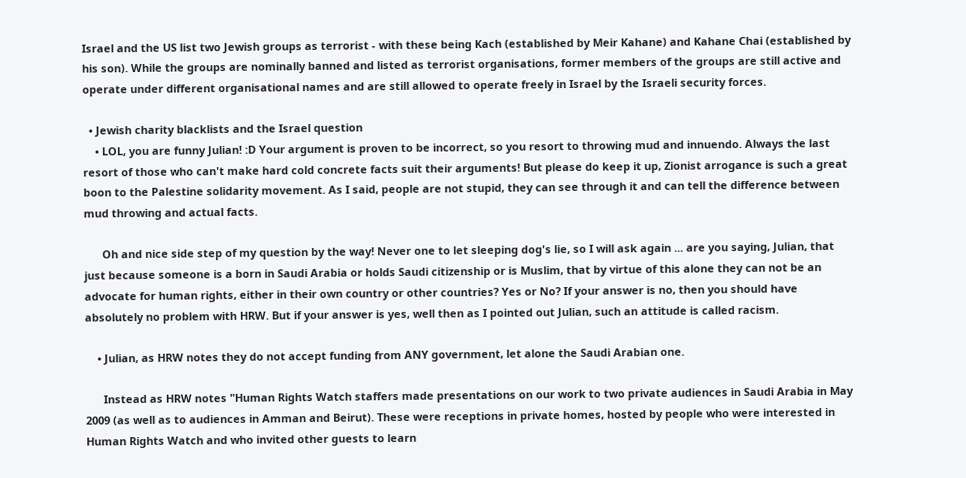Israel and the US list two Jewish groups as terrorist - with these being Kach (established by Meir Kahane) and Kahane Chai (established by his son). While the groups are nominally banned and listed as terrorist organisations, former members of the groups are still active and operate under different organisational names and are still allowed to operate freely in Israel by the Israeli security forces.

  • Jewish charity blacklists and the Israel question
    • LOL, you are funny Julian! :D Your argument is proven to be incorrect, so you resort to throwing mud and innuendo. Always the last resort of those who can't make hard cold concrete facts suit their arguments! But please do keep it up, Zionist arrogance is such a great boon to the Palestine solidarity movement. As I said, people are not stupid, they can see through it and can tell the difference between mud throwing and actual facts.

      Oh and nice side step of my question by the way! Never one to let sleeping dog's lie, so I will ask again ... are you saying, Julian, that just because someone is a born in Saudi Arabia or holds Saudi citizenship or is Muslim, that by virtue of this alone they can not be an advocate for human rights, either in their own country or other countries? Yes or No? If your answer is no, then you should have absolutely no problem with HRW. But if your answer is yes, well then as I pointed out Julian, such an attitude is called racism.

    • Julian, as HRW notes they do not accept funding from ANY government, let alone the Saudi Arabian one.

      Instead as HRW notes "Human Rights Watch staffers made presentations on our work to two private audiences in Saudi Arabia in May 2009 (as well as to audiences in Amman and Beirut). These were receptions in private homes, hosted by people who were interested in Human Rights Watch and who invited other guests to learn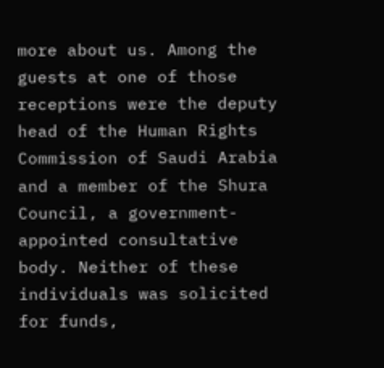more about us. Among the guests at one of those receptions were the deputy head of the Human Rights Commission of Saudi Arabia and a member of the Shura Council, a government-appointed consultative body. Neither of these individuals was solicited for funds,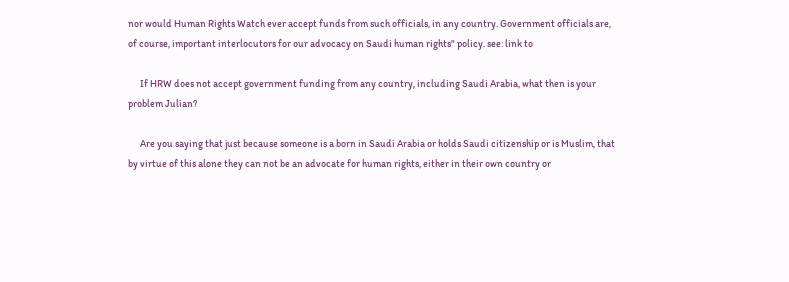nor would Human Rights Watch ever accept funds from such officials, in any country. Government officials are, of course, important interlocutors for our advocacy on Saudi human rights" policy. see: link to

      If HRW does not accept government funding from any country, including Saudi Arabia, what then is your problem Julian?

      Are you saying that just because someone is a born in Saudi Arabia or holds Saudi citizenship or is Muslim, that by virtue of this alone they can not be an advocate for human rights, either in their own country or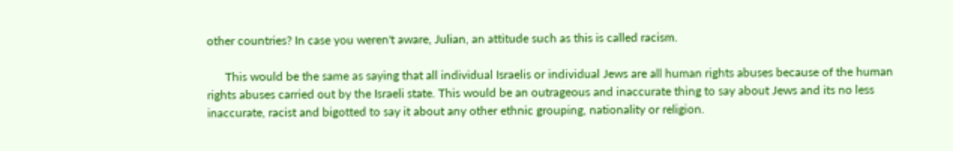other countries? In case you weren't aware, Julian, an attitude such as this is called racism.

      This would be the same as saying that all individual Israelis or individual Jews are all human rights abuses because of the human rights abuses carried out by the Israeli state. This would be an outrageous and inaccurate thing to say about Jews and its no less inaccurate, racist and bigotted to say it about any other ethnic grouping, nationality or religion.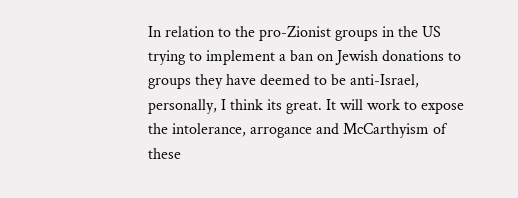In relation to the pro-Zionist groups in the US trying to implement a ban on Jewish donations to groups they have deemed to be anti-Israel, personally, I think its great. It will work to expose the intolerance, arrogance and McCarthyism of these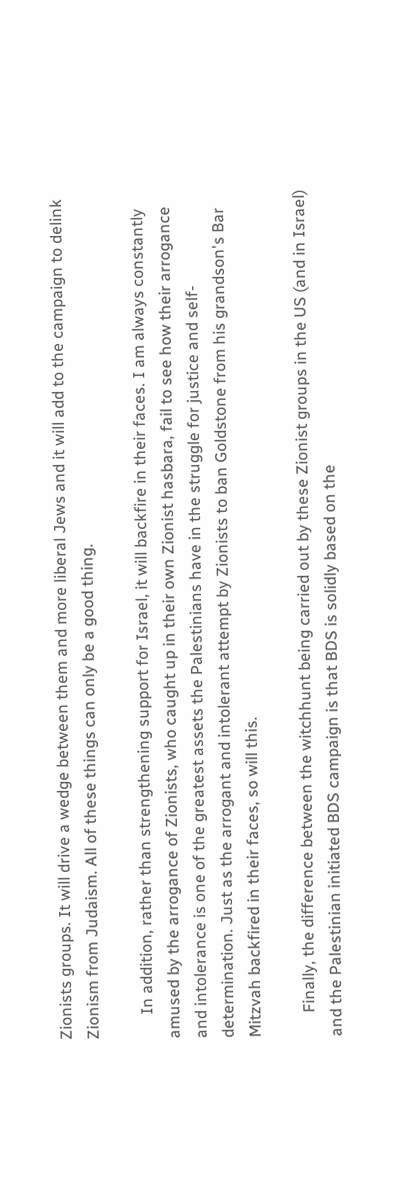Zionists groups. It will drive a wedge between them and more liberal Jews and it will add to the campaign to delink Zionism from Judaism. All of these things can only be a good thing.

      In addition, rather than strengthening support for Israel, it will backfire in their faces. I am always constantly amused by the arrogance of Zionists, who caught up in their own Zionist hasbara, fail to see how their arrogance and intolerance is one of the greatest assets the Palestinians have in the struggle for justice and self-determination. Just as the arrogant and intolerant attempt by Zionists to ban Goldstone from his grandson's Bar Mitzvah backfired in their faces, so will this.

      Finally, the difference between the witchhunt being carried out by these Zionist groups in the US (and in Israel) and the Palestinian initiated BDS campaign is that BDS is solidly based on the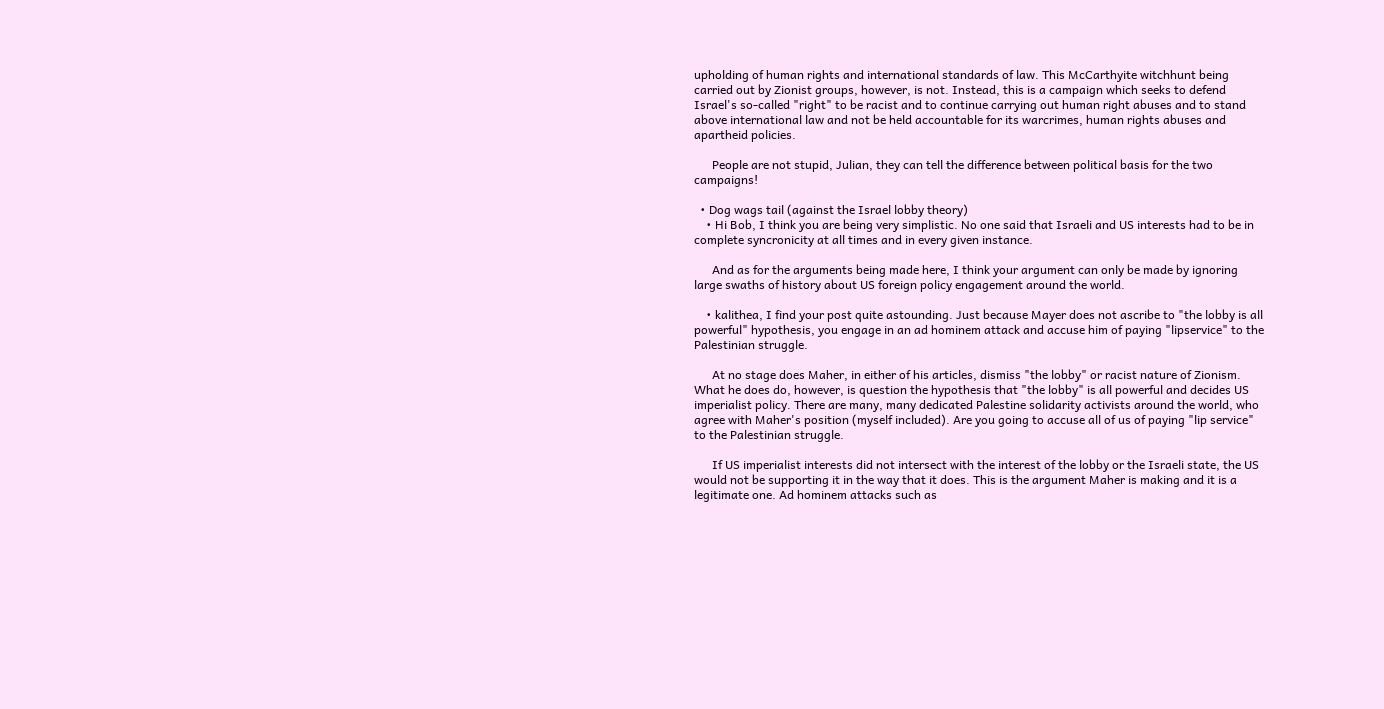upholding of human rights and international standards of law. This McCarthyite witchhunt being carried out by Zionist groups, however, is not. Instead, this is a campaign which seeks to defend Israel's so-called "right" to be racist and to continue carrying out human right abuses and to stand above international law and not be held accountable for its warcrimes, human rights abuses and apartheid policies.

      People are not stupid, Julian, they can tell the difference between political basis for the two campaigns!

  • Dog wags tail (against the Israel lobby theory)
    • Hi Bob, I think you are being very simplistic. No one said that Israeli and US interests had to be in complete syncronicity at all times and in every given instance.

      And as for the arguments being made here, I think your argument can only be made by ignoring large swaths of history about US foreign policy engagement around the world.

    • kalithea, I find your post quite astounding. Just because Mayer does not ascribe to "the lobby is all powerful" hypothesis, you engage in an ad hominem attack and accuse him of paying "lipservice" to the Palestinian struggle.

      At no stage does Maher, in either of his articles, dismiss "the lobby" or racist nature of Zionism. What he does do, however, is question the hypothesis that "the lobby" is all powerful and decides US imperialist policy. There are many, many dedicated Palestine solidarity activists around the world, who agree with Maher's position (myself included). Are you going to accuse all of us of paying "lip service" to the Palestinian struggle.

      If US imperialist interests did not intersect with the interest of the lobby or the Israeli state, the US would not be supporting it in the way that it does. This is the argument Maher is making and it is a legitimate one. Ad hominem attacks such as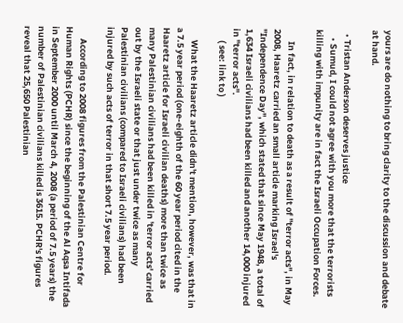yours are do nothing to bring clarity to the discussion and debate at hand.

  • Tristan Anderson deserves justice
    • Sumud, I could not agree with you more that the terrorists killing with impunity are in fact the Israeli Occupation Forces.

      In fact, in relation to death as a result of "terror acts", in May 2008, Haaretz carried an small article marking Israel's "Independence Day", which stated that since May 1948, a total of 1,634 Israeli civilians had been killed and another 14,000 injured in "terror acts".
      ( see: link to )

      What the Haaretz article didn't mention, however, was that in a 7.5 year period (one-eighth of the 60 year period cited in the Haaretz article for Israeli civilian deaths) more than twice as many Palestinian civilians had been killed in 'terror acts' carried out by the Israeli state or that just under twice as many Palestinian civilians (compared to Israeli civilians) had been injured by such acts of terror in that short 7.5 year period.

      According to 2008 figures from the Palestinian Centre for Human Rights (PCHR) since the beginning of the Al Aqsa Intifada in September 2000 until March 4, 2008 (a period of 7.5 years) the number of Palestinian civilians killed is 3615. PCHR's figures reveal that 25,650 Palestinian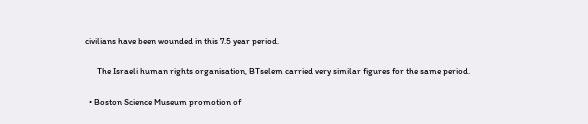civilians have been wounded in this 7.5 year period.

      The Israeli human rights organisation, BTselem carried very similar figures for the same period.

  • Boston Science Museum promotion of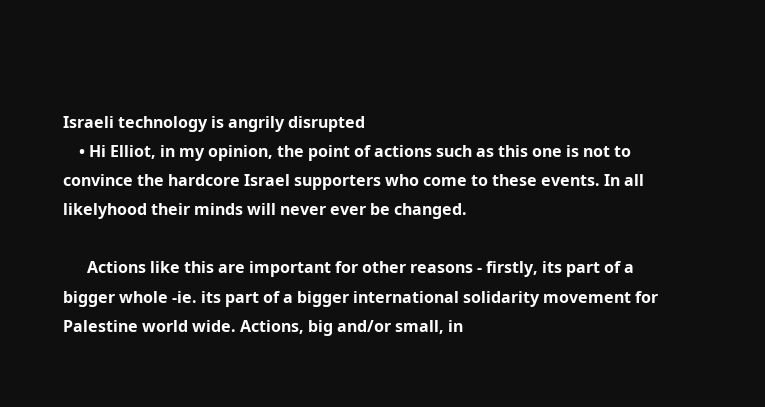Israeli technology is angrily disrupted
    • Hi Elliot, in my opinion, the point of actions such as this one is not to convince the hardcore Israel supporters who come to these events. In all likelyhood their minds will never ever be changed.

      Actions like this are important for other reasons - firstly, its part of a bigger whole -ie. its part of a bigger international solidarity movement for Palestine world wide. Actions, big and/or small, in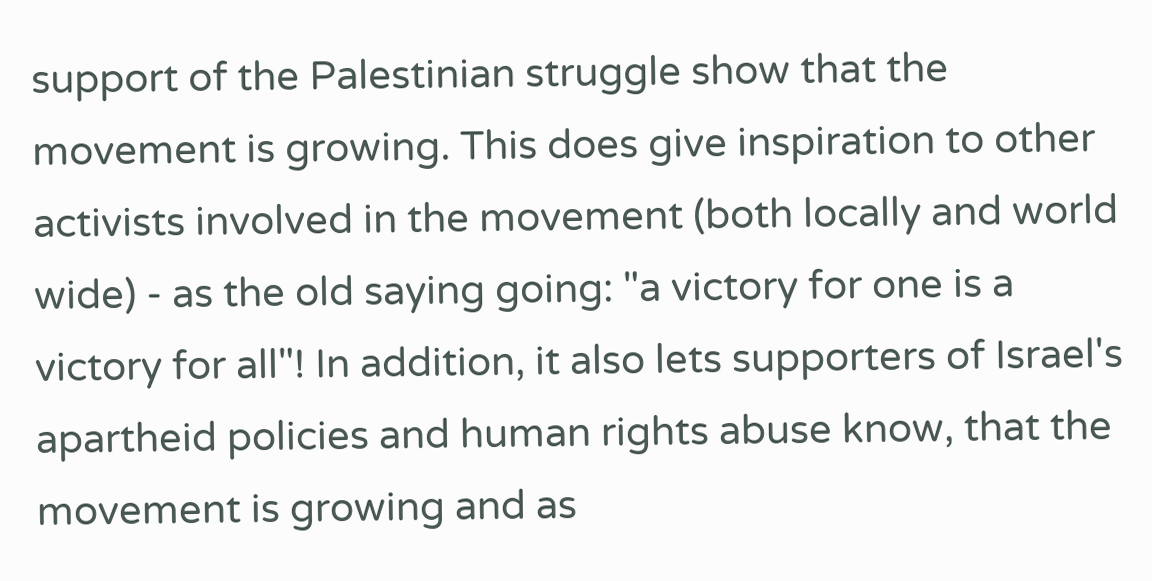support of the Palestinian struggle show that the movement is growing. This does give inspiration to other activists involved in the movement (both locally and world wide) - as the old saying going: "a victory for one is a victory for all"! In addition, it also lets supporters of Israel's apartheid policies and human rights abuse know, that the movement is growing and as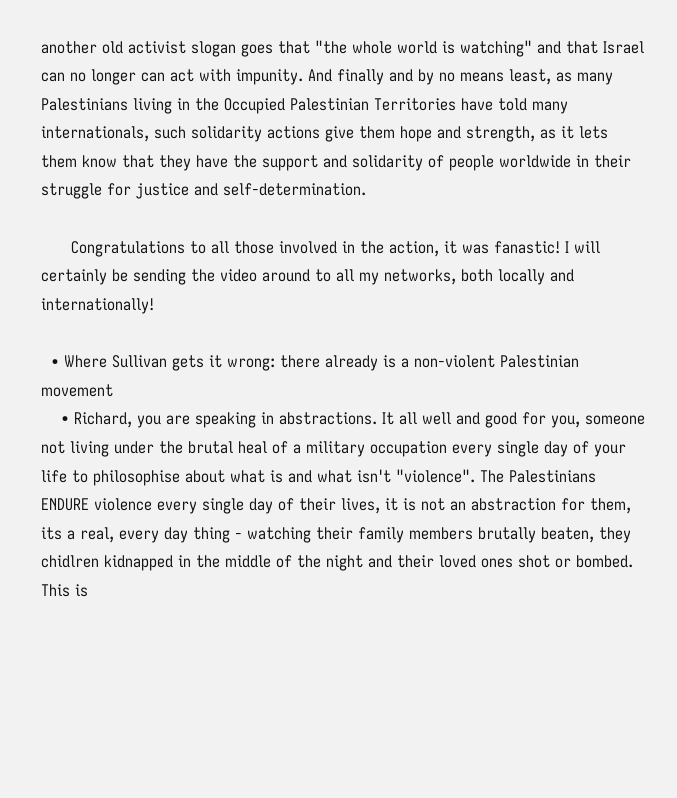another old activist slogan goes that "the whole world is watching" and that Israel can no longer can act with impunity. And finally and by no means least, as many Palestinians living in the Occupied Palestinian Territories have told many internationals, such solidarity actions give them hope and strength, as it lets them know that they have the support and solidarity of people worldwide in their struggle for justice and self-determination.

      Congratulations to all those involved in the action, it was fanastic! I will certainly be sending the video around to all my networks, both locally and internationally!

  • Where Sullivan gets it wrong: there already is a non-violent Palestinian movement
    • Richard, you are speaking in abstractions. It all well and good for you, someone not living under the brutal heal of a military occupation every single day of your life to philosophise about what is and what isn't "violence". The Palestinians ENDURE violence every single day of their lives, it is not an abstraction for them, its a real, every day thing - watching their family members brutally beaten, they chidlren kidnapped in the middle of the night and their loved ones shot or bombed. This is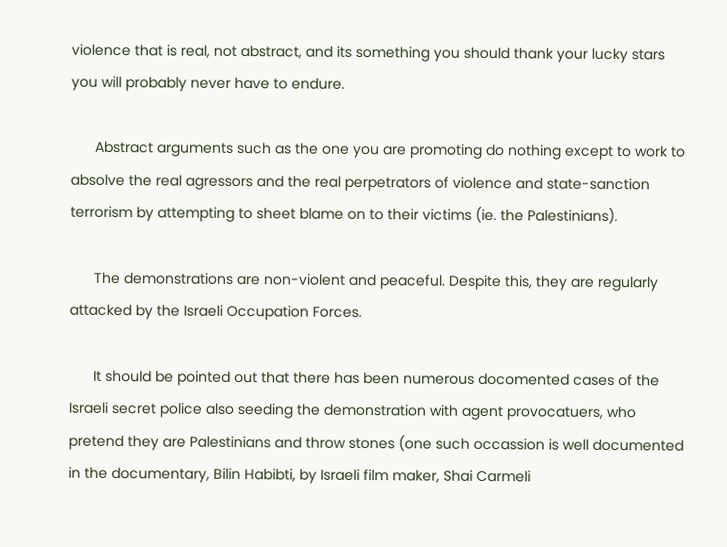violence that is real, not abstract, and its something you should thank your lucky stars you will probably never have to endure.

      Abstract arguments such as the one you are promoting do nothing except to work to absolve the real agressors and the real perpetrators of violence and state-sanction terrorism by attempting to sheet blame on to their victims (ie. the Palestinians).

      The demonstrations are non-violent and peaceful. Despite this, they are regularly attacked by the Israeli Occupation Forces.

      It should be pointed out that there has been numerous docomented cases of the Israeli secret police also seeding the demonstration with agent provocatuers, who pretend they are Palestinians and throw stones (one such occassion is well documented in the documentary, Bilin Habibti, by Israeli film maker, Shai Carmeli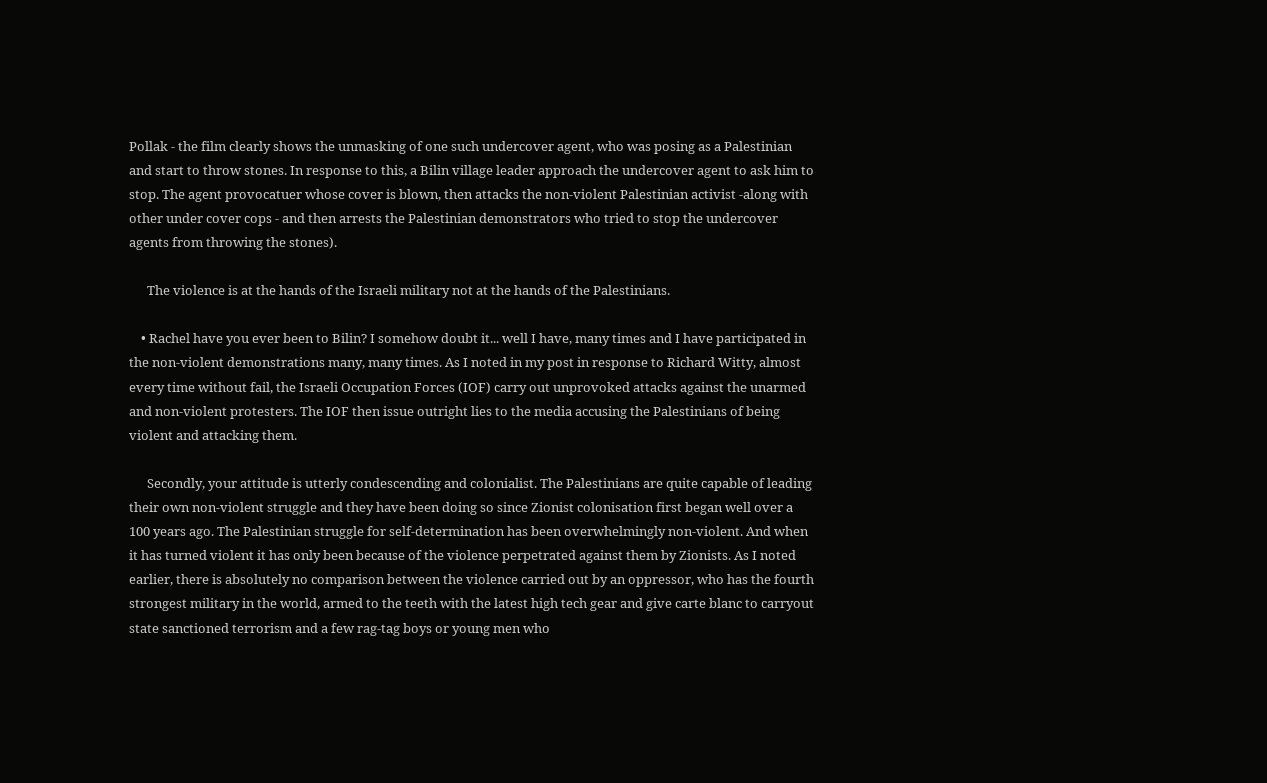Pollak - the film clearly shows the unmasking of one such undercover agent, who was posing as a Palestinian and start to throw stones. In response to this, a Bilin village leader approach the undercover agent to ask him to stop. The agent provocatuer whose cover is blown, then attacks the non-violent Palestinian activist -along with other under cover cops - and then arrests the Palestinian demonstrators who tried to stop the undercover agents from throwing the stones).

      The violence is at the hands of the Israeli military not at the hands of the Palestinians.

    • Rachel have you ever been to Bilin? I somehow doubt it... well I have, many times and I have participated in the non-violent demonstrations many, many times. As I noted in my post in response to Richard Witty, almost every time without fail, the Israeli Occupation Forces (IOF) carry out unprovoked attacks against the unarmed and non-violent protesters. The IOF then issue outright lies to the media accusing the Palestinians of being violent and attacking them.

      Secondly, your attitude is utterly condescending and colonialist. The Palestinians are quite capable of leading their own non-violent struggle and they have been doing so since Zionist colonisation first began well over a 100 years ago. The Palestinian struggle for self-determination has been overwhelmingly non-violent. And when it has turned violent it has only been because of the violence perpetrated against them by Zionists. As I noted earlier, there is absolutely no comparison between the violence carried out by an oppressor, who has the fourth strongest military in the world, armed to the teeth with the latest high tech gear and give carte blanc to carryout state sanctioned terrorism and a few rag-tag boys or young men who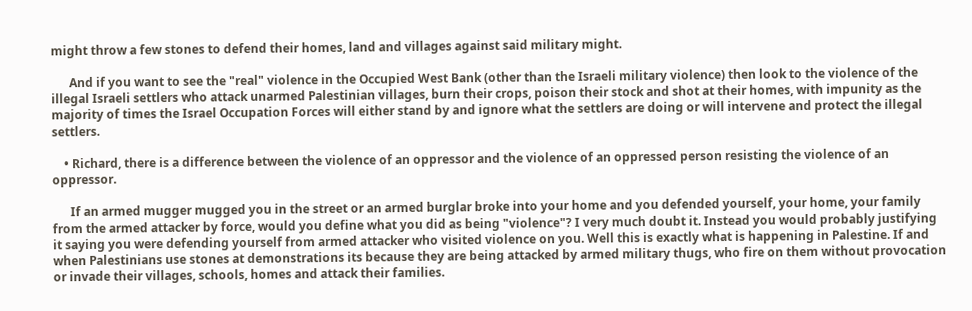might throw a few stones to defend their homes, land and villages against said military might.

      And if you want to see the "real" violence in the Occupied West Bank (other than the Israeli military violence) then look to the violence of the illegal Israeli settlers who attack unarmed Palestinian villages, burn their crops, poison their stock and shot at their homes, with impunity as the majority of times the Israel Occupation Forces will either stand by and ignore what the settlers are doing or will intervene and protect the illegal settlers.

    • Richard, there is a difference between the violence of an oppressor and the violence of an oppressed person resisting the violence of an oppressor.

      If an armed mugger mugged you in the street or an armed burglar broke into your home and you defended yourself, your home, your family from the armed attacker by force, would you define what you did as being "violence"? I very much doubt it. Instead you would probably justifying it saying you were defending yourself from armed attacker who visited violence on you. Well this is exactly what is happening in Palestine. If and when Palestinians use stones at demonstrations its because they are being attacked by armed military thugs, who fire on them without provocation or invade their villages, schools, homes and attack their families.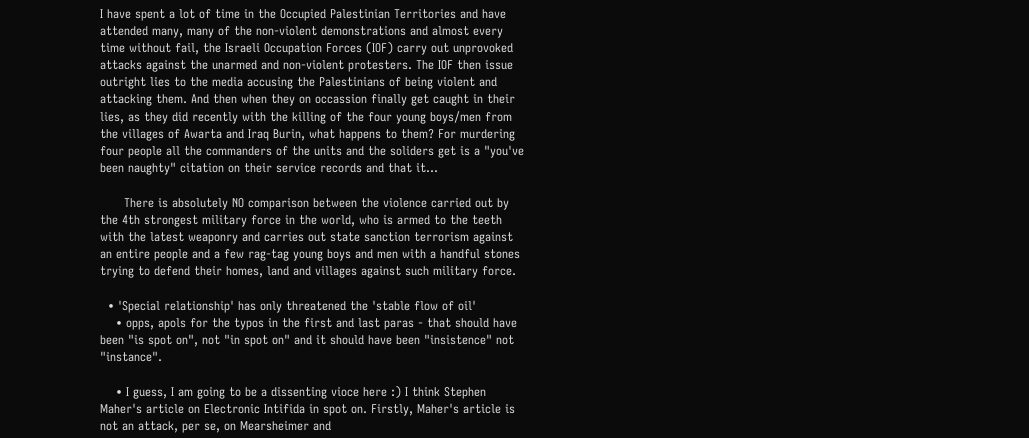I have spent a lot of time in the Occupied Palestinian Territories and have attended many, many of the non-violent demonstrations and almost every time without fail, the Israeli Occupation Forces (IOF) carry out unprovoked attacks against the unarmed and non-violent protesters. The IOF then issue outright lies to the media accusing the Palestinians of being violent and attacking them. And then when they on occassion finally get caught in their lies, as they did recently with the killing of the four young boys/men from the villages of Awarta and Iraq Burin, what happens to them? For murdering four people all the commanders of the units and the soliders get is a "you've been naughty" citation on their service records and that it...

      There is absolutely NO comparison between the violence carried out by the 4th strongest military force in the world, who is armed to the teeth with the latest weaponry and carries out state sanction terrorism against an entire people and a few rag-tag young boys and men with a handful stones trying to defend their homes, land and villages against such military force.

  • 'Special relationship' has only threatened the 'stable flow of oil'
    • opps, apols for the typos in the first and last paras - that should have been "is spot on", not "in spot on" and it should have been "insistence" not "instance".

    • I guess, I am going to be a dissenting vioce here :) I think Stephen Maher's article on Electronic Intifida in spot on. Firstly, Maher's article is not an attack, per se, on Mearsheimer and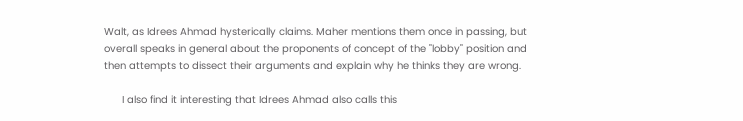Walt, as Idrees Ahmad hysterically claims. Maher mentions them once in passing, but overall speaks in general about the proponents of concept of the "lobby" position and then attempts to dissect their arguments and explain why he thinks they are wrong.

      I also find it interesting that Idrees Ahmad also calls this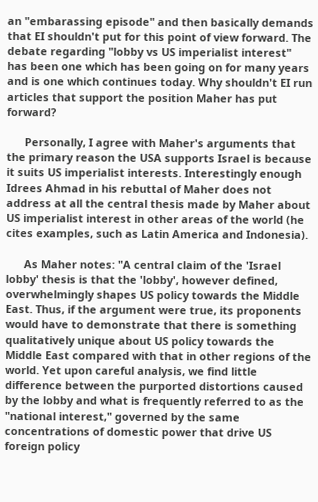an "embarassing episode" and then basically demands that EI shouldn't put for this point of view forward. The debate regarding "lobby vs US imperialist interest" has been one which has been going on for many years and is one which continues today. Why shouldn't EI run articles that support the position Maher has put forward?

      Personally, I agree with Maher's arguments that the primary reason the USA supports Israel is because it suits US imperialist interests. Interestingly enough Idrees Ahmad in his rebuttal of Maher does not address at all the central thesis made by Maher about US imperialist interest in other areas of the world (he cites examples, such as Latin America and Indonesia).

      As Maher notes: "A central claim of the 'Israel lobby' thesis is that the 'lobby', however defined, overwhelmingly shapes US policy towards the Middle East. Thus, if the argument were true, its proponents would have to demonstrate that there is something qualitatively unique about US policy towards the Middle East compared with that in other regions of the world. Yet upon careful analysis, we find little difference between the purported distortions caused by the lobby and what is frequently referred to as the "national interest," governed by the same concentrations of domestic power that drive US foreign policy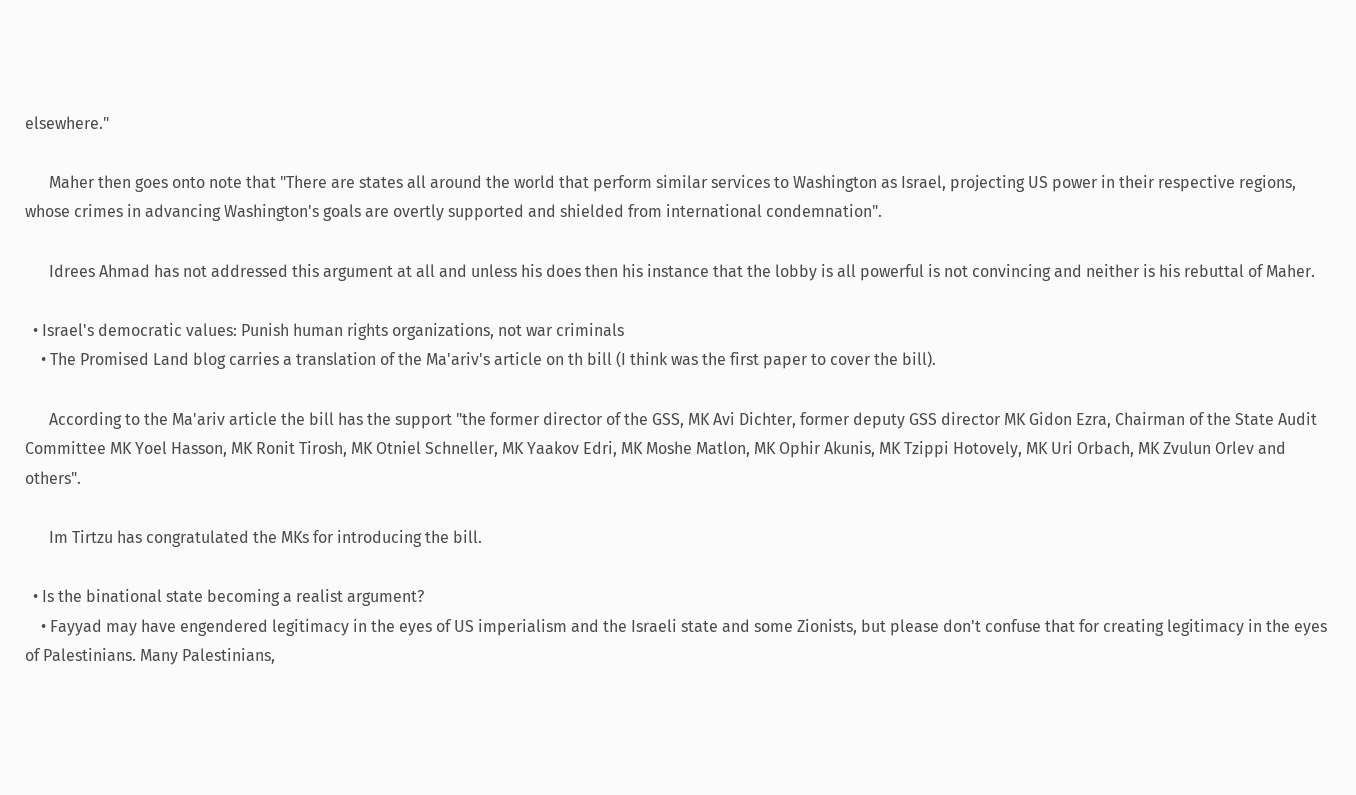elsewhere."

      Maher then goes onto note that "There are states all around the world that perform similar services to Washington as Israel, projecting US power in their respective regions, whose crimes in advancing Washington's goals are overtly supported and shielded from international condemnation".

      Idrees Ahmad has not addressed this argument at all and unless his does then his instance that the lobby is all powerful is not convincing and neither is his rebuttal of Maher.

  • Israel's democratic values: Punish human rights organizations, not war criminals
    • The Promised Land blog carries a translation of the Ma'ariv's article on th bill (I think was the first paper to cover the bill).

      According to the Ma'ariv article the bill has the support "the former director of the GSS, MK Avi Dichter, former deputy GSS director MK Gidon Ezra, Chairman of the State Audit Committee MK Yoel Hasson, MK Ronit Tirosh, MK Otniel Schneller, MK Yaakov Edri, MK Moshe Matlon, MK Ophir Akunis, MK Tzippi Hotovely, MK Uri Orbach, MK Zvulun Orlev and others".

      Im Tirtzu has congratulated the MKs for introducing the bill.

  • Is the binational state becoming a realist argument?
    • Fayyad may have engendered legitimacy in the eyes of US imperialism and the Israeli state and some Zionists, but please don't confuse that for creating legitimacy in the eyes of Palestinians. Many Palestinians,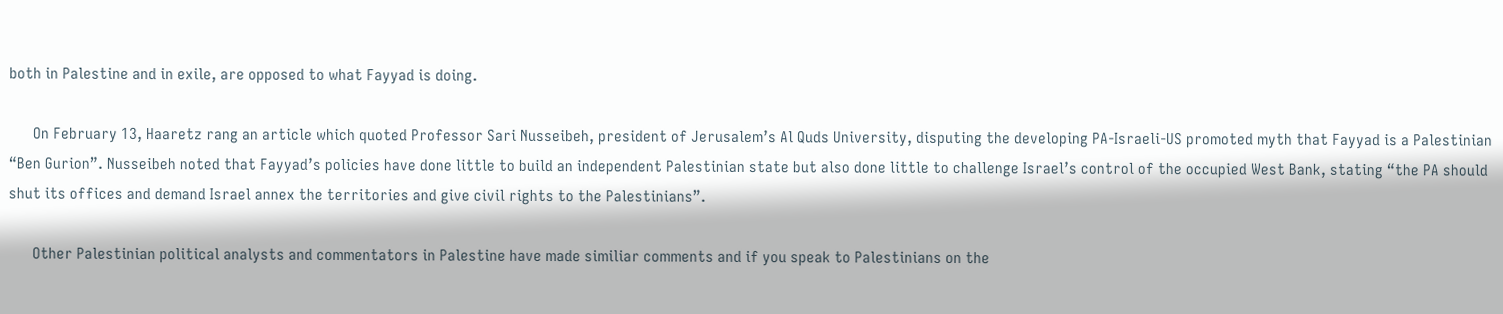both in Palestine and in exile, are opposed to what Fayyad is doing.

      On February 13, Haaretz rang an article which quoted Professor Sari Nusseibeh, president of Jerusalem’s Al Quds University, disputing the developing PA-Israeli-US promoted myth that Fayyad is a Palestinian “Ben Gurion”. Nusseibeh noted that Fayyad’s policies have done little to build an independent Palestinian state but also done little to challenge Israel’s control of the occupied West Bank, stating “the PA should shut its offices and demand Israel annex the territories and give civil rights to the Palestinians”.

      Other Palestinian political analysts and commentators in Palestine have made similiar comments and if you speak to Palestinians on the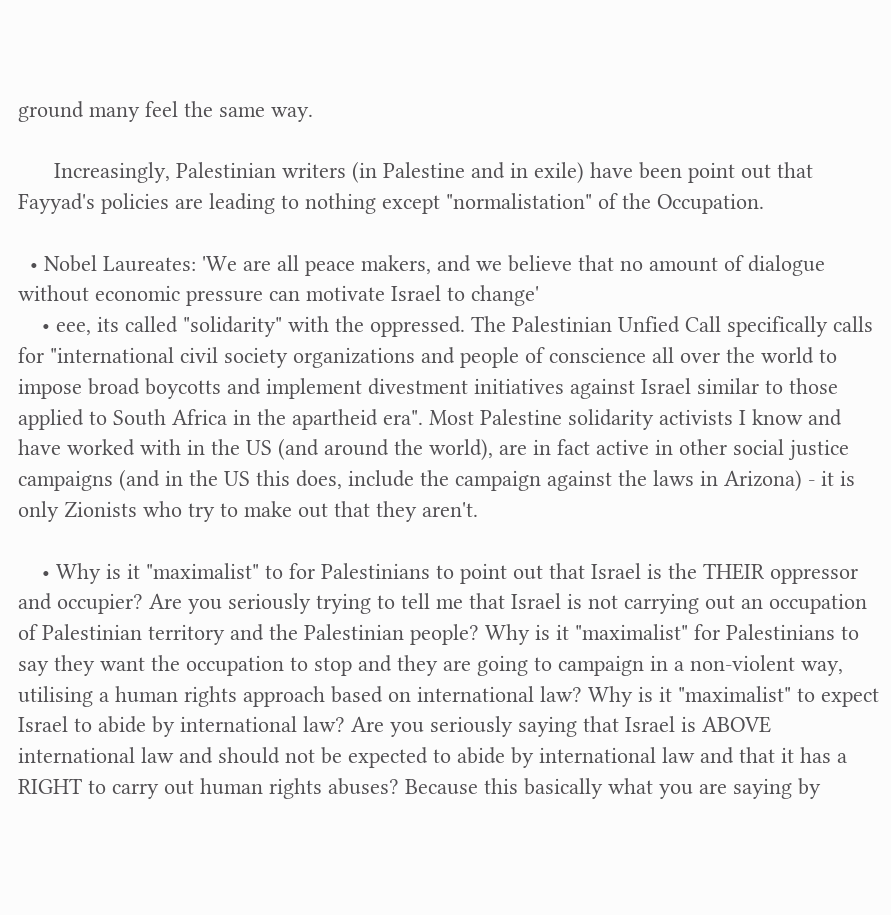ground many feel the same way.

      Increasingly, Palestinian writers (in Palestine and in exile) have been point out that Fayyad's policies are leading to nothing except "normalistation" of the Occupation.

  • Nobel Laureates: 'We are all peace makers, and we believe that no amount of dialogue without economic pressure can motivate Israel to change'
    • eee, its called "solidarity" with the oppressed. The Palestinian Unfied Call specifically calls for "international civil society organizations and people of conscience all over the world to impose broad boycotts and implement divestment initiatives against Israel similar to those applied to South Africa in the apartheid era". Most Palestine solidarity activists I know and have worked with in the US (and around the world), are in fact active in other social justice campaigns (and in the US this does, include the campaign against the laws in Arizona) - it is only Zionists who try to make out that they aren't.

    • Why is it "maximalist" to for Palestinians to point out that Israel is the THEIR oppressor and occupier? Are you seriously trying to tell me that Israel is not carrying out an occupation of Palestinian territory and the Palestinian people? Why is it "maximalist" for Palestinians to say they want the occupation to stop and they are going to campaign in a non-violent way, utilising a human rights approach based on international law? Why is it "maximalist" to expect Israel to abide by international law? Are you seriously saying that Israel is ABOVE international law and should not be expected to abide by international law and that it has a RIGHT to carry out human rights abuses? Because this basically what you are saying by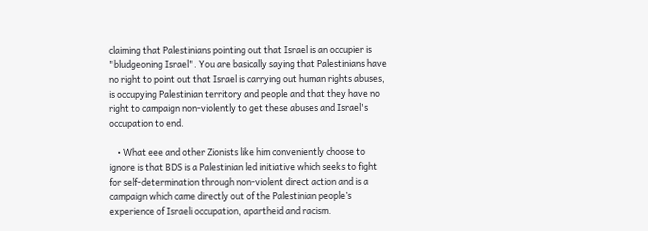claiming that Palestinians pointing out that Israel is an occupier is "bludgeoning Israel". You are basically saying that Palestinians have no right to point out that Israel is carrying out human rights abuses, is occupying Palestinian territory and people and that they have no right to campaign non-violently to get these abuses and Israel's occupation to end.

    • What eee and other Zionists like him conveniently choose to ignore is that BDS is a Palestinian led initiative which seeks to fight for self-determination through non-violent direct action and is a campaign which came directly out of the Palestinian people’s experience of Israeli occupation, apartheid and racism.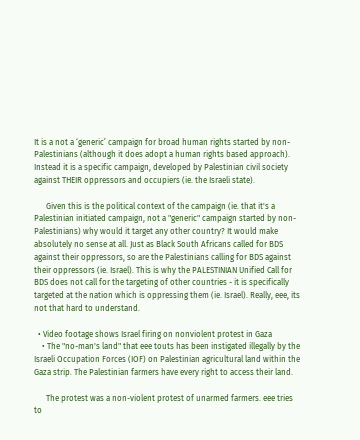It is a not a ‘generic’ campaign for broad human rights started by non-Palestinians (although it does adopt a human rights based approach). Instead it is a specific campaign, developed by Palestinian civil society against THEIR oppressors and occupiers (ie. the Israeli state).

      Given this is the political context of the campaign (ie. that it's a Palestinian initiated campaign, not a "generic" campaign started by non-Palestinians) why would it target any other country? It would make absolutely no sense at all. Just as Black South Africans called for BDS against their oppressors, so are the Palestinians calling for BDS against their oppressors (ie. Israel). This is why the PALESTINIAN Unified Call for BDS does not call for the targeting of other countries - it is specifically targeted at the nation which is oppressing them (ie. Israel). Really, eee, its not that hard to understand.

  • Video footage shows Israel firing on nonviolent protest in Gaza
    • The "no-man's land" that eee touts has been instigated illegally by the Israeli Occupation Forces (IOF) on Palestinian agricultural land within the Gaza strip. The Palestinian farmers have every right to access their land.

      The protest was a non-violent protest of unarmed farmers. eee tries to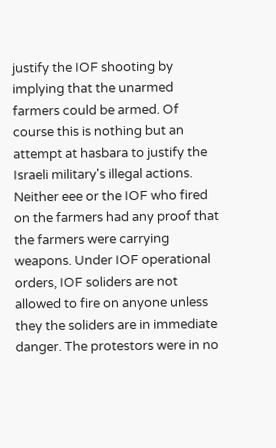justify the IOF shooting by implying that the unarmed farmers could be armed. Of course this is nothing but an attempt at hasbara to justify the Israeli military's illegal actions. Neither eee or the IOF who fired on the farmers had any proof that the farmers were carrying weapons. Under IOF operational orders, IOF soliders are not allowed to fire on anyone unless they the soliders are in immediate danger. The protestors were in no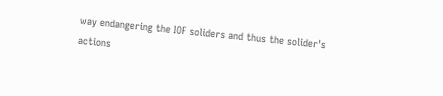way endangering the IOF soliders and thus the solider's actions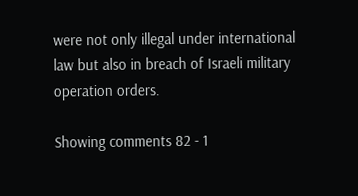were not only illegal under international law but also in breach of Israeli military operation orders.

Showing comments 82 - 1